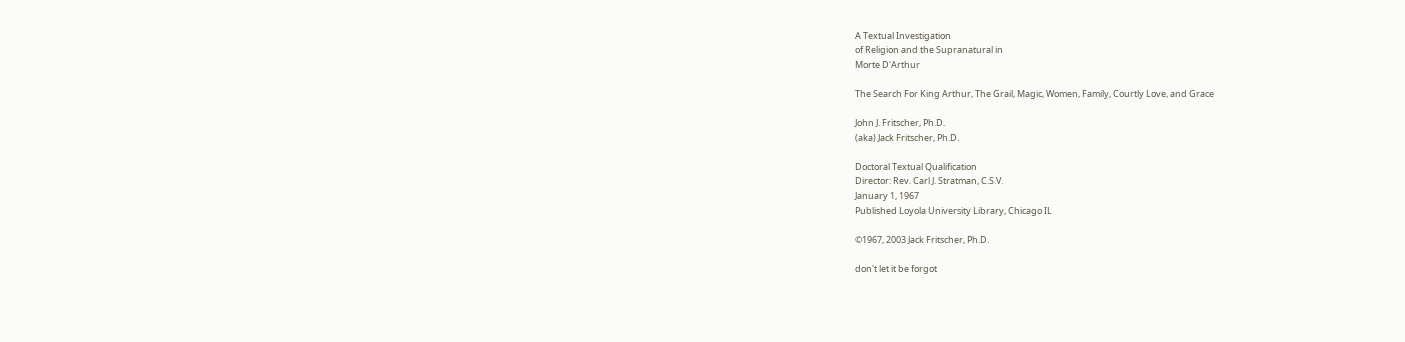A Textual Investigation
of Religion and the Supranatural in
Morte D'Arthur

The Search For King Arthur, The Grail, Magic, Women, Family, Courtly Love, and Grace

John J. Fritscher, Ph.D.
(aka) Jack Fritscher, Ph.D.

Doctoral Textual Qualification
Director: Rev. Carl J. Stratman, C.S.V.
January 1, 1967
Published Loyola University Library, Chicago IL

©1967, 2003 Jack Fritscher, Ph.D.

don't let it be forgot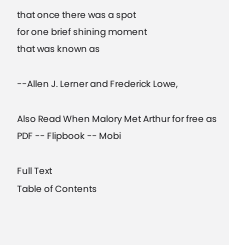that once there was a spot
for one brief shining moment
that was known as

--Allen J. Lerner and Frederick Lowe,

Also Read When Malory Met Arthur for free as PDF -- Flipbook -- Mobi

Full Text
Table of Contents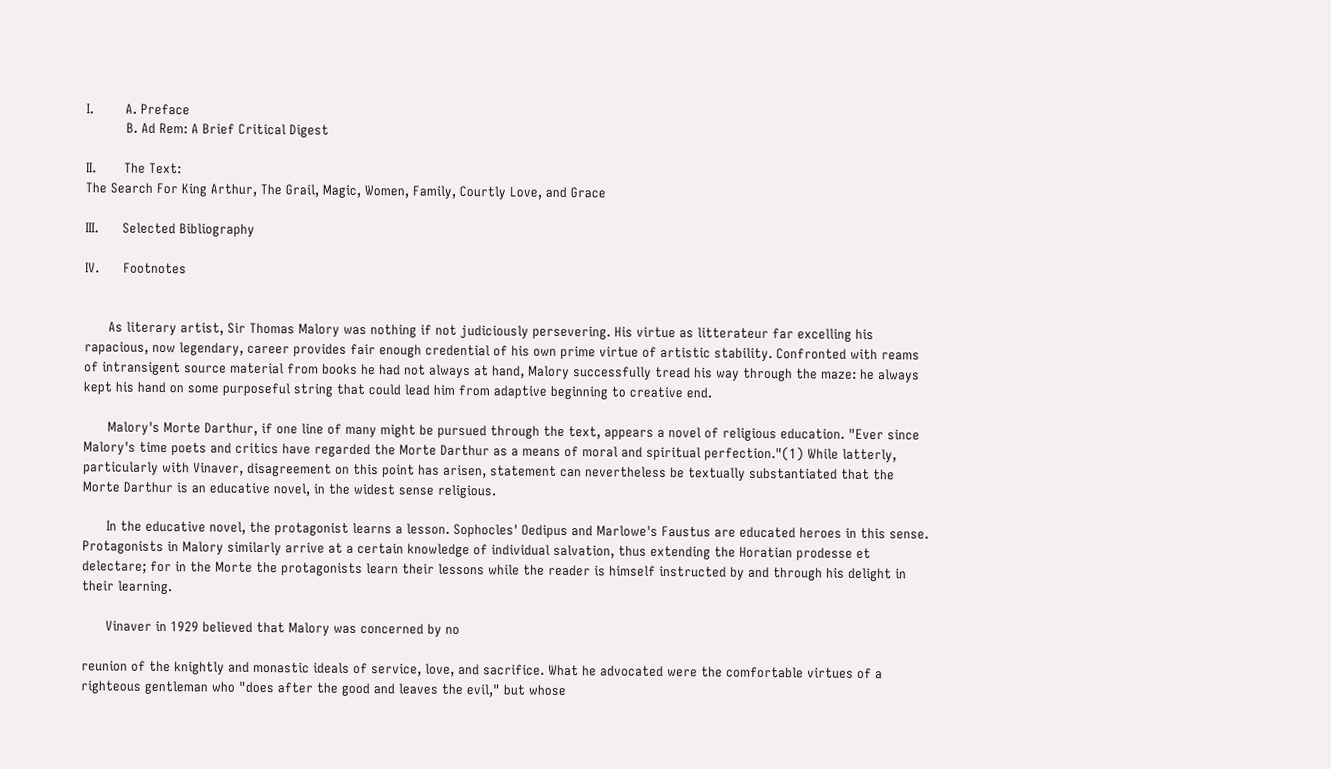I.        A. Preface
          B. Ad Rem: A Brief Critical Digest

II.       The Text:
The Search For King Arthur, The Grail, Magic, Women, Family, Courtly Love, and Grace

III.      Selected Bibliography

IV.      Footnotes


      As literary artist, Sir Thomas Malory was nothing if not judiciously persevering. His virtue as litterateur far excelling his rapacious, now legendary, career provides fair enough credential of his own prime virtue of artistic stability. Confronted with reams of intransigent source material from books he had not always at hand, Malory successfully tread his way through the maze: he always kept his hand on some purposeful string that could lead him from adaptive beginning to creative end.

      Malory's Morte Darthur, if one line of many might be pursued through the text, appears a novel of religious education. "Ever since Malory's time poets and critics have regarded the Morte Darthur as a means of moral and spiritual perfection."(1) While latterly, particularly with Vinaver, disagreement on this point has arisen, statement can nevertheless be textually substantiated that the Morte Darthur is an educative novel, in the widest sense religious.

      In the educative novel, the protagonist learns a lesson. Sophocles' Oedipus and Marlowe's Faustus are educated heroes in this sense. Protagonists in Malory similarly arrive at a certain knowledge of individual salvation, thus extending the Horatian prodesse et delectare; for in the Morte the protagonists learn their lessons while the reader is himself instructed by and through his delight in their learning.

      Vinaver in 1929 believed that Malory was concerned by no

reunion of the knightly and monastic ideals of service, love, and sacrifice. What he advocated were the comfortable virtues of a righteous gentleman who "does after the good and leaves the evil," but whose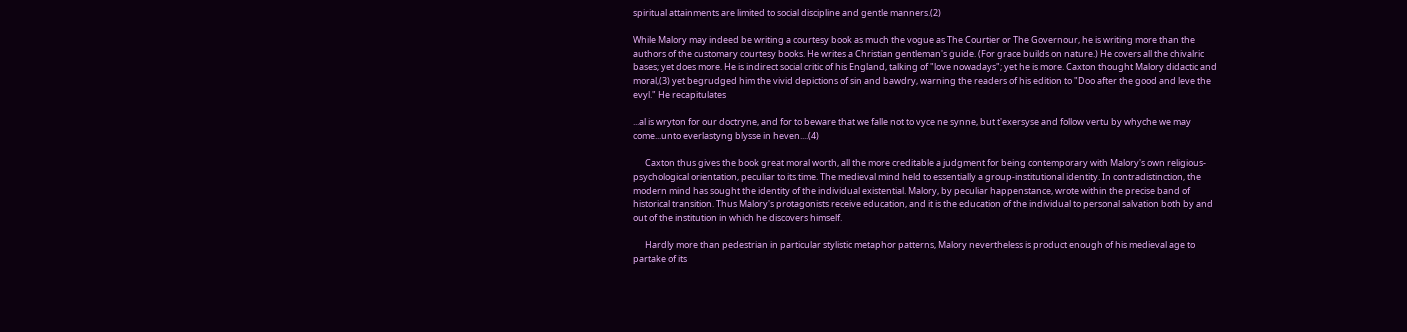spiritual attainments are limited to social discipline and gentle manners.(2)

While Malory may indeed be writing a courtesy book as much the vogue as The Courtier or The Governour, he is writing more than the authors of the customary courtesy books. He writes a Christian gentleman's guide. (For grace builds on nature.) He covers all the chivalric bases; yet does more. He is indirect social critic of his England, talking of "love nowadays"; yet he is more. Caxton thought Malory didactic and moral,(3) yet begrudged him the vivid depictions of sin and bawdry, warning the readers of his edition to "Doo after the good and leve the evyl." He recapitulates

...al is wryton for our doctryne, and for to beware that we falle not to vyce ne synne, but t'exersyse and follow vertu by whyche we may come...unto everlastyng blysse in heven....(4)

      Caxton thus gives the book great moral worth, all the more creditable a judgment for being contemporary with Malory's own religious-psychological orientation, peculiar to its time. The medieval mind held to essentially a group-institutional identity. In contradistinction, the modern mind has sought the identity of the individual existential. Malory, by peculiar happenstance, wrote within the precise band of historical transition. Thus Malory's protagonists receive education, and it is the education of the individual to personal salvation both by and out of the institution in which he discovers himself.

      Hardly more than pedestrian in particular stylistic metaphor patterns, Malory nevertheless is product enough of his medieval age to partake of its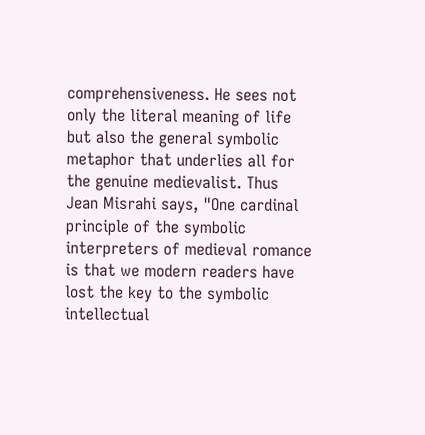comprehensiveness. He sees not only the literal meaning of life but also the general symbolic metaphor that underlies all for the genuine medievalist. Thus Jean Misrahi says, "One cardinal principle of the symbolic interpreters of medieval romance is that we modern readers have lost the key to the symbolic intellectual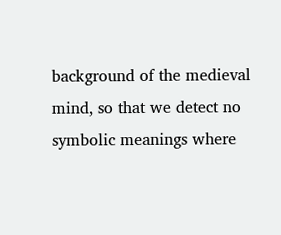background of the medieval mind, so that we detect no symbolic meanings where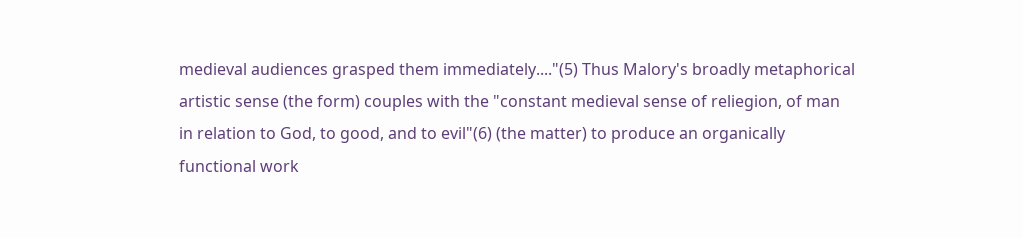medieval audiences grasped them immediately...."(5) Thus Malory's broadly metaphorical artistic sense (the form) couples with the "constant medieval sense of reliegion, of man in relation to God, to good, and to evil"(6) (the matter) to produce an organically functional work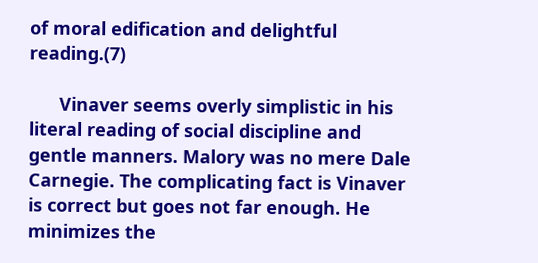of moral edification and delightful reading.(7)

      Vinaver seems overly simplistic in his literal reading of social discipline and gentle manners. Malory was no mere Dale Carnegie. The complicating fact is Vinaver is correct but goes not far enough. He minimizes the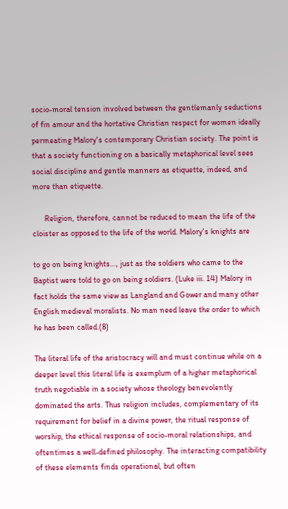socio-moral tension involved between the gentlemanly seductions of fin amour and the hortative Christian respect for women ideally permeating Malory's contemporary Christian society. The point is that a society functioning on a basically metaphorical level sees social discipline and gentle manners as etiquette, indeed, and more than etiquette.

      Religion, therefore, cannot be reduced to mean the life of the cloister as opposed to the life of the world. Malory's knights are

to go on being knights..., just as the soldiers who came to the Baptist were told to go on being soldiers. (Luke iii. 14) Malory in fact holds the same view as Langland and Gower and many other English medieval moralists. No man need leave the order to which he has been called.(8)

The literal life of the aristocracy will and must continue while on a deeper level this literal life is exemplum of a higher metaphorical truth negotiable in a society whose theology benevolently dominated the arts. Thus religion includes, complementary of its requirement for belief in a divine power, the ritual response of worship, the ethical response of socio-moral relationships, and oftentimes a well-defined philosophy. The interacting compatibility of these elements finds operational, but often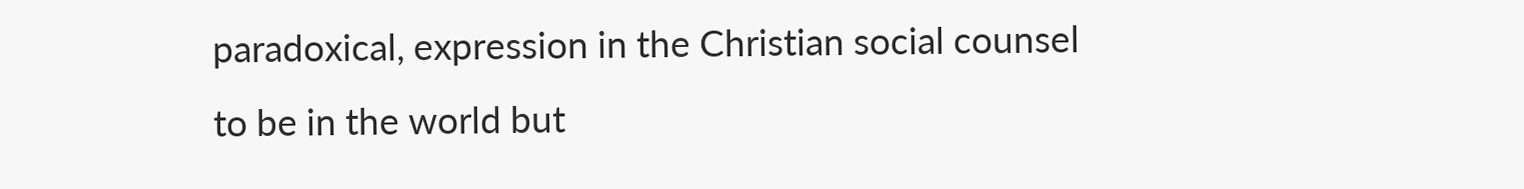paradoxical, expression in the Christian social counsel to be in the world but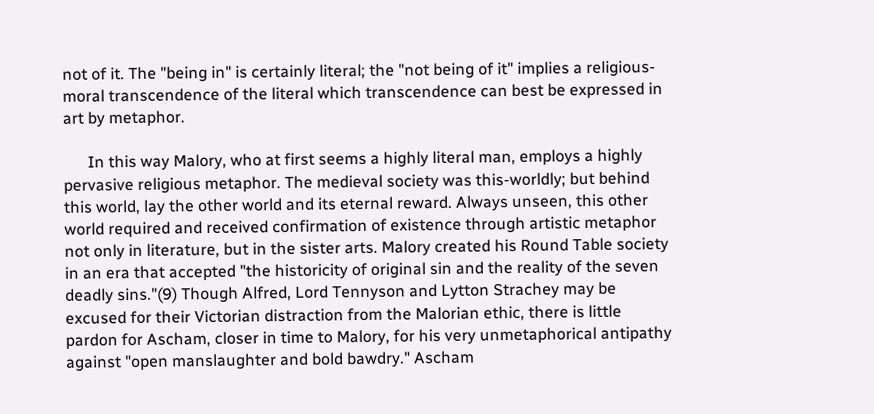not of it. The "being in" is certainly literal; the "not being of it" implies a religious-moral transcendence of the literal which transcendence can best be expressed in art by metaphor.

      In this way Malory, who at first seems a highly literal man, employs a highly pervasive religious metaphor. The medieval society was this-worldly; but behind this world, lay the other world and its eternal reward. Always unseen, this other world required and received confirmation of existence through artistic metaphor not only in literature, but in the sister arts. Malory created his Round Table society in an era that accepted "the historicity of original sin and the reality of the seven deadly sins."(9) Though Alfred, Lord Tennyson and Lytton Strachey may be excused for their Victorian distraction from the Malorian ethic, there is little pardon for Ascham, closer in time to Malory, for his very unmetaphorical antipathy against "open manslaughter and bold bawdry." Ascham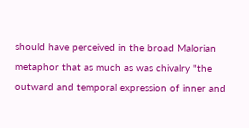should have perceived in the broad Malorian metaphor that as much as was chivalry "the outward and temporal expression of inner and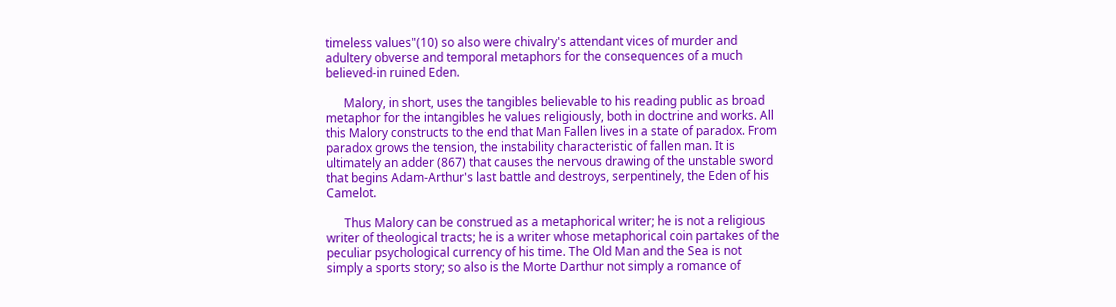timeless values"(10) so also were chivalry's attendant vices of murder and adultery obverse and temporal metaphors for the consequences of a much believed-in ruined Eden.

      Malory, in short, uses the tangibles believable to his reading public as broad metaphor for the intangibles he values religiously, both in doctrine and works. All this Malory constructs to the end that Man Fallen lives in a state of paradox. From paradox grows the tension, the instability characteristic of fallen man. It is ultimately an adder (867) that causes the nervous drawing of the unstable sword that begins Adam-Arthur's last battle and destroys, serpentinely, the Eden of his Camelot.

      Thus Malory can be construed as a metaphorical writer; he is not a religious writer of theological tracts; he is a writer whose metaphorical coin partakes of the peculiar psychological currency of his time. The Old Man and the Sea is not simply a sports story; so also is the Morte Darthur not simply a romance of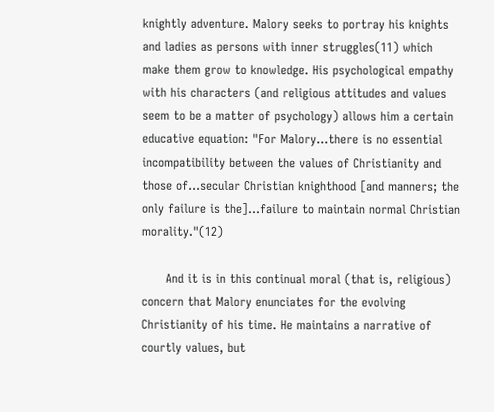knightly adventure. Malory seeks to portray his knights and ladies as persons with inner struggles(11) which make them grow to knowledge. His psychological empathy with his characters (and religious attitudes and values seem to be a matter of psychology) allows him a certain educative equation: "For Malory...there is no essential incompatibility between the values of Christianity and those of...secular Christian knighthood [and manners; the only failure is the]...failure to maintain normal Christian morality."(12)

      And it is in this continual moral (that is, religious) concern that Malory enunciates for the evolving Christianity of his time. He maintains a narrative of courtly values, but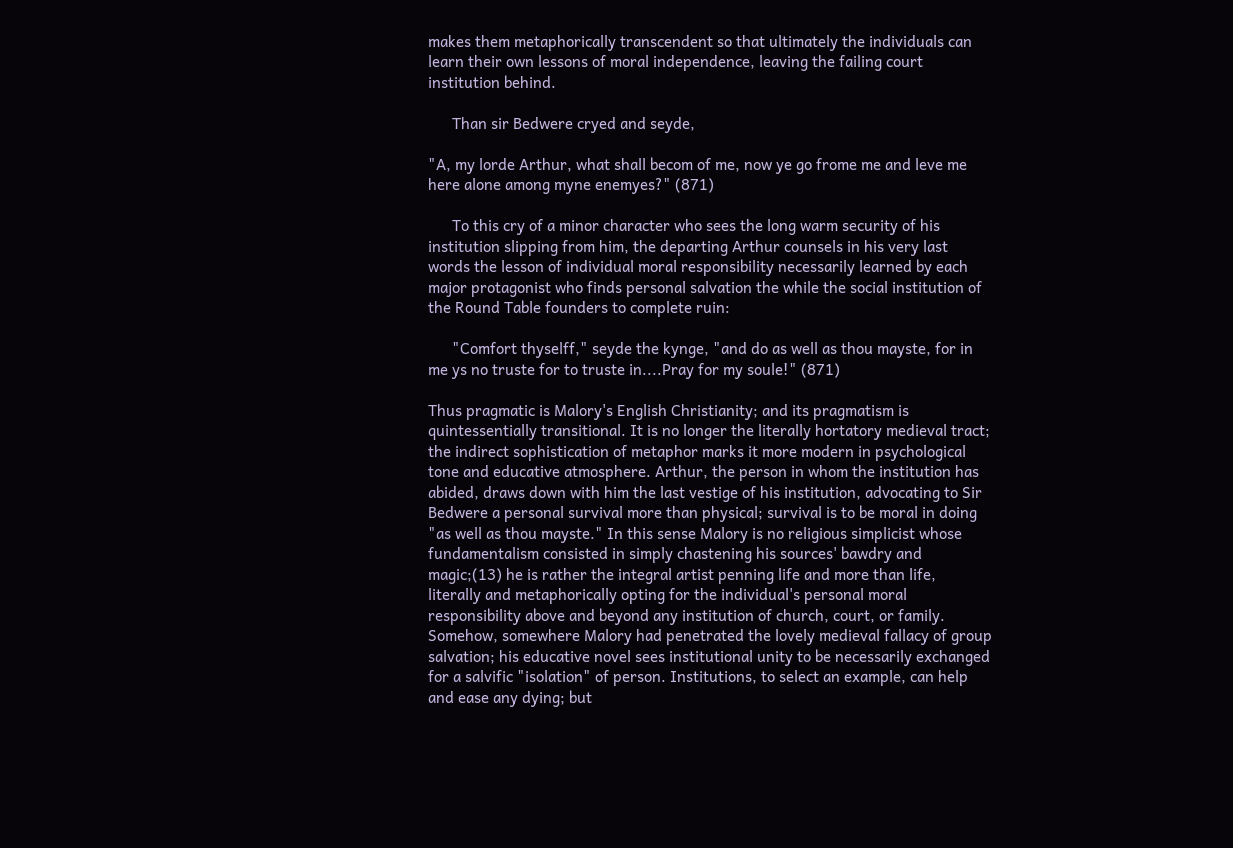makes them metaphorically transcendent so that ultimately the individuals can learn their own lessons of moral independence, leaving the failing court institution behind.

      Than sir Bedwere cryed and seyde,

"A, my lorde Arthur, what shall becom of me, now ye go frome me and leve me here alone among myne enemyes?" (871)

      To this cry of a minor character who sees the long warm security of his institution slipping from him, the departing Arthur counsels in his very last words the lesson of individual moral responsibility necessarily learned by each major protagonist who finds personal salvation the while the social institution of the Round Table founders to complete ruin:

      "Comfort thyselff," seyde the kynge, "and do as well as thou mayste, for in me ys no truste for to truste in....Pray for my soule!" (871)

Thus pragmatic is Malory's English Christianity; and its pragmatism is quintessentially transitional. It is no longer the literally hortatory medieval tract; the indirect sophistication of metaphor marks it more modern in psychological tone and educative atmosphere. Arthur, the person in whom the institution has abided, draws down with him the last vestige of his institution, advocating to Sir Bedwere a personal survival more than physical; survival is to be moral in doing "as well as thou mayste." In this sense Malory is no religious simplicist whose fundamentalism consisted in simply chastening his sources' bawdry and magic;(13) he is rather the integral artist penning life and more than life, literally and metaphorically opting for the individual's personal moral responsibility above and beyond any institution of church, court, or family. Somehow, somewhere Malory had penetrated the lovely medieval fallacy of group salvation; his educative novel sees institutional unity to be necessarily exchanged for a salvific "isolation" of person. Institutions, to select an example, can help and ease any dying; but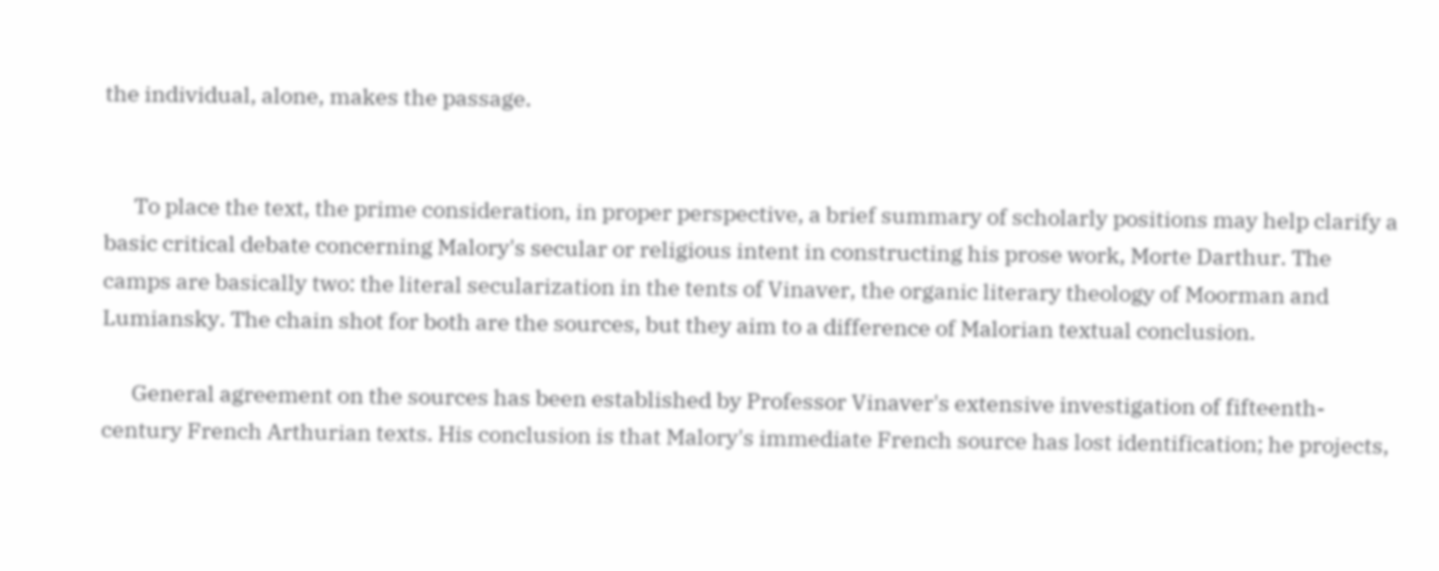the individual, alone, makes the passage.


      To place the text, the prime consideration, in proper perspective, a brief summary of scholarly positions may help clarify a basic critical debate concerning Malory's secular or religious intent in constructing his prose work, Morte Darthur. The camps are basically two: the literal secularization in the tents of Vinaver, the organic literary theology of Moorman and Lumiansky. The chain shot for both are the sources, but they aim to a difference of Malorian textual conclusion.

      General agreement on the sources has been established by Professor Vinaver's extensive investigation of fifteenth-century French Arthurian texts. His conclusion is that Malory's immediate French source has lost identification; he projects,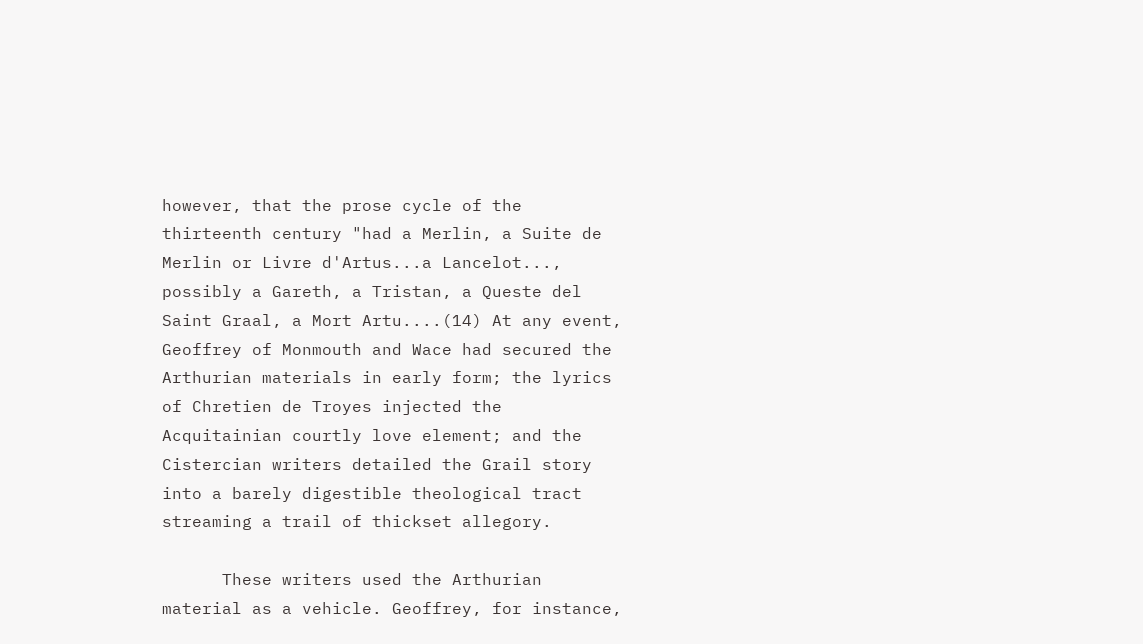however, that the prose cycle of the thirteenth century "had a Merlin, a Suite de Merlin or Livre d'Artus...a Lancelot..., possibly a Gareth, a Tristan, a Queste del Saint Graal, a Mort Artu....(14) At any event, Geoffrey of Monmouth and Wace had secured the Arthurian materials in early form; the lyrics of Chretien de Troyes injected the Acquitainian courtly love element; and the Cistercian writers detailed the Grail story into a barely digestible theological tract streaming a trail of thickset allegory.

      These writers used the Arthurian material as a vehicle. Geoffrey, for instance,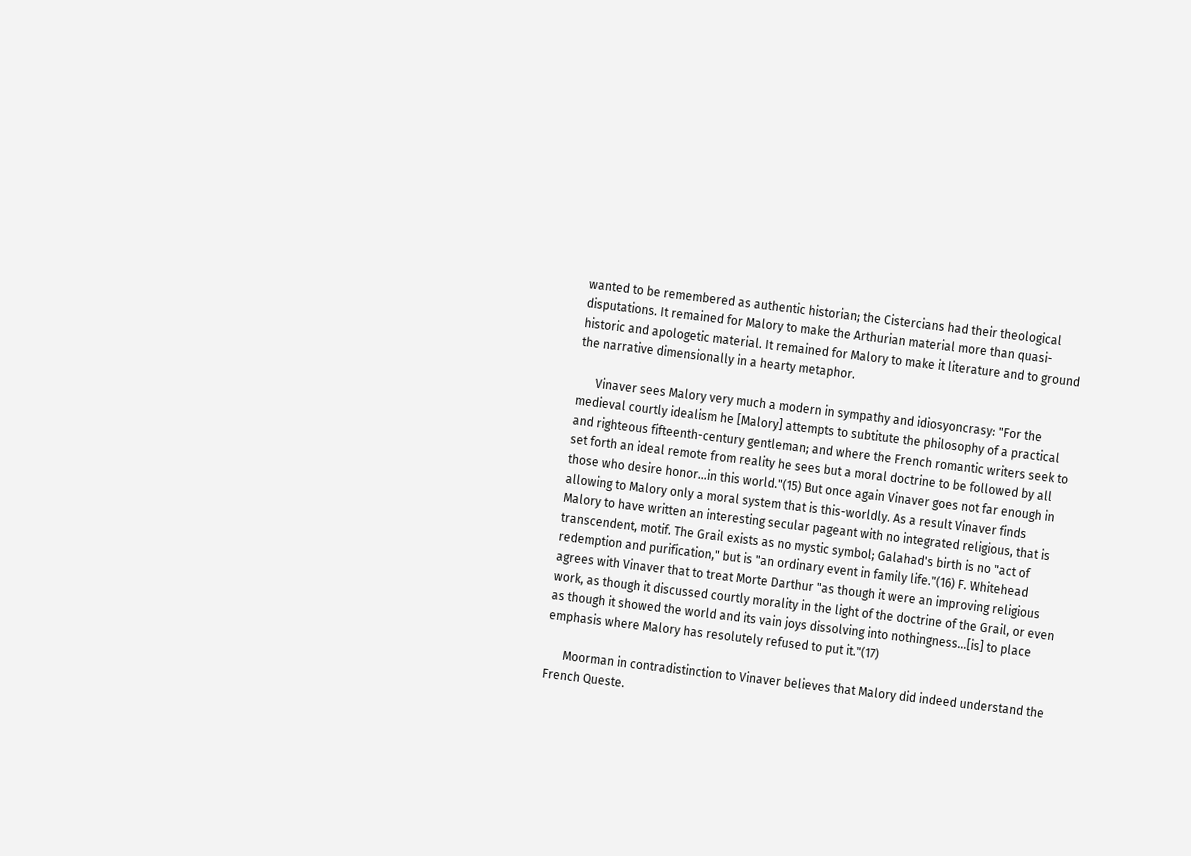wanted to be remembered as authentic historian; the Cistercians had their theological disputations. It remained for Malory to make the Arthurian material more than quasi-historic and apologetic material. It remained for Malory to make it literature and to ground the narrative dimensionally in a hearty metaphor.

      Vinaver sees Malory very much a modern in sympathy and idiosyoncrasy: "For the medieval courtly idealism he [Malory] attempts to subtitute the philosophy of a practical and righteous fifteenth-century gentleman; and where the French romantic writers seek to set forth an ideal remote from reality he sees but a moral doctrine to be followed by all those who desire honor...in this world."(15) But once again Vinaver goes not far enough in allowing to Malory only a moral system that is this-worldly. As a result Vinaver finds Malory to have written an interesting secular pageant with no integrated religious, that is transcendent, motif. The Grail exists as no mystic symbol; Galahad's birth is no "act of redemption and purification," but is "an ordinary event in family life."(16) F. Whitehead agrees with Vinaver that to treat Morte Darthur "as though it were an improving religious work, as though it discussed courtly morality in the light of the doctrine of the Grail, or even as though it showed the world and its vain joys dissolving into nothingness...[is] to place emphasis where Malory has resolutely refused to put it."(17)

      Moorman in contradistinction to Vinaver believes that Malory did indeed understand the French Queste.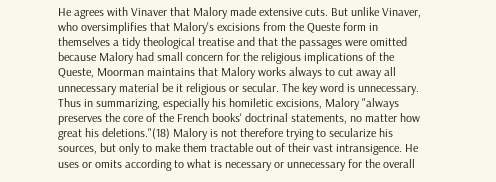He agrees with Vinaver that Malory made extensive cuts. But unlike Vinaver, who oversimplifies that Malory's excisions from the Queste form in themselves a tidy theological treatise and that the passages were omitted because Malory had small concern for the religious implications of the Queste, Moorman maintains that Malory works always to cut away all unnecessary material be it religious or secular. The key word is unnecessary. Thus in summarizing, especially his homiletic excisions, Malory "always preserves the core of the French books' doctrinal statements, no matter how great his deletions."(18) Malory is not therefore trying to secularize his sources, but only to make them tractable out of their vast intransigence. He uses or omits according to what is necessary or unnecessary for the overall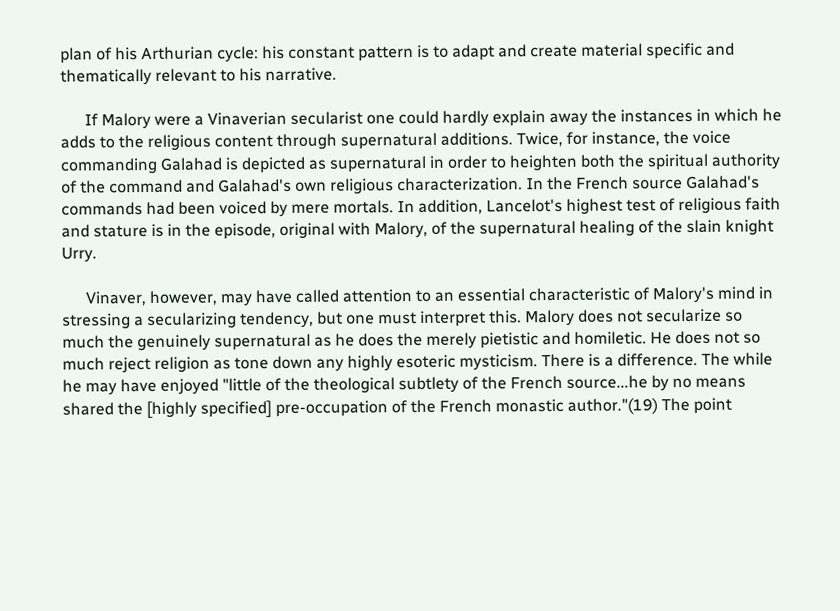plan of his Arthurian cycle: his constant pattern is to adapt and create material specific and thematically relevant to his narrative.

      If Malory were a Vinaverian secularist one could hardly explain away the instances in which he adds to the religious content through supernatural additions. Twice, for instance, the voice commanding Galahad is depicted as supernatural in order to heighten both the spiritual authority of the command and Galahad's own religious characterization. In the French source Galahad's commands had been voiced by mere mortals. In addition, Lancelot's highest test of religious faith and stature is in the episode, original with Malory, of the supernatural healing of the slain knight Urry.

      Vinaver, however, may have called attention to an essential characteristic of Malory's mind in stressing a secularizing tendency, but one must interpret this. Malory does not secularize so much the genuinely supernatural as he does the merely pietistic and homiletic. He does not so much reject religion as tone down any highly esoteric mysticism. There is a difference. The while he may have enjoyed "little of the theological subtlety of the French source...he by no means shared the [highly specified] pre-occupation of the French monastic author."(19) The point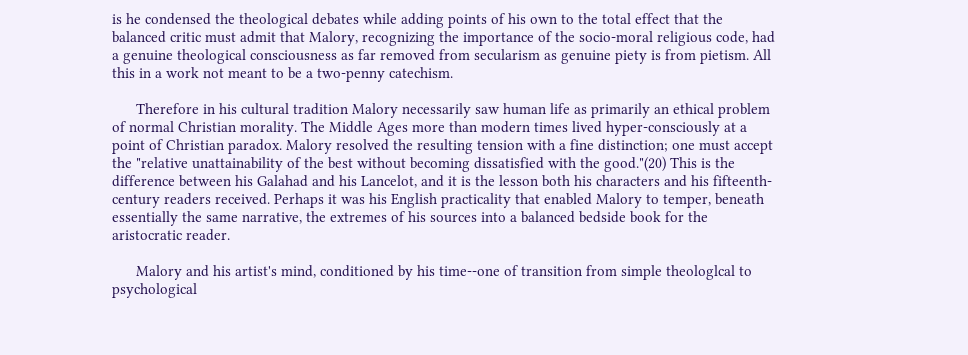is he condensed the theological debates while adding points of his own to the total effect that the balanced critic must admit that Malory, recognizing the importance of the socio-moral religious code, had a genuine theological consciousness as far removed from secularism as genuine piety is from pietism. All this in a work not meant to be a two-penny catechism.

      Therefore in his cultural tradition Malory necessarily saw human life as primarily an ethical problem of normal Christian morality. The Middle Ages more than modern times lived hyper-consciously at a point of Christian paradox. Malory resolved the resulting tension with a fine distinction; one must accept the "relative unattainability of the best without becoming dissatisfied with the good."(20) This is the difference between his Galahad and his Lancelot, and it is the lesson both his characters and his fifteenth-century readers received. Perhaps it was his English practicality that enabled Malory to temper, beneath essentially the same narrative, the extremes of his sources into a balanced bedside book for the aristocratic reader.

      Malory and his artist's mind, conditioned by his time--one of transition from simple theologlcal to psychological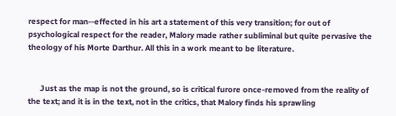respect for man--effected in his art a statement of this very transition; for out of psychological respect for the reader, Malory made rather subliminal but quite pervasive the theology of his Morte Darthur. All this in a work meant to be literature.


      Just as the map is not the ground, so is critical furore once-removed from the reality of the text; and it is in the text, not in the critics, that Malory finds his sprawling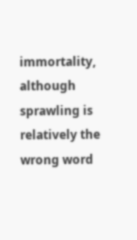immortality, although sprawling is relatively the wrong word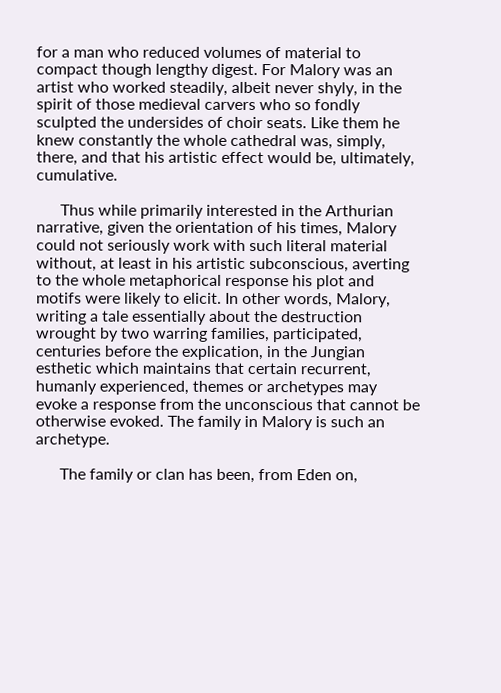for a man who reduced volumes of material to compact though lengthy digest. For Malory was an artist who worked steadily, albeit never shyly, in the spirit of those medieval carvers who so fondly sculpted the undersides of choir seats. Like them he knew constantly the whole cathedral was, simply, there, and that his artistic effect would be, ultimately, cumulative.

      Thus while primarily interested in the Arthurian narrative, given the orientation of his times, Malory could not seriously work with such literal material without, at least in his artistic subconscious, averting to the whole metaphorical response his plot and motifs were likely to elicit. In other words, Malory, writing a tale essentially about the destruction wrought by two warring families, participated, centuries before the explication, in the Jungian esthetic which maintains that certain recurrent, humanly experienced, themes or archetypes may evoke a response from the unconscious that cannot be otherwise evoked. The family in Malory is such an archetype.

      The family or clan has been, from Eden on,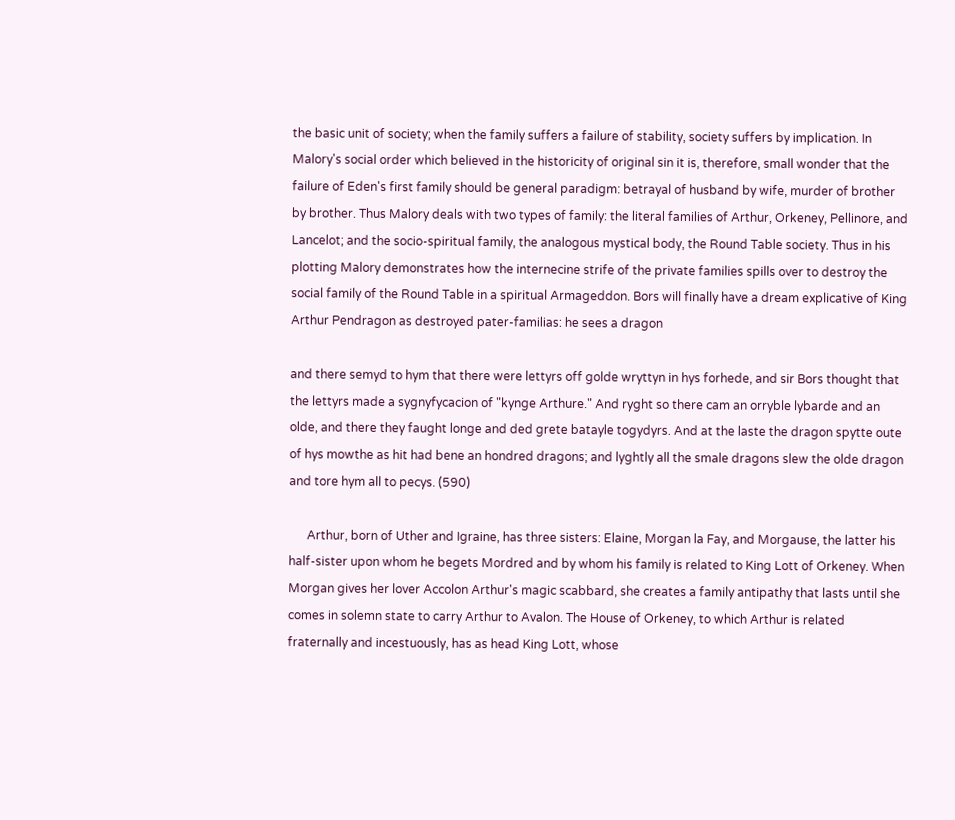the basic unit of society; when the family suffers a failure of stability, society suffers by implication. In Malory's social order which believed in the historicity of original sin it is, therefore, small wonder that the failure of Eden's first family should be general paradigm: betrayal of husband by wife, murder of brother by brother. Thus Malory deals with two types of family: the literal families of Arthur, Orkeney, Pellinore, and Lancelot; and the socio-spiritual family, the analogous mystical body, the Round Table society. Thus in his plotting Malory demonstrates how the internecine strife of the private families spills over to destroy the social family of the Round Table in a spiritual Armageddon. Bors will finally have a dream explicative of King Arthur Pendragon as destroyed pater-familias: he sees a dragon

and there semyd to hym that there were lettyrs off golde wryttyn in hys forhede, and sir Bors thought that the lettyrs made a sygnyfycacion of "kynge Arthure." And ryght so there cam an orryble lybarde and an olde, and there they faught longe and ded grete batayle togydyrs. And at the laste the dragon spytte oute of hys mowthe as hit had bene an hondred dragons; and lyghtly all the smale dragons slew the olde dragon and tore hym all to pecys. (590)

      Arthur, born of Uther and Igraine, has three sisters: Elaine, Morgan la Fay, and Morgause, the latter his half-sister upon whom he begets Mordred and by whom his family is related to King Lott of Orkeney. When Morgan gives her lover Accolon Arthur's magic scabbard, she creates a family antipathy that lasts until she comes in solemn state to carry Arthur to Avalon. The House of Orkeney, to which Arthur is related fraternally and incestuously, has as head King Lott, whose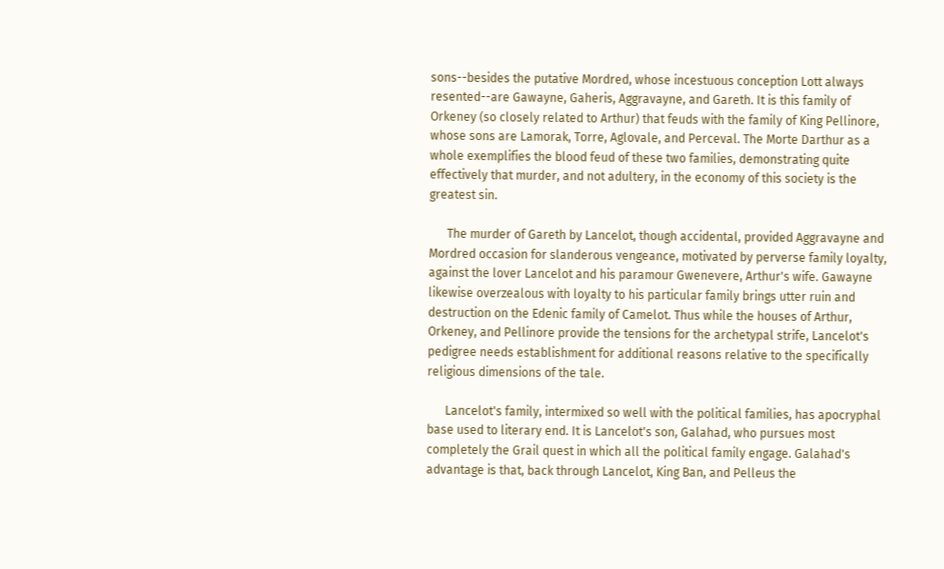sons--besides the putative Mordred, whose incestuous conception Lott always resented--are Gawayne, Gaheris, Aggravayne, and Gareth. It is this family of Orkeney (so closely related to Arthur) that feuds with the family of King Pellinore, whose sons are Lamorak, Torre, Aglovale, and Perceval. The Morte Darthur as a whole exemplifies the blood feud of these two families, demonstrating quite effectively that murder, and not adultery, in the economy of this society is the greatest sin.

      The murder of Gareth by Lancelot, though accidental, provided Aggravayne and Mordred occasion for slanderous vengeance, motivated by perverse family loyalty, against the lover Lancelot and his paramour Gwenevere, Arthur's wife. Gawayne likewise overzealous with loyalty to his particular family brings utter ruin and destruction on the Edenic family of Camelot. Thus while the houses of Arthur, Orkeney, and Pellinore provide the tensions for the archetypal strife, Lancelot's pedigree needs establishment for additional reasons relative to the specifically religious dimensions of the tale.

      Lancelot's family, intermixed so well with the political families, has apocryphal base used to literary end. It is Lancelot's son, Galahad, who pursues most completely the Grail quest in which all the political family engage. Galahad's advantage is that, back through Lancelot, King Ban, and Pelleus the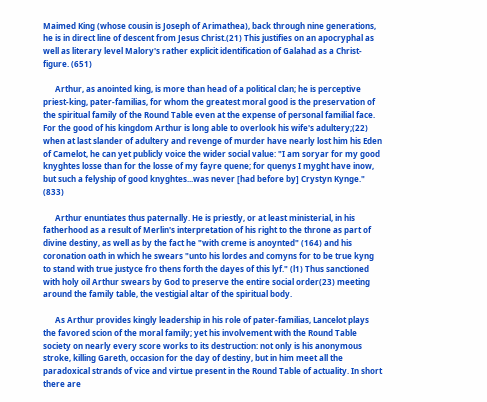Maimed King (whose cousin is Joseph of Arimathea), back through nine generations, he is in direct line of descent from Jesus Christ.(21) This justifies on an apocryphal as well as literary level Malory's rather explicit identification of Galahad as a Christ-figure. (651)

      Arthur, as anointed king, is more than head of a political clan; he is perceptive priest-king, pater-familias, for whom the greatest moral good is the preservation of the spiritual family of the Round Table even at the expense of personal familial face. For the good of his kingdom Arthur is long able to overlook his wife's adultery;(22) when at last slander of adultery and revenge of murder have nearly lost him his Eden of Camelot, he can yet publicly voice the wider social value: "I am soryar for my good knyghtes losse than for the losse of my fayre quene; for quenys I myght have inow, but such a felyship of good knyghtes...was never [had before by] Crystyn Kynge." (833)

      Arthur enuntiates thus paternally. He is priestly, or at least ministerial, in his fatherhood as a result of Merlin's interpretation of his right to the throne as part of divine destiny, as well as by the fact he "with creme is anoynted" (164) and his coronation oath in which he swears "unto his lordes and comyns for to be true kyng to stand with true justyce fro thens forth the dayes of this lyf." (l1) Thus sanctioned with holy oil Arthur swears by God to preserve the entire social order(23) meeting around the family table, the vestigial altar of the spiritual body.

      As Arthur provides kingly leadership in his role of pater-familias, Lancelot plays the favored scion of the moral family; yet his involvement with the Round Table society on nearly every score works to its destruction: not only is his anonymous stroke, killing Gareth, occasion for the day of destiny, but in him meet all the paradoxical strands of vice and virtue present in the Round Table of actuality. In short there are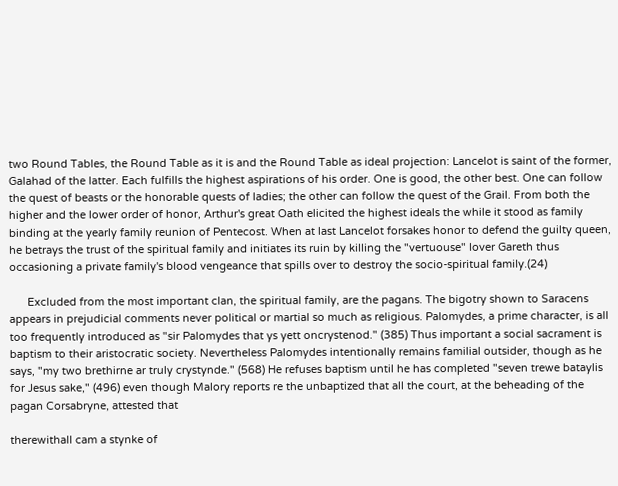two Round Tables, the Round Table as it is and the Round Table as ideal projection: Lancelot is saint of the former, Galahad of the latter. Each fulfills the highest aspirations of his order. One is good, the other best. One can follow the quest of beasts or the honorable quests of ladies; the other can follow the quest of the Grail. From both the higher and the lower order of honor, Arthur's great Oath elicited the highest ideals the while it stood as family binding at the yearly family reunion of Pentecost. When at last Lancelot forsakes honor to defend the guilty queen, he betrays the trust of the spiritual family and initiates its ruin by killing the "vertuouse" lover Gareth thus occasioning a private family's blood vengeance that spills over to destroy the socio-spiritual family.(24)

      Excluded from the most important clan, the spiritual family, are the pagans. The bigotry shown to Saracens appears in prejudicial comments never political or martial so much as religious. Palomydes, a prime character, is all too frequently introduced as "sir Palomydes that ys yett oncrystenod." (385) Thus important a social sacrament is baptism to their aristocratic society. Nevertheless Palomydes intentionally remains familial outsider, though as he says, "my two brethirne ar truly crystynde." (568) He refuses baptism until he has completed "seven trewe bataylis for Jesus sake," (496) even though Malory reports re the unbaptized that all the court, at the beheading of the pagan Corsabryne, attested that

therewithall cam a stynke of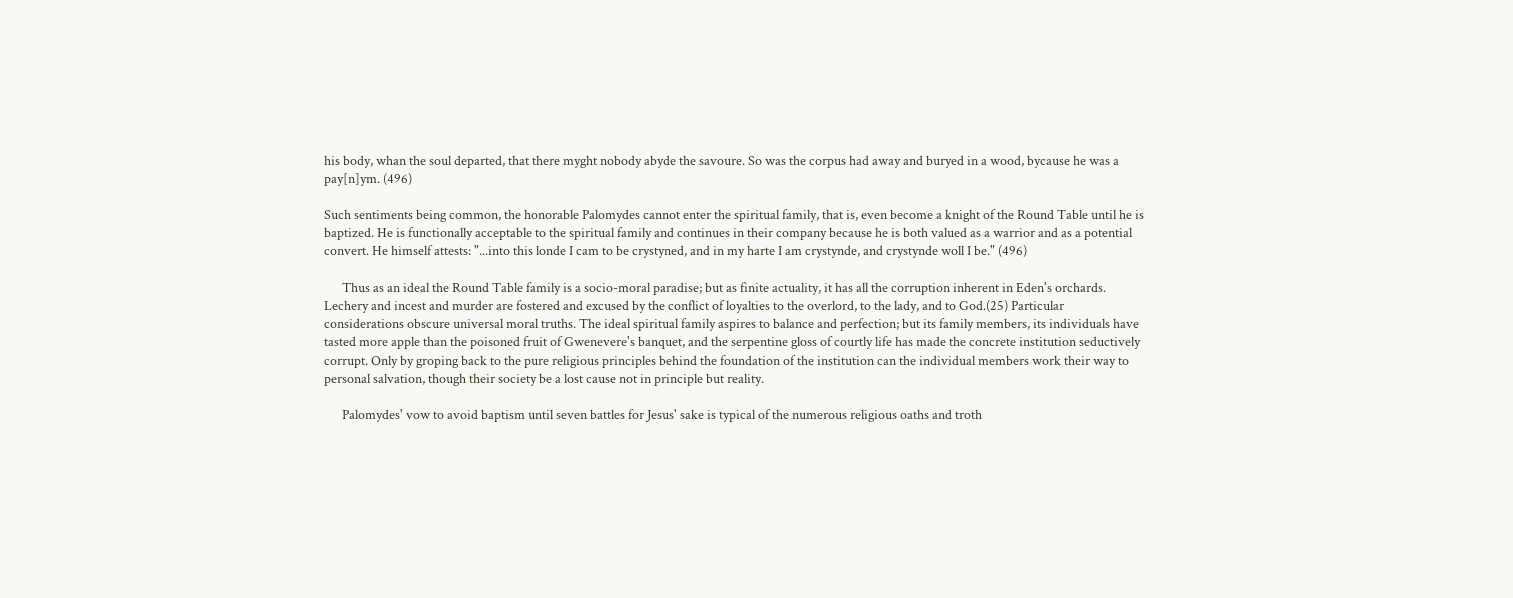his body, whan the soul departed, that there myght nobody abyde the savoure. So was the corpus had away and buryed in a wood, bycause he was a pay[n]ym. (496)

Such sentiments being common, the honorable Palomydes cannot enter the spiritual family, that is, even become a knight of the Round Table until he is baptized. He is functionally acceptable to the spiritual family and continues in their company because he is both valued as a warrior and as a potential convert. He himself attests: "...into this londe I cam to be crystyned, and in my harte I am crystynde, and crystynde woll I be." (496)

      Thus as an ideal the Round Table family is a socio-moral paradise; but as finite actuality, it has all the corruption inherent in Eden's orchards. Lechery and incest and murder are fostered and excused by the conflict of loyalties to the overlord, to the lady, and to God.(25) Particular considerations obscure universal moral truths. The ideal spiritual family aspires to balance and perfection; but its family members, its individuals have tasted more apple than the poisoned fruit of Gwenevere's banquet, and the serpentine gloss of courtly life has made the concrete institution seductively corrupt. Only by groping back to the pure religious principles behind the foundation of the institution can the individual members work their way to personal salvation, though their society be a lost cause not in principle but reality.

      Palomydes' vow to avoid baptism until seven battles for Jesus' sake is typical of the numerous religious oaths and troth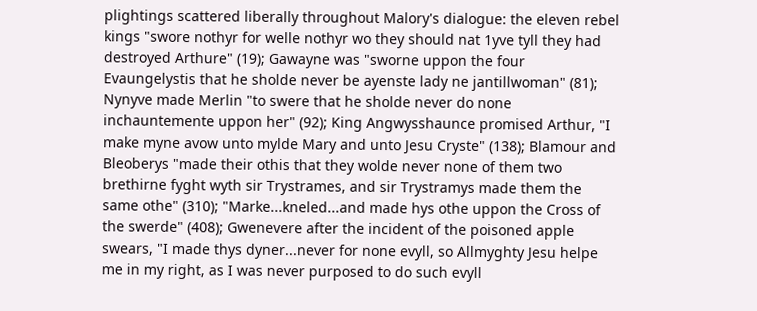plightings scattered liberally throughout Malory's dialogue: the eleven rebel kings "swore nothyr for welle nothyr wo they should nat 1yve tyll they had destroyed Arthure" (19); Gawayne was "sworne uppon the four Evaungelystis that he sholde never be ayenste lady ne jantillwoman" (81); Nynyve made Merlin "to swere that he sholde never do none inchauntemente uppon her" (92); King Angwysshaunce promised Arthur, "I make myne avow unto mylde Mary and unto Jesu Cryste" (138); Blamour and Bleoberys "made their othis that they wolde never none of them two brethirne fyght wyth sir Trystrames, and sir Trystramys made them the same othe" (310); "Marke...kneled...and made hys othe uppon the Cross of the swerde" (408); Gwenevere after the incident of the poisoned apple swears, "I made thys dyner...never for none evyll, so Allmyghty Jesu helpe me in my right, as I was never purposed to do such evyll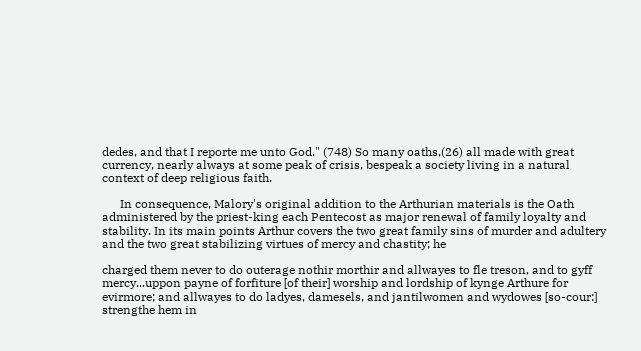dedes, and that I reporte me unto God." (748) So many oaths,(26) all made with great currency, nearly always at some peak of crisis, bespeak a society living in a natural context of deep religious faith.

      In consequence, Malory's original addition to the Arthurian materials is the Oath administered by the priest-king each Pentecost as major renewal of family loyalty and stability. In its main points Arthur covers the two great family sins of murder and adultery and the two great stabilizing virtues of mercy and chastity; he

charged them never to do outerage nothir morthir and allwayes to fle treson, and to gyff mercy...uppon payne of forfiture [of their] worship and lordship of kynge Arthure for evirmore; and allwayes to do ladyes, damesels, and jantilwomen and wydowes [so-cour:] strengthe hem in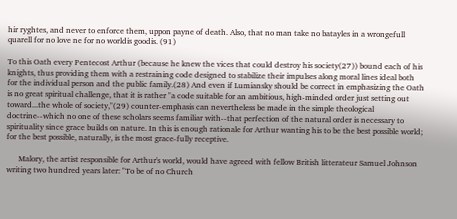hir ryghtes, and never to enforce them, uppon payne of death. Also, that no man take no batayles in a wrongefull quarell for no love ne for no worldis goodis. (91)

To this Oath every Pentecost Arthur (because he knew the vices that could destroy his society(27)) bound each of his knights, thus providing them with a restraining code designed to stabilize their impulses along moral lines ideal both for the individual person and the public family.(28) And even if Lumiansky should be correct in emphasizing the Oath is no great spiritual challenge, that it is rather "a code suitable for an ambitious, high-minded order just setting out toward...the whole of society,"(29) counter-emphasis can nevertheless be made in the simple theological doctrine--which no one of these scholars seems familiar with--that perfection of the natural order is necessary to spirituality since grace builds on nature. In this is enough rationale for Arthur wanting his to be the best possible world; for the best possible, naturally, is the most grace-fully receptive.

      Malory, the artist responsible for Arthur's world, would have agreed with fellow British litterateur Samuel Johnson writing two hundred years later: "To be of no Church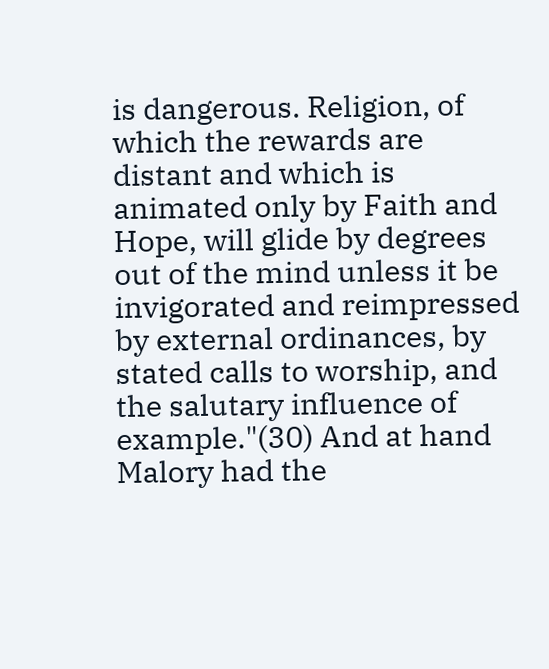is dangerous. Religion, of which the rewards are distant and which is animated only by Faith and Hope, will glide by degrees out of the mind unless it be invigorated and reimpressed by external ordinances, by stated calls to worship, and the salutary influence of example."(30) And at hand Malory had the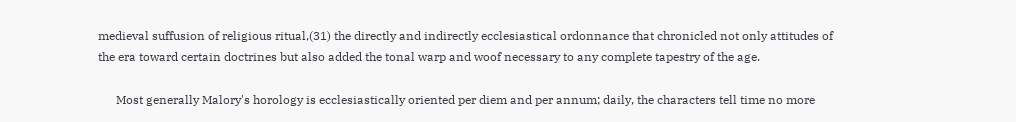medieval suffusion of religious ritual,(31) the directly and indirectly ecclesiastical ordonnance that chronicled not only attitudes of the era toward certain doctrines but also added the tonal warp and woof necessary to any complete tapestry of the age.

      Most generally Malory's horology is ecclesiastically oriented per diem and per annum; daily, the characters tell time no more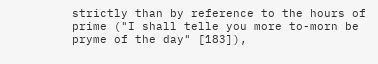strictly than by reference to the hours of prime ("I shall telle you more to-morn be pryme of the day" [183]),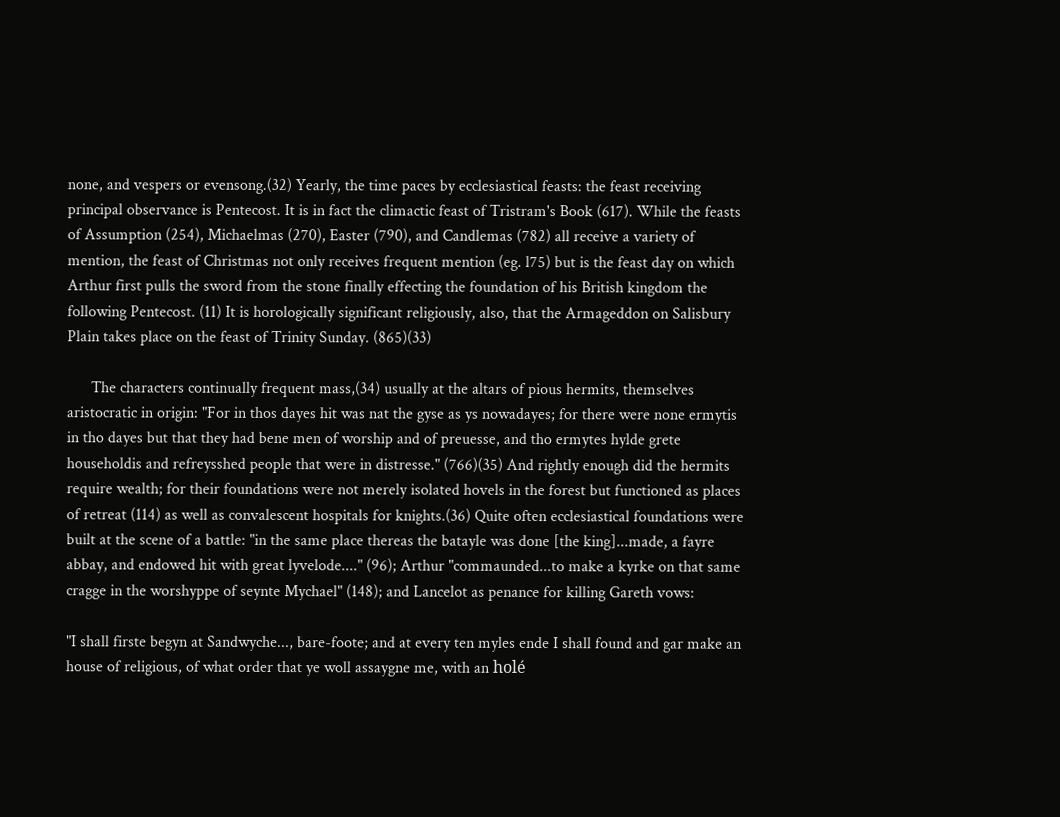none, and vespers or evensong.(32) Yearly, the time paces by ecclesiastical feasts: the feast receiving principal observance is Pentecost. It is in fact the climactic feast of Tristram's Book (617). While the feasts of Assumption (254), Michaelmas (270), Easter (790), and Candlemas (782) all receive a variety of mention, the feast of Christmas not only receives frequent mention (eg. l75) but is the feast day on which Arthur first pulls the sword from the stone finally effecting the foundation of his British kingdom the following Pentecost. (11) It is horologically significant religiously, also, that the Armageddon on Salisbury Plain takes place on the feast of Trinity Sunday. (865)(33)

      The characters continually frequent mass,(34) usually at the altars of pious hermits, themselves aristocratic in origin: "For in thos dayes hit was nat the gyse as ys nowadayes; for there were none ermytis in tho dayes but that they had bene men of worship and of preuesse, and tho ermytes hylde grete householdis and refreysshed people that were in distresse." (766)(35) And rightly enough did the hermits require wealth; for their foundations were not merely isolated hovels in the forest but functioned as places of retreat (114) as well as convalescent hospitals for knights.(36) Quite often ecclesiastical foundations were built at the scene of a battle: "in the same place thereas the batayle was done [the king]...made, a fayre abbay, and endowed hit with great lyvelode...." (96); Arthur "commaunded...to make a kyrke on that same cragge in the worshyppe of seynte Mychael" (148); and Lancelot as penance for killing Gareth vows:

"I shall firste begyn at Sandwyche..., bare-foote; and at every ten myles ende I shall found and gar make an house of religious, of what order that ye woll assaygne me, with an holé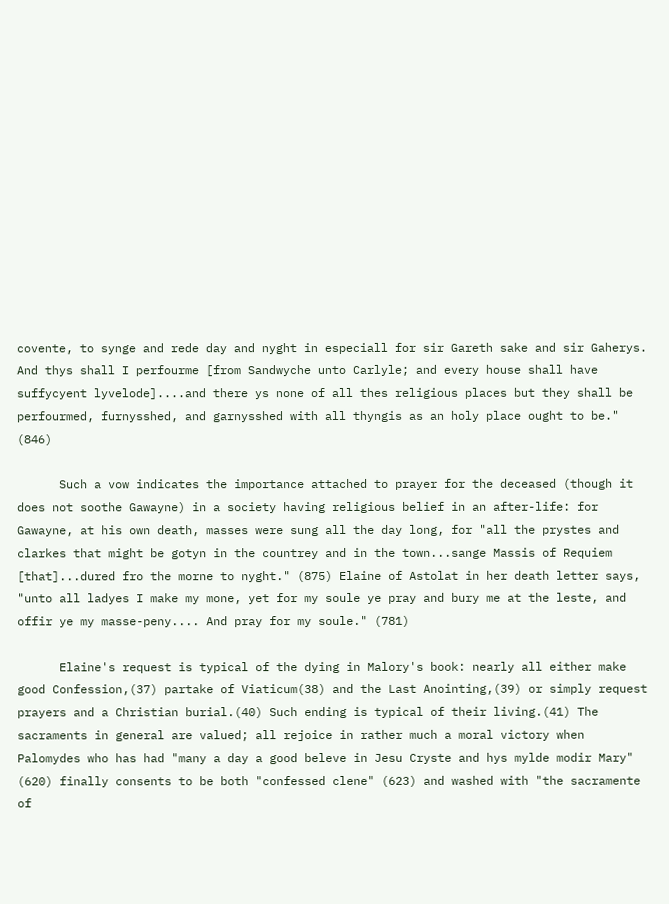covente, to synge and rede day and nyght in especiall for sir Gareth sake and sir Gaherys. And thys shall I perfourme [from Sandwyche unto Carlyle; and every house shall have suffycyent lyvelode]....and there ys none of all thes religious places but they shall be perfourmed, furnysshed, and garnysshed with all thyngis as an holy place ought to be." (846)

      Such a vow indicates the importance attached to prayer for the deceased (though it does not soothe Gawayne) in a society having religious belief in an after-life: for Gawayne, at his own death, masses were sung all the day long, for "all the prystes and clarkes that might be gotyn in the countrey and in the town...sange Massis of Requiem [that]...dured fro the morne to nyght." (875) Elaine of Astolat in her death letter says, "unto all ladyes I make my mone, yet for my soule ye pray and bury me at the leste, and offir ye my masse-peny.... And pray for my soule." (781)

      Elaine's request is typical of the dying in Malory's book: nearly all either make good Confession,(37) partake of Viaticum(38) and the Last Anointing,(39) or simply request prayers and a Christian burial.(40) Such ending is typical of their living.(41) The sacraments in general are valued; all rejoice in rather much a moral victory when Palomydes who has had "many a day a good beleve in Jesu Cryste and hys mylde modir Mary" (620) finally consents to be both "confessed clene" (623) and washed with "the sacramente of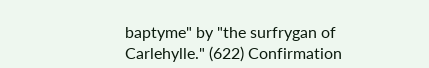baptyme" by "the surfrygan of Carlehylle." (622) Confirmation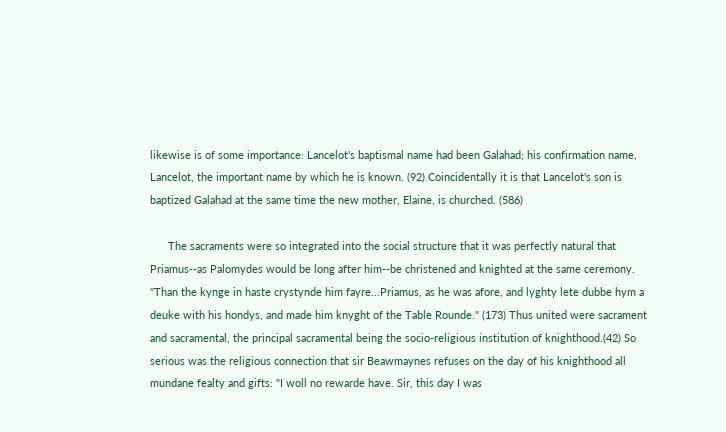likewise is of some importance: Lancelot's baptismal name had been Galahad; his confirmation name, Lancelot, the important name by which he is known. (92) Coincidentally it is that Lancelot's son is baptized Galahad at the same time the new mother, Elaine, is churched. (586)

      The sacraments were so integrated into the social structure that it was perfectly natural that Priamus--as Palomydes would be long after him--be christened and knighted at the same ceremony. "Than the kynge in haste crystynde him fayre...Priamus, as he was afore, and lyghty lete dubbe hym a deuke with his hondys, and made him knyght of the Table Rounde." (173) Thus united were sacrament and sacramental, the principal sacramental being the socio-religious institution of knighthood.(42) So serious was the religious connection that sir Beawmaynes refuses on the day of his knighthood all mundane fealty and gifts: "I woll no rewarde have. Sir, this day I was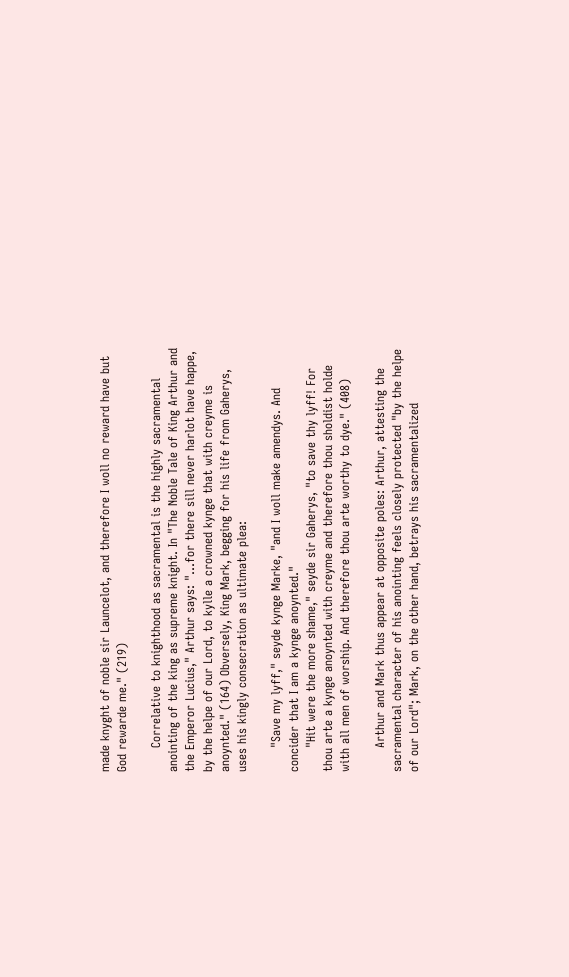made knyght of noble sir Launcelot, and therefore I woll no reward have but God rewarde me." (219)

      Correlative to knighthood as sacramental is the highly sacramental anointing of the king as supreme knight. In "The Noble Tale of King Arthur and the Emperor Lucius," Arthur says: "...for there sill never harlot have happe, by the helpe of our Lord, to kylle a crowned kynge that with creyme is anoynted." (164) Obversely, King Mark, begging for his life from Gaherys, uses his kingly consecration as ultimate plea:

      "Save my lyff," seyde kynge Marke, "and I woll make amendys. And concider that I am a kynge anoynted."
      "Hit were the more shame," seyde sir Gaherys, "to save thy lyff! For thou arte a kynge anoynted with creyme and therefore thou sholdist holde with all men of worship. And therefore thou arte worthy to dye." (408)

      Arthur and Mark thus appear at opposite poles: Arthur, attesting the sacramental character of his anointing feels closely protected "by the helpe of our Lord"; Mark, on the other hand, betrays his sacramentalized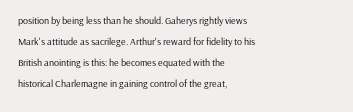position by being less than he should. Gaherys rightly views Mark's attitude as sacrilege. Arthur's reward for fidelity to his British anointing is this: he becomes equated with the historical Charlemagne in gaining control of the great,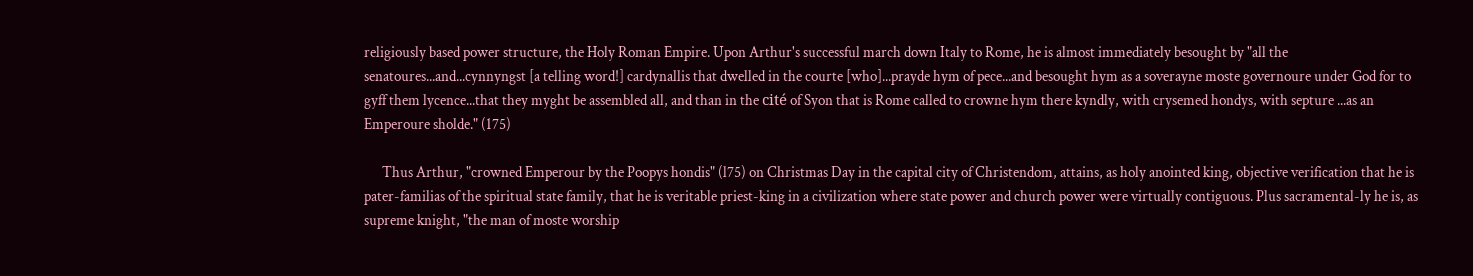religiously based power structure, the Holy Roman Empire. Upon Arthur's successful march down Italy to Rome, he is almost immediately besought by "all the senatoures...and...cynnyngst [a telling word!] cardynallis that dwelled in the courte [who]...prayde hym of pece...and besought hym as a soverayne moste governoure under God for to gyff them lycence...that they myght be assembled all, and than in the cité of Syon that is Rome called to crowne hym there kyndly, with crysemed hondys, with septure ...as an Emperoure sholde." (175)

      Thus Arthur, "crowned Emperour by the Poopys hondis" (l75) on Christmas Day in the capital city of Christendom, attains, as holy anointed king, objective verification that he is pater-familias of the spiritual state family, that he is veritable priest-king in a civilization where state power and church power were virtually contiguous. Plus sacramental-ly he is, as supreme knight, "the man of moste worship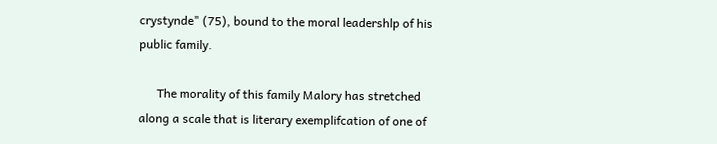crystynde" (75), bound to the moral leadershlp of his public family.

      The morality of this family Malory has stretched along a scale that is literary exemplifcation of one of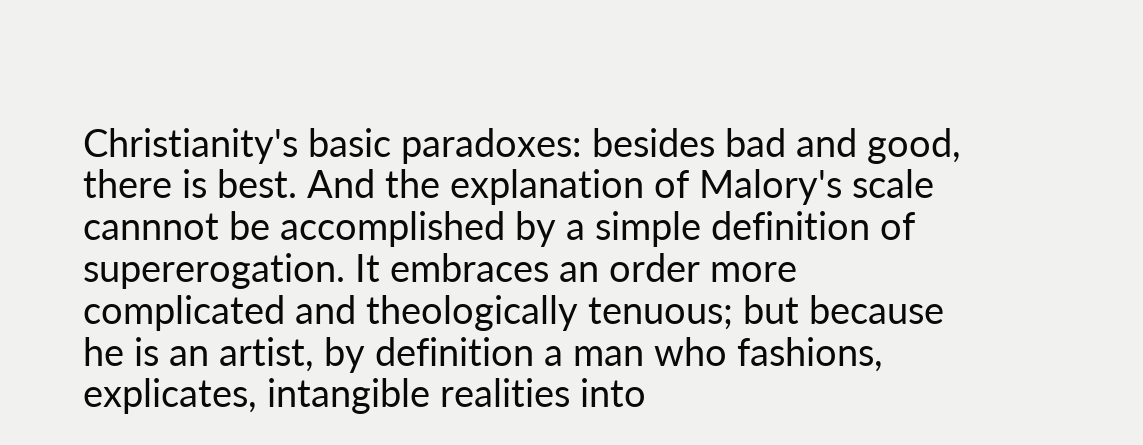Christianity's basic paradoxes: besides bad and good, there is best. And the explanation of Malory's scale cannnot be accomplished by a simple definition of supererogation. It embraces an order more complicated and theologically tenuous; but because he is an artist, by definition a man who fashions, explicates, intangible realities into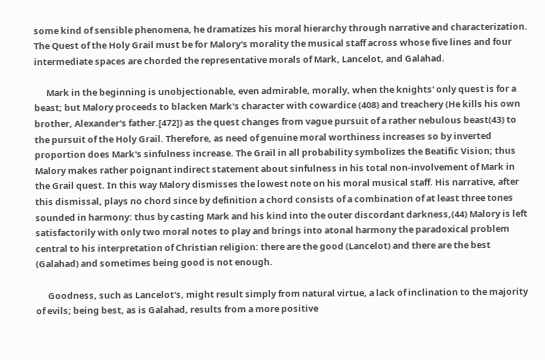some kind of sensible phenomena, he dramatizes his moral hierarchy through narrative and characterization. The Quest of the Holy Grail must be for Malory's morality the musical staff across whose five lines and four intermediate spaces are chorded the representative morals of Mark, Lancelot, and Galahad.

      Mark in the beginning is unobjectionable, even admirable, morally, when the knights' only quest is for a beast; but Malory proceeds to blacken Mark's character with cowardice (408) and treachery (He kills his own brother, Alexander's father.[472]) as the quest changes from vague pursuit of a rather nebulous beast(43) to the pursuit of the Holy Grail. Therefore, as need of genuine moral worthiness increases so by inverted proportion does Mark's sinfulness increase. The Grail in all probability symbolizes the Beatific Vision; thus Malory makes rather poignant indirect statement about sinfulness in his total non-involvement of Mark in the Grail quest. In this way Malory dismisses the lowest note on his moral musical staff. His narrative, after this dismissal, plays no chord since by definition a chord consists of a combination of at least three tones sounded in harmony: thus by casting Mark and his kind into the outer discordant darkness,(44) Malory is left satisfactorily with only two moral notes to play and brings into atonal harmony the paradoxical problem central to his interpretation of Christian religion: there are the good (Lancelot) and there are the best (Galahad) and sometimes being good is not enough.

      Goodness, such as Lancelot's, might result simply from natural virtue, a lack of inclination to the majority of evils; being best, as is Galahad, results from a more positive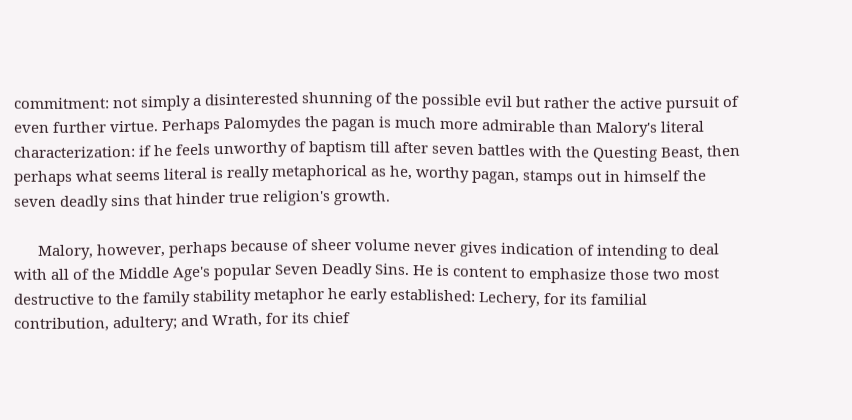commitment: not simply a disinterested shunning of the possible evil but rather the active pursuit of even further virtue. Perhaps Palomydes the pagan is much more admirable than Malory's literal characterization: if he feels unworthy of baptism till after seven battles with the Questing Beast, then perhaps what seems literal is really metaphorical as he, worthy pagan, stamps out in himself the seven deadly sins that hinder true religion's growth.

      Malory, however, perhaps because of sheer volume never gives indication of intending to deal with all of the Middle Age's popular Seven Deadly Sins. He is content to emphasize those two most destructive to the family stability metaphor he early established: Lechery, for its familial contribution, adultery; and Wrath, for its chief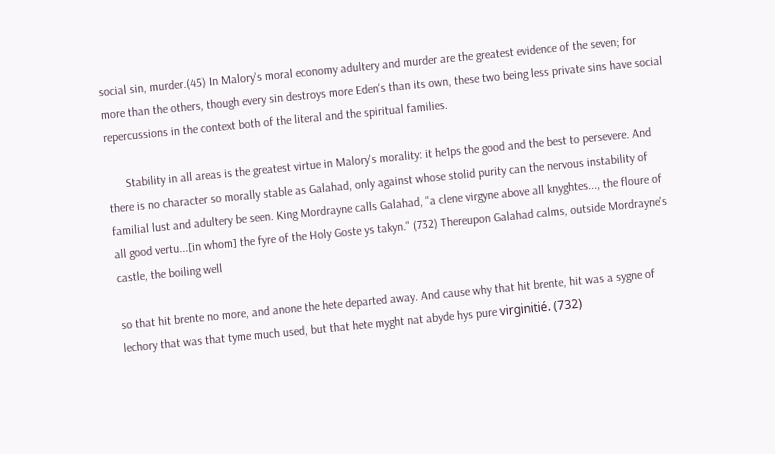social sin, murder.(45) In Malory's moral economy adultery and murder are the greatest evidence of the seven; for more than the others, though every sin destroys more Eden's than its own, these two being less private sins have social repercussions in the context both of the literal and the spiritual families.

      Stability in all areas is the greatest virtue in Malory's morality: it he1ps the good and the best to persevere. And there is no character so morally stable as Galahad, only against whose stolid purity can the nervous instability of familial lust and adultery be seen. King Mordrayne calls Galahad, "a clene virgyne above all knyghtes..., the floure of all good vertu...[in whom] the fyre of the Holy Goste ys takyn." (732) Thereupon Galahad calms, outside Mordrayne's castle, the boiling well

so that hit brente no more, and anone the hete departed away. And cause why that hit brente, hit was a sygne of lechory that was that tyme much used, but that hete myght nat abyde hys pure virginitié. (732)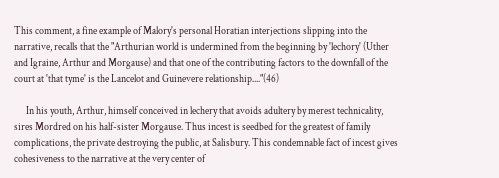This comment, a fine example of Malory's personal Horatian interjections slipping into the narrative, recalls that the "Arthurian world is undermined from the beginning by 'lechory' (Uther and Igraine, Arthur and Morgause) and that one of the contributing factors to the downfall of the court at 'that tyme' is the Lancelot and Guinevere relationship...."(46)

      In his youth, Arthur, himself conceived in lechery that avoids adultery by merest technicality, sires Mordred on his half-sister Morgause. Thus incest is seedbed for the greatest of family complications, the private destroying the public, at Salisbury. This condemnable fact of incest gives cohesiveness to the narrative at the very center of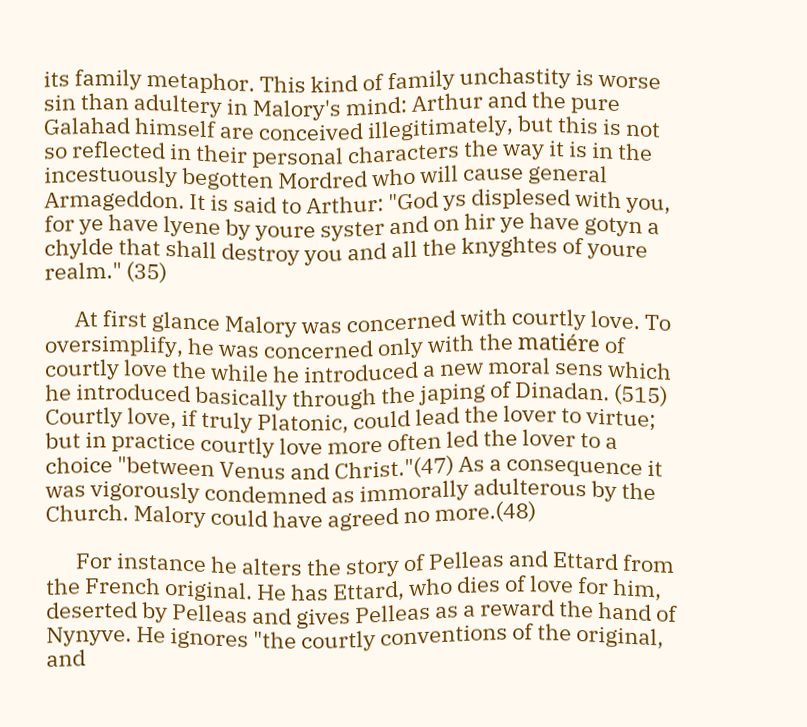its family metaphor. This kind of family unchastity is worse sin than adultery in Malory's mind: Arthur and the pure Galahad himself are conceived illegitimately, but this is not so reflected in their personal characters the way it is in the incestuously begotten Mordred who will cause general Armageddon. It is said to Arthur: "God ys displesed with you, for ye have lyene by youre syster and on hir ye have gotyn a chylde that shall destroy you and all the knyghtes of youre realm." (35)

      At first glance Malory was concerned with courtly love. To oversimplify, he was concerned only with the matiére of courtly love the while he introduced a new moral sens which he introduced basically through the japing of Dinadan. (515) Courtly love, if truly Platonic, could lead the lover to virtue; but in practice courtly love more often led the lover to a choice "between Venus and Christ."(47) As a consequence it was vigorously condemned as immorally adulterous by the Church. Malory could have agreed no more.(48)

      For instance he alters the story of Pelleas and Ettard from the French original. He has Ettard, who dies of love for him, deserted by Pelleas and gives Pelleas as a reward the hand of Nynyve. He ignores "the courtly conventions of the original, and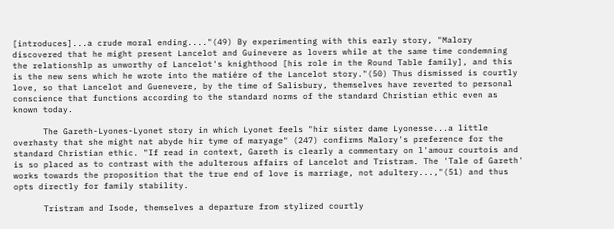[introduces]...a crude moral ending...."(49) By experimenting with this early story, "Malory discovered that he might present Lancelot and Guinevere as lovers while at the same time condemning the relationshlp as unworthy of Lancelot's knighthood [his role in the Round Table family], and this is the new sens which he wrote into the matiére of the Lancelot story."(50) Thus dismissed is courtly love, so that Lancelot and Guenevere, by the time of Salisbury, themselves have reverted to personal conscience that functions according to the standard norms of the standard Christian ethic even as known today.

      The Gareth-Lyones-Lyonet story in which Lyonet feels "hir sister dame Lyonesse...a little overhasty that she might nat abyde hir tyme of maryage" (247) confirms Malory's preference for the standard Christian ethic. "If read in context, Gareth is clearly a commentary on l'amour courtois and is so placed as to contrast with the adulterous affairs of Lancelot and Tristram. The 'Tale of Gareth' works towards the proposition that the true end of love is marriage, not adultery...,"(51) and thus opts directly for family stability.

      Tristram and Isode, themselves a departure from stylized courtly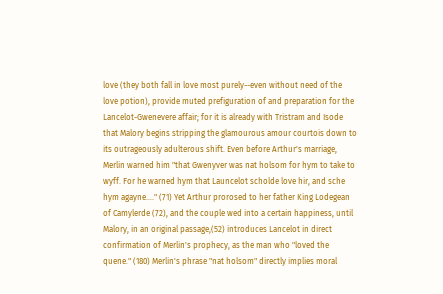love (they both fall in love most purely--even without need of the love potion), provide muted prefiguration of and preparation for the Lancelot-Gwenevere affair; for it is already with Tristram and Isode that Malory begins stripping the glamourous amour courtois down to its outrageously adulterous shift. Even before Arthur's marriage, Merlin warned him "that Gwenyver was nat holsom for hym to take to wyff. For he warned hym that Launcelot scholde love hir, and sche hym agayne...." (71) Yet Arthur prorosed to her father King Lodegean of Camylerde (72), and the couple wed into a certain happiness, until Malory, in an original passage,(52) introduces Lancelot in direct confirmation of Merlin's prophecy, as the man who "loved the quene." (180) Merlin's phrase "nat holsom" directly implies moral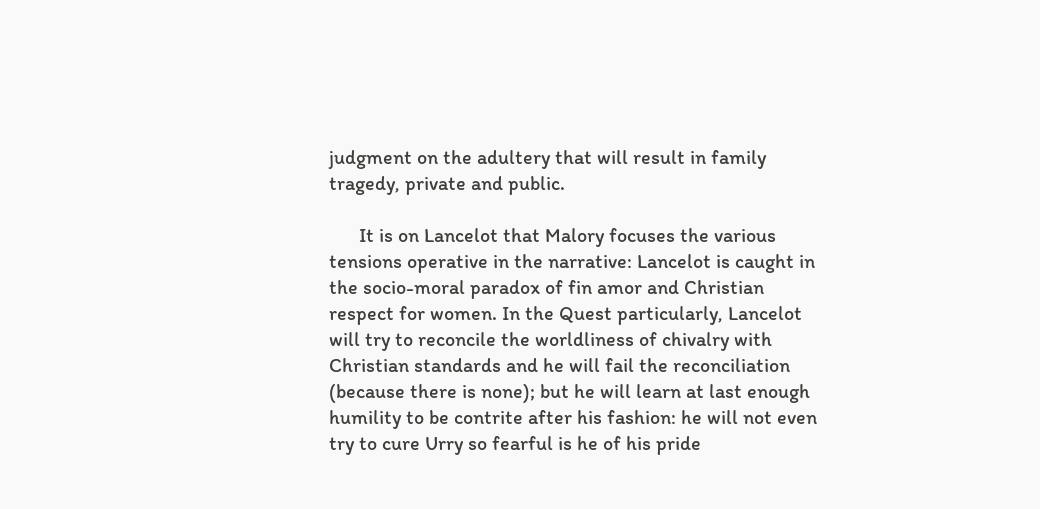judgment on the adultery that will result in family tragedy, private and public.

      It is on Lancelot that Malory focuses the various tensions operative in the narrative: Lancelot is caught in the socio-moral paradox of fin amor and Christian respect for women. In the Quest particularly, Lancelot will try to reconcile the worldliness of chivalry with Christian standards and he will fail the reconciliation (because there is none); but he will learn at last enough humility to be contrite after his fashion: he will not even try to cure Urry so fearful is he of his pride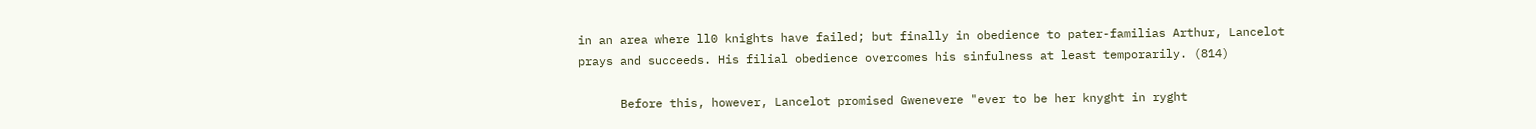in an area where ll0 knights have failed; but finally in obedience to pater-familias Arthur, Lancelot prays and succeeds. His filial obedience overcomes his sinfulness at least temporarily. (814)

      Before this, however, Lancelot promised Gwenevere "ever to be her knyght in ryght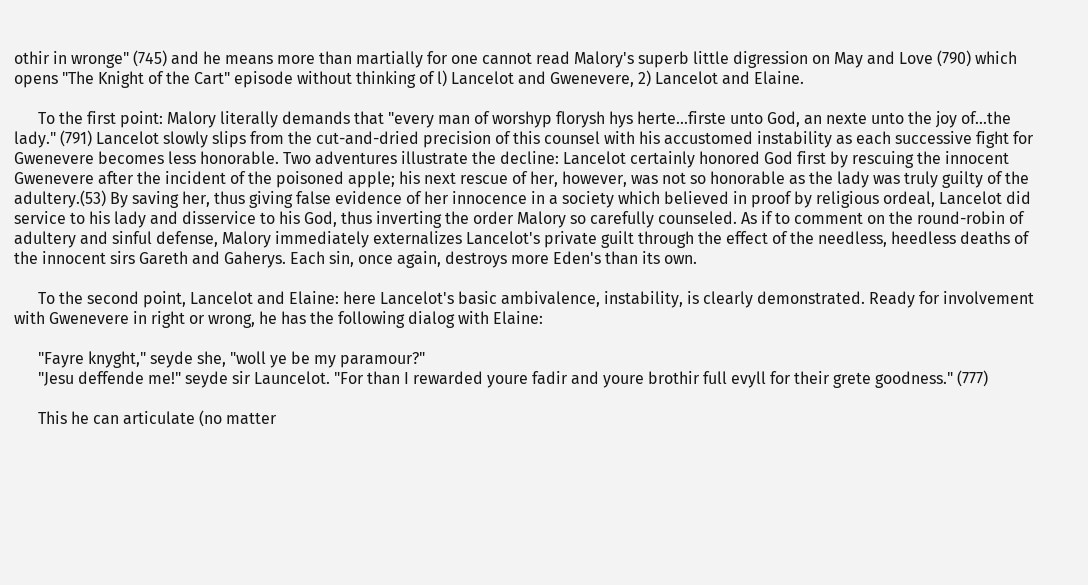othir in wronge" (745) and he means more than martially for one cannot read Malory's superb little digression on May and Love (790) which opens "The Knight of the Cart" episode without thinking of l) Lancelot and Gwenevere, 2) Lancelot and Elaine.

      To the first point: Malory literally demands that "every man of worshyp florysh hys herte...firste unto God, an nexte unto the joy of...the lady." (791) Lancelot slowly slips from the cut-and-dried precision of this counsel with his accustomed instability as each successive fight for Gwenevere becomes less honorable. Two adventures illustrate the decline: Lancelot certainly honored God first by rescuing the innocent Gwenevere after the incident of the poisoned apple; his next rescue of her, however, was not so honorable as the lady was truly guilty of the adultery.(53) By saving her, thus giving false evidence of her innocence in a society which believed in proof by religious ordeal, Lancelot did service to his lady and disservice to his God, thus inverting the order Malory so carefully counseled. As if to comment on the round-robin of adultery and sinful defense, Malory immediately externalizes Lancelot's private guilt through the effect of the needless, heedless deaths of the innocent sirs Gareth and Gaherys. Each sin, once again, destroys more Eden's than its own.

      To the second point, Lancelot and Elaine: here Lancelot's basic ambivalence, instability, is clearly demonstrated. Ready for involvement with Gwenevere in right or wrong, he has the following dialog with Elaine:

      "Fayre knyght," seyde she, "woll ye be my paramour?"
      "Jesu deffende me!" seyde sir Launcelot. "For than I rewarded youre fadir and youre brothir full evyll for their grete goodness." (777)

      This he can articulate (no matter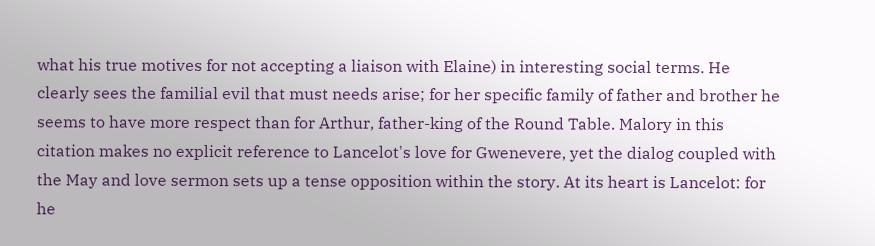what his true motives for not accepting a liaison with Elaine) in interesting social terms. He clearly sees the familial evil that must needs arise; for her specific family of father and brother he seems to have more respect than for Arthur, father-king of the Round Table. Malory in this citation makes no explicit reference to Lancelot's love for Gwenevere, yet the dialog coupled with the May and love sermon sets up a tense opposition within the story. At its heart is Lancelot: for he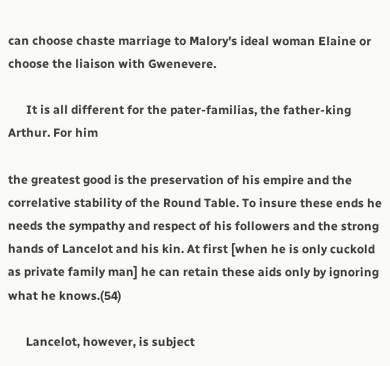can choose chaste marriage to Malory's ideal woman Elaine or choose the liaison with Gwenevere.

      It is all different for the pater-familias, the father-king Arthur. For him

the greatest good is the preservation of his empire and the correlative stability of the Round Table. To insure these ends he needs the sympathy and respect of his followers and the strong hands of Lancelot and his kin. At first [when he is only cuckold as private family man] he can retain these aids only by ignoring what he knows.(54)

      Lancelot, however, is subject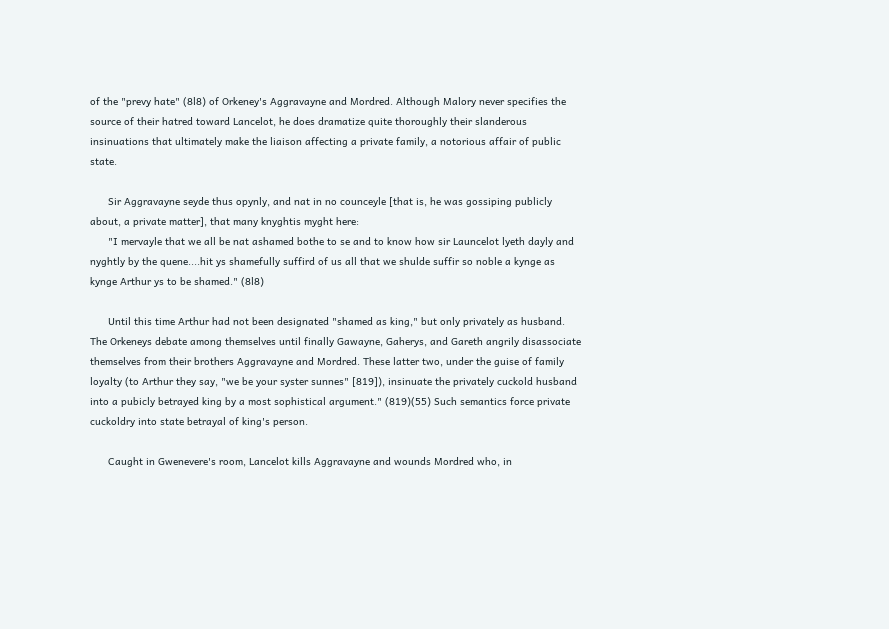of the "prevy hate" (8l8) of Orkeney's Aggravayne and Mordred. Although Malory never specifies the source of their hatred toward Lancelot, he does dramatize quite thoroughly their slanderous insinuations that ultimately make the liaison affecting a private family, a notorious affair of public state.

      Sir Aggravayne seyde thus opynly, and nat in no counceyle [that is, he was gossiping publicly about, a private matter], that many knyghtis myght here:
      "I mervayle that we all be nat ashamed bothe to se and to know how sir Launcelot lyeth dayly and nyghtly by the quene....hit ys shamefully suffird of us all that we shulde suffir so noble a kynge as kynge Arthur ys to be shamed." (8l8)

      Until this time Arthur had not been designated "shamed as king," but only privately as husband. The Orkeneys debate among themselves until finally Gawayne, Gaherys, and Gareth angrily disassociate themselves from their brothers Aggravayne and Mordred. These latter two, under the guise of family loyalty (to Arthur they say, "we be your syster sunnes" [819]), insinuate the privately cuckold husband into a pubicly betrayed king by a most sophistical argument." (819)(55) Such semantics force private cuckoldry into state betrayal of king's person.

      Caught in Gwenevere's room, Lancelot kills Aggravayne and wounds Mordred who, in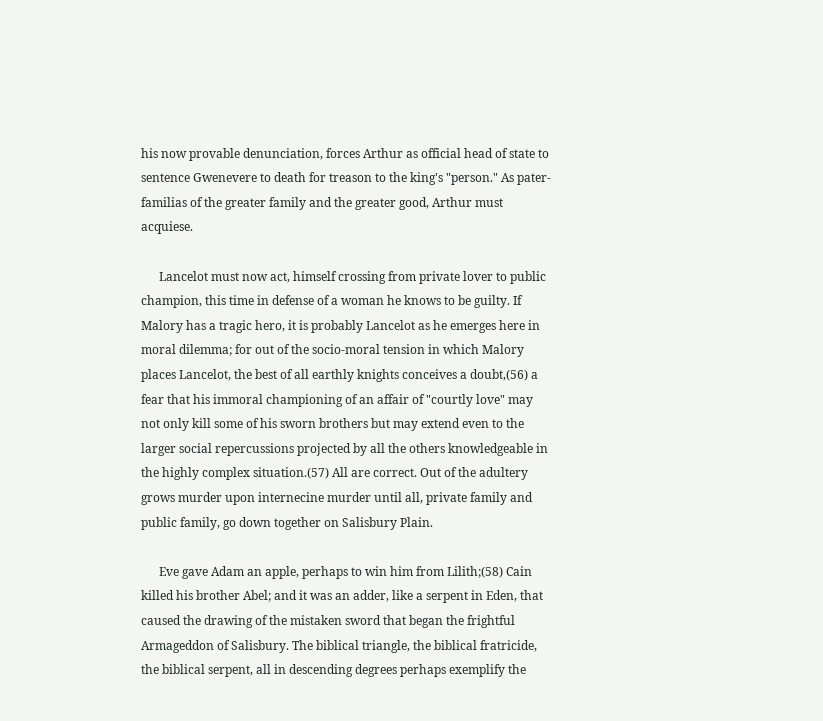his now provable denunciation, forces Arthur as official head of state to sentence Gwenevere to death for treason to the king's "person." As pater-familias of the greater family and the greater good, Arthur must acquiese.

      Lancelot must now act, himself crossing from private lover to public champion, this time in defense of a woman he knows to be guilty. If Malory has a tragic hero, it is probably Lancelot as he emerges here in moral dilemma; for out of the socio-moral tension in which Malory places Lancelot, the best of all earthly knights conceives a doubt,(56) a fear that his immoral championing of an affair of "courtly love" may not only kill some of his sworn brothers but may extend even to the larger social repercussions projected by all the others knowledgeable in the highly complex situation.(57) All are correct. Out of the adultery grows murder upon internecine murder until all, private family and public family, go down together on Salisbury Plain.

      Eve gave Adam an apple, perhaps to win him from Lilith;(58) Cain killed his brother Abel; and it was an adder, like a serpent in Eden, that caused the drawing of the mistaken sword that began the frightful Armageddon of Salisbury. The biblical triangle, the biblical fratricide, the biblical serpent, all in descending degrees perhaps exemplify the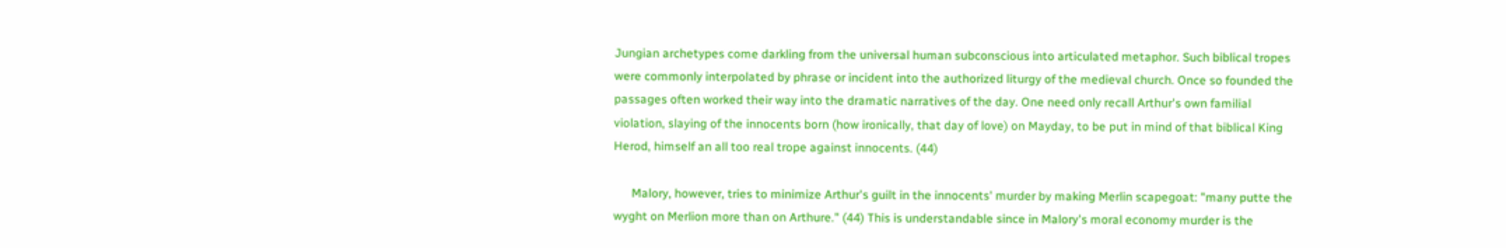Jungian archetypes come darkling from the universal human subconscious into articulated metaphor. Such biblical tropes were commonly interpolated by phrase or incident into the authorized liturgy of the medieval church. Once so founded the passages often worked their way into the dramatic narratives of the day. One need only recall Arthur's own familial violation, slaying of the innocents born (how ironically, that day of love) on Mayday, to be put in mind of that biblical King Herod, himself an all too real trope against innocents. (44)

      Malory, however, tries to minimize Arthur's guilt in the innocents' murder by making Merlin scapegoat: "many putte the wyght on Merlion more than on Arthure." (44) This is understandable since in Malory's moral economy murder is the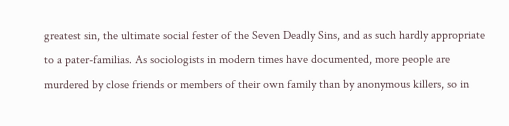greatest sin, the ultimate social fester of the Seven Deadly Sins, and as such hardly appropriate to a pater-familias. As sociologists in modern times have documented, more people are murdered by close friends or members of their own family than by anonymous killers, so in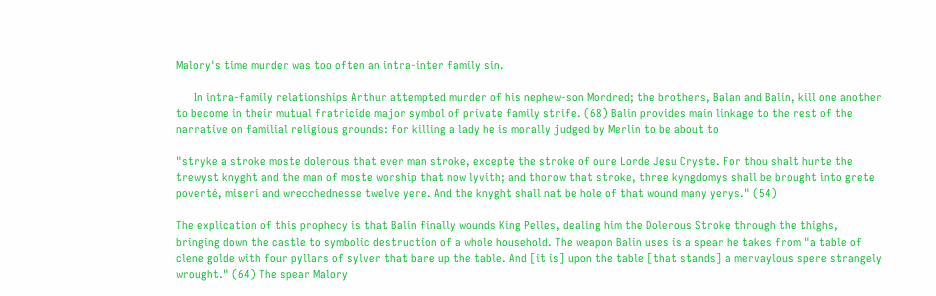Malory's time murder was too often an intra-inter family sin.

      In intra-family relationships Arthur attempted murder of his nephew-son Mordred; the brothers, Balan and Balin, kill one another to become in their mutual fratricide major symbol of private family strife. (68) Balin provides main linkage to the rest of the narrative on familial religious grounds: for killing a lady he is morally judged by Merlin to be about to

"stryke a stroke moste dolerous that ever man stroke, excepte the stroke of oure Lorde Jesu Cryste. For thou shalt hurte the trewyst knyght and the man of moste worship that now lyvith; and thorow that stroke, three kyngdomys shall be brought into grete poverté, miseri and wrecchednesse twelve yere. And the knyght shall nat be hole of that wound many yerys." (54)

The explication of this prophecy is that Balin finally wounds King Pelles, dealing him the Dolerous Stroke through the thighs, bringing down the castle to symbolic destruction of a whole household. The weapon Balin uses is a spear he takes from "a table of clene golde with four pyllars of sylver that bare up the table. And [it is] upon the table [that stands] a mervaylous spere strangely wrought." (64) The spear Malory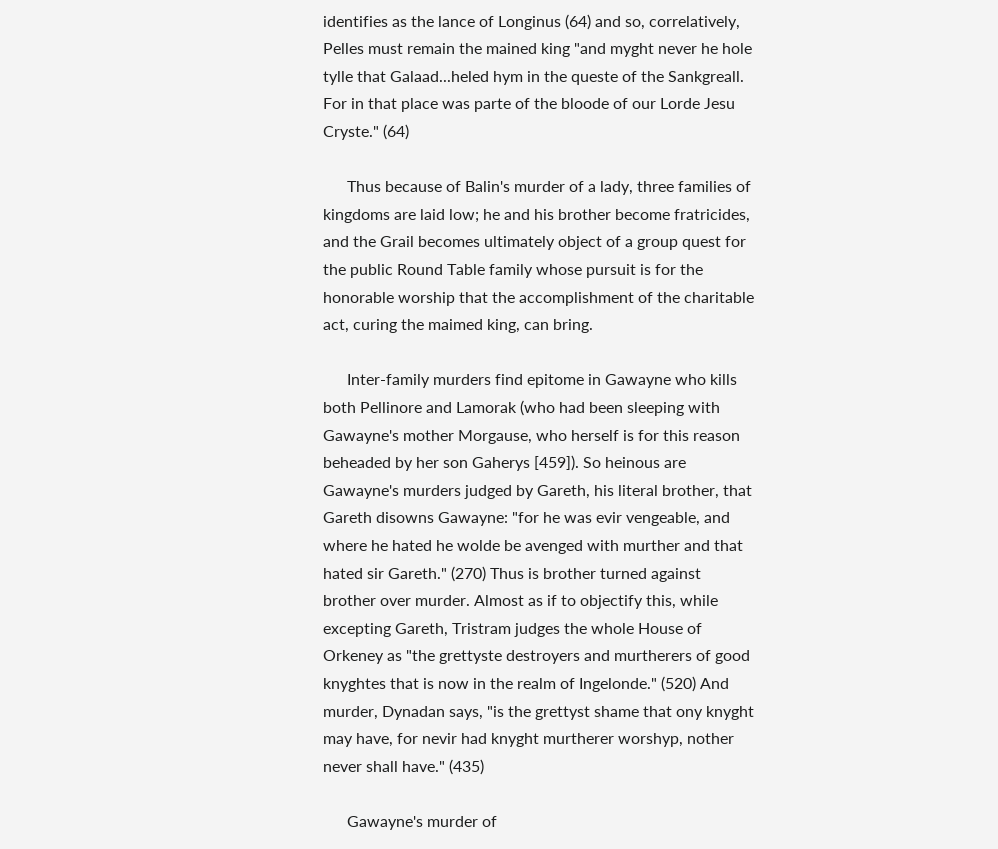identifies as the lance of Longinus (64) and so, correlatively, Pelles must remain the mained king "and myght never he hole tylle that Galaad...heled hym in the queste of the Sankgreall. For in that place was parte of the bloode of our Lorde Jesu Cryste." (64)

      Thus because of Balin's murder of a lady, three families of kingdoms are laid low; he and his brother become fratricides, and the Grail becomes ultimately object of a group quest for the public Round Table family whose pursuit is for the honorable worship that the accomplishment of the charitable act, curing the maimed king, can bring.

      Inter-family murders find epitome in Gawayne who kills both Pellinore and Lamorak (who had been sleeping with Gawayne's mother Morgause, who herself is for this reason beheaded by her son Gaherys [459]). So heinous are Gawayne's murders judged by Gareth, his literal brother, that Gareth disowns Gawayne: "for he was evir vengeable, and where he hated he wolde be avenged with murther and that hated sir Gareth." (270) Thus is brother turned against brother over murder. Almost as if to objectify this, while excepting Gareth, Tristram judges the whole House of Orkeney as "the grettyste destroyers and murtherers of good knyghtes that is now in the realm of Ingelonde." (520) And murder, Dynadan says, "is the grettyst shame that ony knyght may have, for nevir had knyght murtherer worshyp, nother never shall have." (435)

      Gawayne's murder of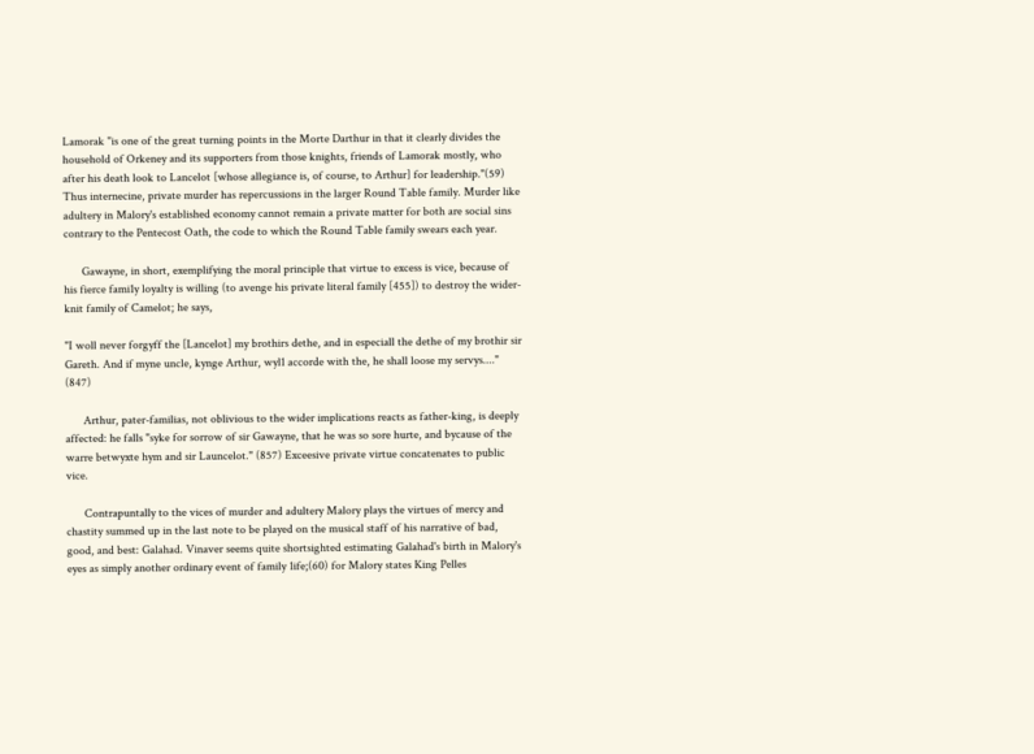Lamorak "is one of the great turning points in the Morte Darthur in that it clearly divides the household of Orkeney and its supporters from those knights, friends of Lamorak mostly, who after his death look to Lancelot [whose allegiance is, of course, to Arthur] for leadership."(59) Thus internecine, private murder has repercussions in the larger Round Table family. Murder like adultery in Malory's established economy cannot remain a private matter for both are social sins contrary to the Pentecost Oath, the code to which the Round Table family swears each year.

      Gawayne, in short, exemplifying the moral principle that virtue to excess is vice, because of his fierce fami1y loyalty is willing (to avenge his private literal family [455]) to destroy the wider-knit family of Camelot; he says,

"I woll never forgyff the [Lancelot] my brothirs dethe, and in especiall the dethe of my brothir sir Gareth. And if myne uncle, kynge Arthur, wyl1 accorde with the, he shall loose my servys...." (847)

      Arthur, pater-familias, not oblivious to the wider implications reacts as father-king, is deeply affected: he falls "syke for sorrow of sir Gawayne, that he was so sore hurte, and bycause of the warre betwyxte hym and sir Launcelot." (857) Exceesive private virtue concatenates to public vice.

      Contrapuntally to the vices of murder and adultery Malory plays the virtues of mercy and chastity summed up in the last note to be played on the musical staff of his narrative of bad, good, and best: Galahad. Vinaver seems quite shortsighted estimating Galahad's birth in Malory's eyes as simply another ordinary event of family 1ife;(60) for Malory states King Pelles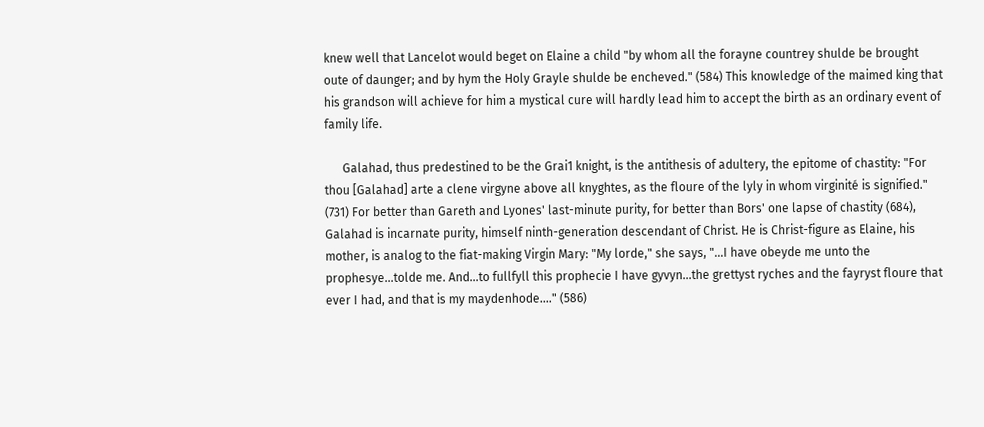knew well that Lancelot would beget on Elaine a child "by whom all the forayne countrey shulde be brought oute of daunger; and by hym the Holy Grayle shulde be encheved." (584) This knowledge of the maimed king that his grandson will achieve for him a mystical cure will hardly lead him to accept the birth as an ordinary event of family life.

      Galahad, thus predestined to be the Grai1 knight, is the antithesis of adultery, the epitome of chastity: "For thou [Galahad] arte a clene virgyne above all knyghtes, as the floure of the lyly in whom virginité is signified." (731) For better than Gareth and Lyones' last-minute purity, for better than Bors' one lapse of chastity (684), Galahad is incarnate purity, himself ninth-generation descendant of Christ. He is Christ-figure as Elaine, his mother, is analog to the fiat-making Virgin Mary: "My lorde," she says, "...I have obeyde me unto the prophesye...tolde me. And...to fullfyll this prophecie I have gyvyn...the grettyst ryches and the fayryst floure that ever I had, and that is my maydenhode...." (586)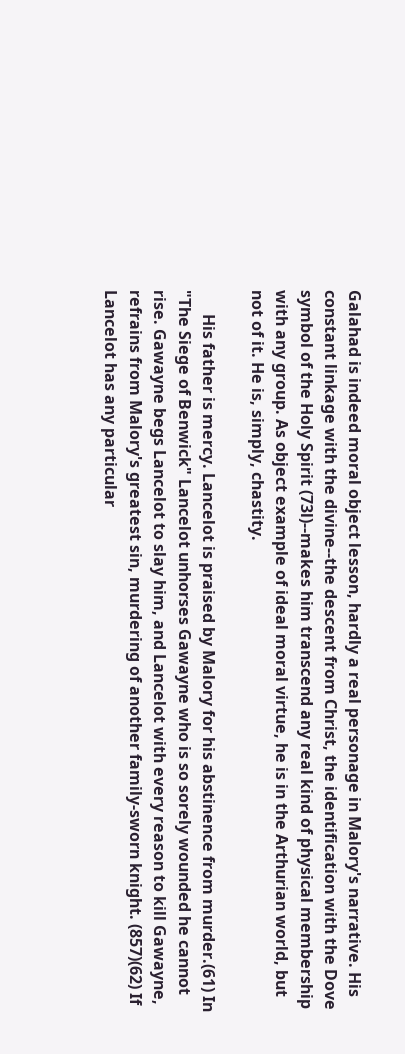Galahad is indeed moral object lesson, hardly a real personage in Malory's narrative. His constant linkage with the divine--the descent from Christ, the identification with the Dove symbol of the Holy Spirit (73l)--makes him transcend any real kind of physical membership with any group. As object example of ideal moral virtue, he is in the Arthurian world, but not of it. He is, simply, chastity.

      His father is mercy. Lancelot is praised by Malory for his abstinence from murder.(61) In "The Siege of Benwick" Lancelot unhorses Gawayne who is so sorely wounded he cannot rise. Gawayne begs Lancelot to slay him, and Lancelot with every reason to kill Gawayne, refrains from Malory's greatest sin, murdering of another family-sworn knight. (857)(62) If Lancelot has any particular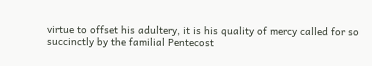virtue to offset his adultery, it is his quality of mercy called for so succinctly by the familial Pentecost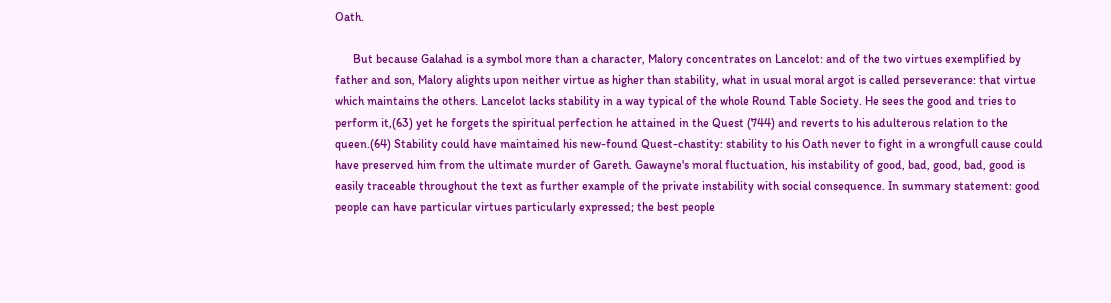Oath.

      But because Galahad is a symbol more than a character, Malory concentrates on Lancelot: and of the two virtues exemplified by father and son, Malory alights upon neither virtue as higher than stability, what in usual moral argot is called perseverance: that virtue which maintains the others. Lancelot lacks stability in a way typical of the whole Round Table Society. He sees the good and tries to perform it,(63) yet he forgets the spiritual perfection he attained in the Quest (744) and reverts to his adulterous relation to the queen.(64) Stability could have maintained his new-found Quest-chastity: stability to his Oath never to fight in a wrongfull cause could have preserved him from the ultimate murder of Gareth. Gawayne's moral fluctuation, his instability of good, bad, good, bad, good is easily traceable throughout the text as further example of the private instability with social consequence. In summary statement: good people can have particular virtues particularly expressed; the best people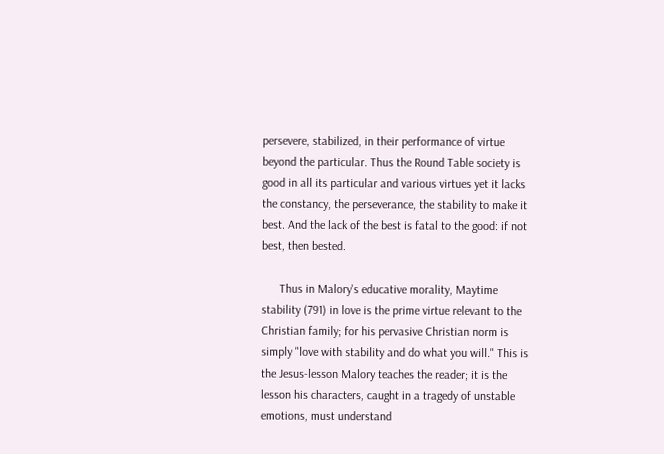persevere, stabilized, in their performance of virtue beyond the particular. Thus the Round Table society is good in all its particular and various virtues yet it lacks the constancy, the perseverance, the stability to make it best. And the lack of the best is fatal to the good: if not best, then bested.

      Thus in Malory's educative morality, Maytime stability (791) in love is the prime virtue relevant to the Christian family; for his pervasive Christian norm is simply "love with stability and do what you will." This is the Jesus-lesson Malory teaches the reader; it is the lesson his characters, caught in a tragedy of unstable emotions, must understand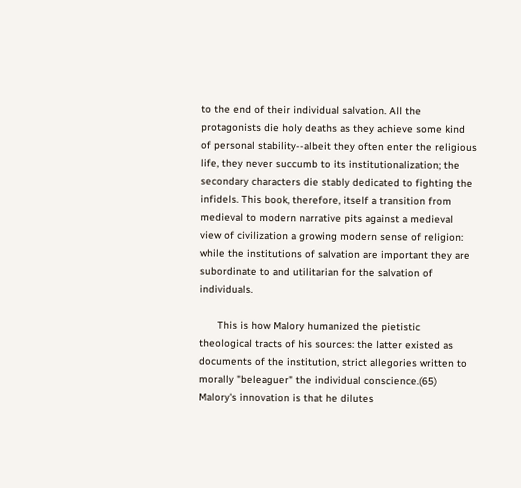to the end of their individual salvation. All the protagonists die holy deaths as they achieve some kind of personal stability--albeit they often enter the religious life, they never succumb to its institutionalization; the secondary characters die stably dedicated to fighting the infidels. This book, therefore, itself a transition from medieval to modern narrative pits against a medieval view of civilization a growing modern sense of religion: while the institutions of salvation are important they are subordinate to and utilitarian for the salvation of individuals.

      This is how Malory humanized the pietistic theological tracts of his sources: the latter existed as documents of the institution, strict allegories written to morally "beleaguer" the individual conscience.(65) Malory's innovation is that he dilutes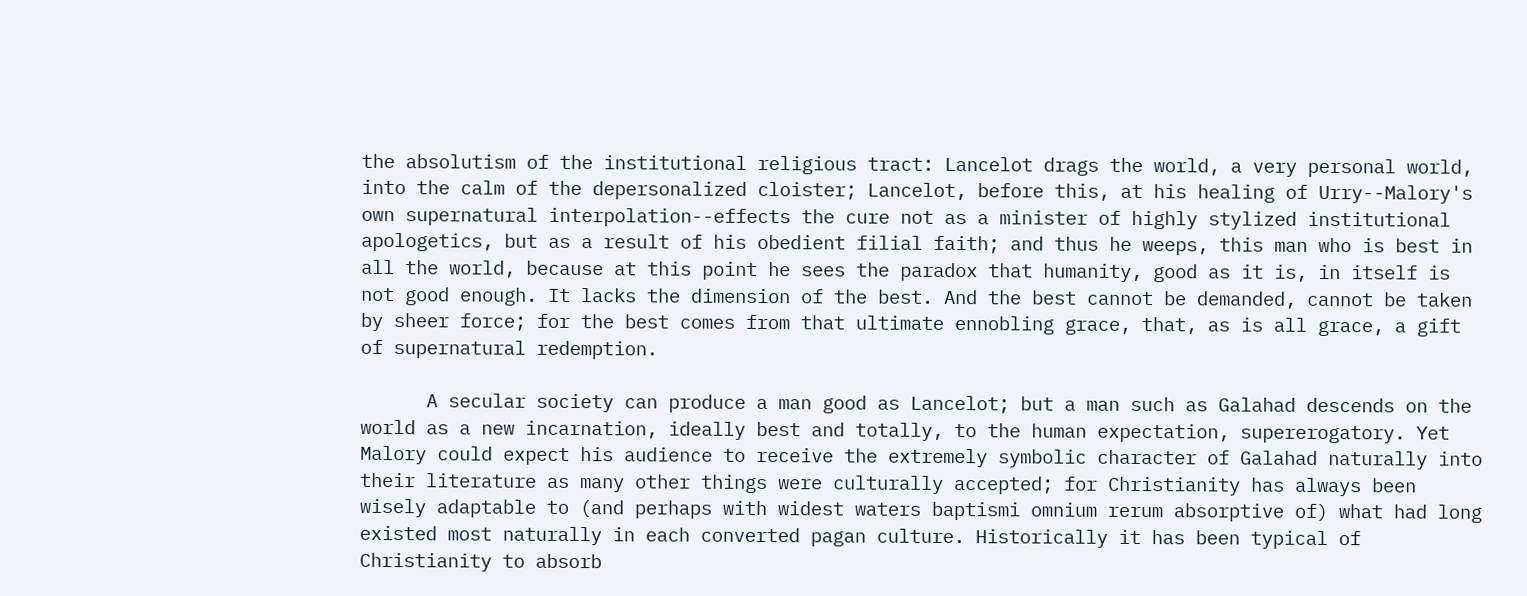the absolutism of the institutional religious tract: Lancelot drags the world, a very personal world, into the calm of the depersonalized cloister; Lancelot, before this, at his healing of Urry--Malory's own supernatural interpolation--effects the cure not as a minister of highly stylized institutional apologetics, but as a result of his obedient filial faith; and thus he weeps, this man who is best in all the world, because at this point he sees the paradox that humanity, good as it is, in itself is not good enough. It lacks the dimension of the best. And the best cannot be demanded, cannot be taken by sheer force; for the best comes from that ultimate ennobling grace, that, as is all grace, a gift of supernatural redemption.

      A secular society can produce a man good as Lancelot; but a man such as Galahad descends on the world as a new incarnation, ideally best and totally, to the human expectation, supererogatory. Yet Malory could expect his audience to receive the extremely symbolic character of Galahad naturally into their literature as many other things were culturally accepted; for Christianity has always been wisely adaptable to (and perhaps with widest waters baptismi omnium rerum absorptive of) what had long existed most naturally in each converted pagan culture. Historically it has been typical of Christianity to absorb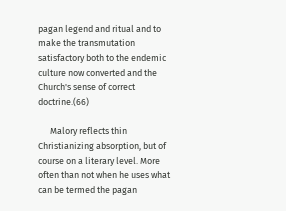pagan legend and ritual and to make the transmutation satisfactory both to the endemic culture now converted and the Church's sense of correct doctrine.(66)

      Malory reflects thin Christianizing absorption, but of course on a literary level. More often than not when he uses what can be termed the pagan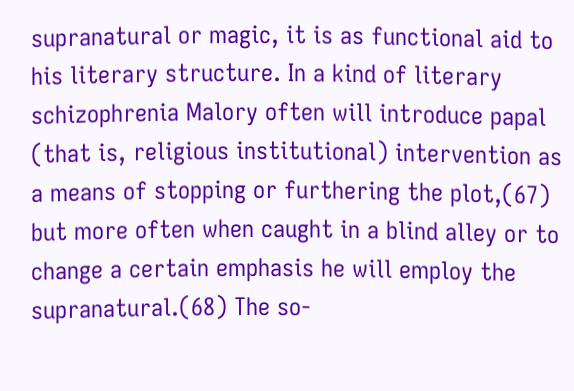supranatural or magic, it is as functional aid to his literary structure. In a kind of literary schizophrenia Malory often will introduce papal (that is, religious institutional) intervention as a means of stopping or furthering the plot,(67) but more often when caught in a blind alley or to change a certain emphasis he will employ the supranatural.(68) The so-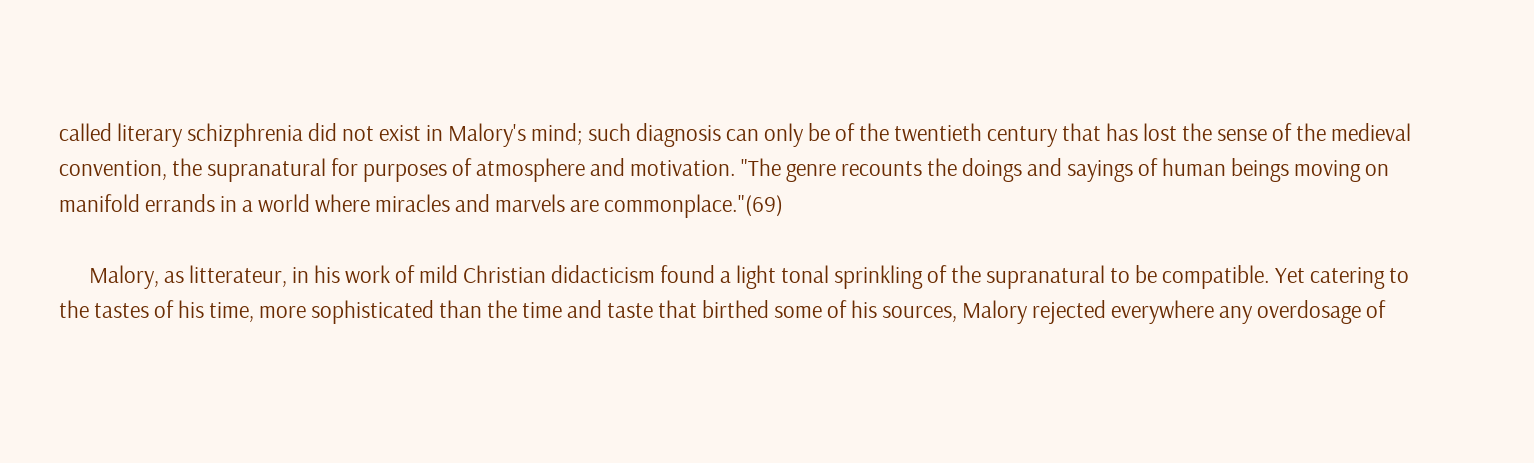called literary schizphrenia did not exist in Malory's mind; such diagnosis can only be of the twentieth century that has lost the sense of the medieval convention, the supranatural for purposes of atmosphere and motivation. "The genre recounts the doings and sayings of human beings moving on manifold errands in a world where miracles and marvels are commonplace."(69)

      Malory, as litterateur, in his work of mild Christian didacticism found a light tonal sprinkling of the supranatural to be compatible. Yet catering to the tastes of his time, more sophisticated than the time and taste that birthed some of his sources, Malory rejected everywhere any overdosage of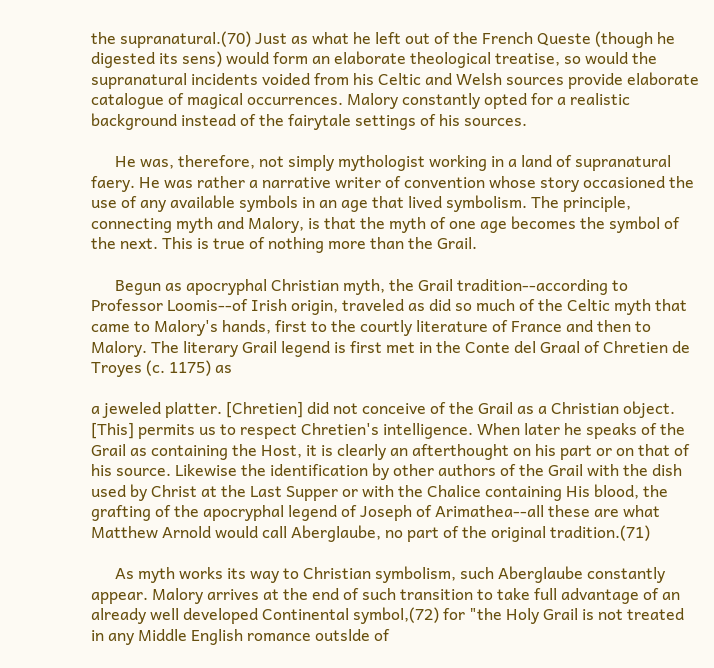the supranatural.(70) Just as what he left out of the French Queste (though he digested its sens) would form an elaborate theological treatise, so would the supranatural incidents voided from his Celtic and Welsh sources provide elaborate catalogue of magical occurrences. Malory constantly opted for a realistic background instead of the fairytale settings of his sources.

      He was, therefore, not simply mythologist working in a land of supranatural faery. He was rather a narrative writer of convention whose story occasioned the use of any available symbols in an age that lived symbolism. The principle, connecting myth and Malory, is that the myth of one age becomes the symbol of the next. This is true of nothing more than the Grail.

      Begun as apocryphal Christian myth, the Grail tradition--according to Professor Loomis--of Irish origin, traveled as did so much of the Celtic myth that came to Malory's hands, first to the courtly literature of France and then to Malory. The literary Grail legend is first met in the Conte del Graal of Chretien de Troyes (c. 1175) as

a jeweled platter. [Chretien] did not conceive of the Grail as a Christian object. [This] permits us to respect Chretien's intelligence. When later he speaks of the Grail as containing the Host, it is clearly an afterthought on his part or on that of his source. Likewise the identification by other authors of the Grail with the dish used by Christ at the Last Supper or with the Chalice containing His blood, the grafting of the apocryphal legend of Joseph of Arimathea--all these are what Matthew Arnold would call Aberglaube, no part of the original tradition.(71)

      As myth works its way to Christian symbolism, such Aberglaube constantly appear. Malory arrives at the end of such transition to take full advantage of an already well developed Continental symbol,(72) for "the Holy Grail is not treated in any Middle English romance outslde of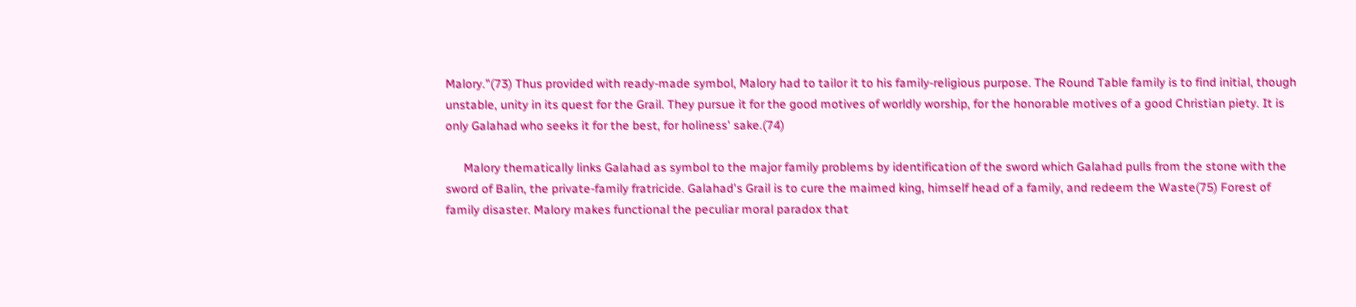Malory."(73) Thus provided with ready-made symbol, Malory had to tailor it to his family-religious purpose. The Round Table family is to find initial, though unstable, unity in its quest for the Grail. They pursue it for the good motives of worldly worship, for the honorable motives of a good Christian piety. It is only Galahad who seeks it for the best, for holiness' sake.(74)

      Malory thematically links Galahad as symbol to the major family problems by identification of the sword which Galahad pulls from the stone with the sword of Balin, the private-family fratricide. Galahad's Grail is to cure the maimed king, himself head of a family, and redeem the Waste(75) Forest of family disaster. Malory makes functional the peculiar moral paradox that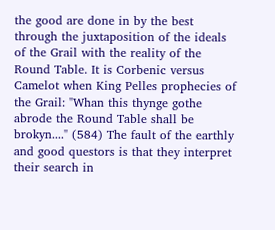the good are done in by the best through the juxtaposition of the ideals of the Grail with the reality of the Round Table. It is Corbenic versus Camelot when King Pelles prophecies of the Grail: "Whan this thynge gothe abrode the Round Table shall be brokyn...." (584) The fault of the earthly and good questors is that they interpret their search in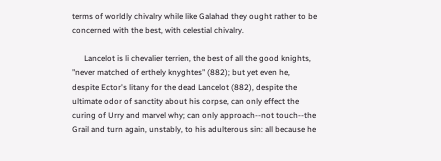terms of worldly chivalry while like Galahad they ought rather to be concerned with the best, with celestial chivalry.

      Lancelot is li chevalier terrien, the best of all the good knights, "never matched of erthely knyghtes" (882); but yet even he, despite Ector's litany for the dead Lancelot (882), despite the ultimate odor of sanctity about his corpse, can only effect the curing of Urry and marvel why; can only approach--not touch--the Grail and turn again, unstably, to his adulterous sin: all because he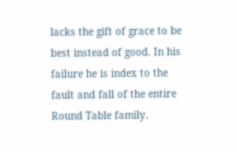lacks the gift of grace to be best instead of good. In his failure he is index to the fault and fall of the entire Round Table family.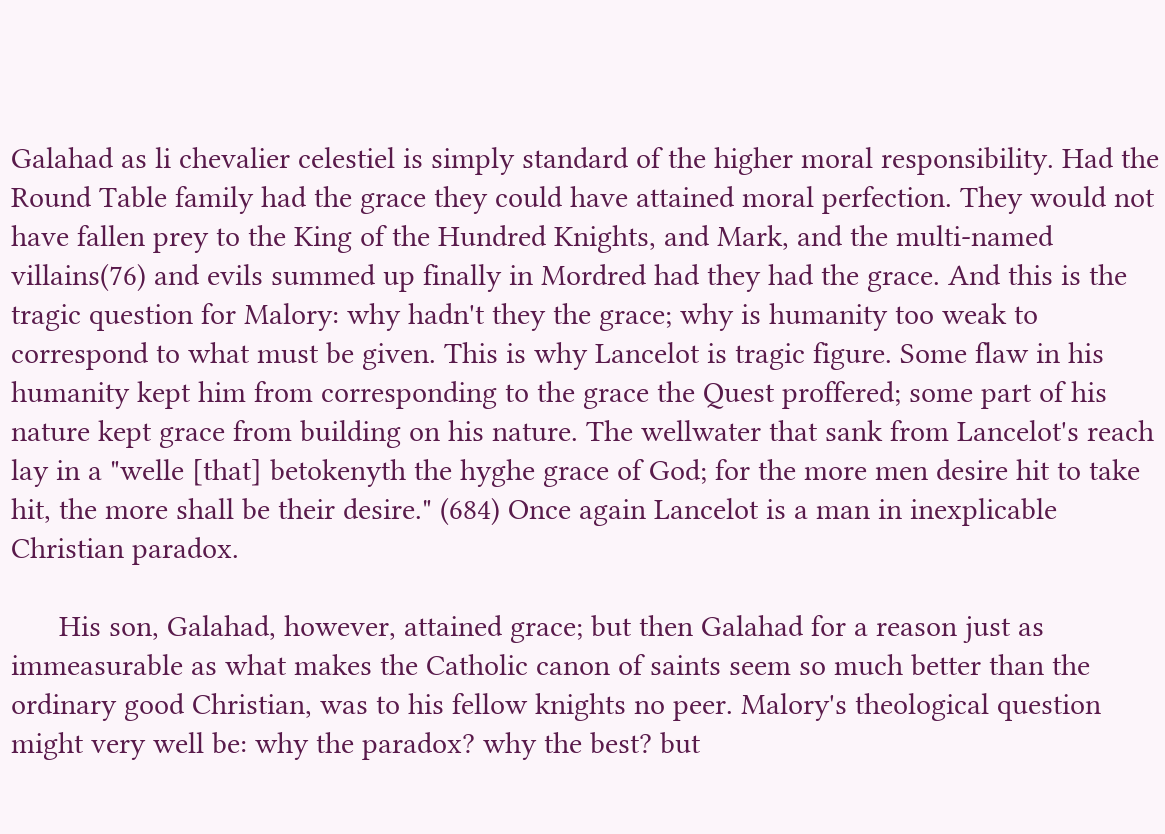Galahad as li chevalier celestiel is simply standard of the higher moral responsibility. Had the Round Table family had the grace they could have attained moral perfection. They would not have fallen prey to the King of the Hundred Knights, and Mark, and the multi-named villains(76) and evils summed up finally in Mordred had they had the grace. And this is the tragic question for Malory: why hadn't they the grace; why is humanity too weak to correspond to what must be given. This is why Lancelot is tragic figure. Some flaw in his humanity kept him from corresponding to the grace the Quest proffered; some part of his nature kept grace from building on his nature. The wellwater that sank from Lancelot's reach lay in a "welle [that] betokenyth the hyghe grace of God; for the more men desire hit to take hit, the more shall be their desire." (684) Once again Lancelot is a man in inexplicable Christian paradox.

      His son, Galahad, however, attained grace; but then Galahad for a reason just as immeasurable as what makes the Catholic canon of saints seem so much better than the ordinary good Christian, was to his fellow knights no peer. Malory's theological question might very well be: why the paradox? why the best? but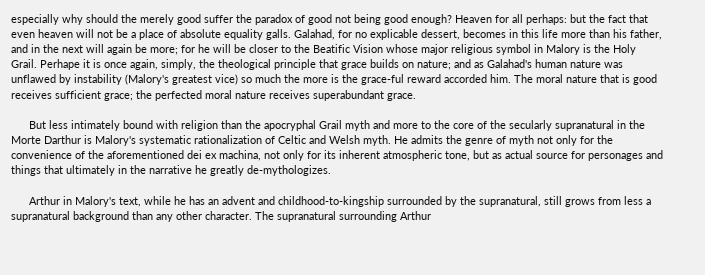especially why should the merely good suffer the paradox of good not being good enough? Heaven for all perhaps: but the fact that even heaven will not be a place of absolute equality galls. Galahad, for no explicable dessert, becomes in this life more than his father, and in the next will again be more; for he will be closer to the Beatific Vision whose major religious symbol in Malory is the Holy Grail. Perhape it is once again, simply, the theological principle that grace builds on nature; and as Galahad's human nature was unflawed by instability (Malory's greatest vice) so much the more is the grace-ful reward accorded him. The moral nature that is good receives sufficient grace; the perfected moral nature receives superabundant grace.

      But less intimately bound with religion than the apocryphal Grail myth and more to the core of the secularly supranatural in the Morte Darthur is Malory's systematic rationalization of Celtic and Welsh myth. He admits the genre of myth not only for the convenience of the aforementioned dei ex machina, not only for its inherent atmospheric tone, but as actual source for personages and things that ultimately in the narrative he greatly de-mythologizes.

      Arthur in Malory's text, while he has an advent and childhood-to-kingship surrounded by the supranatural, still grows from less a supranatural background than any other character. The supranatural surrounding Arthur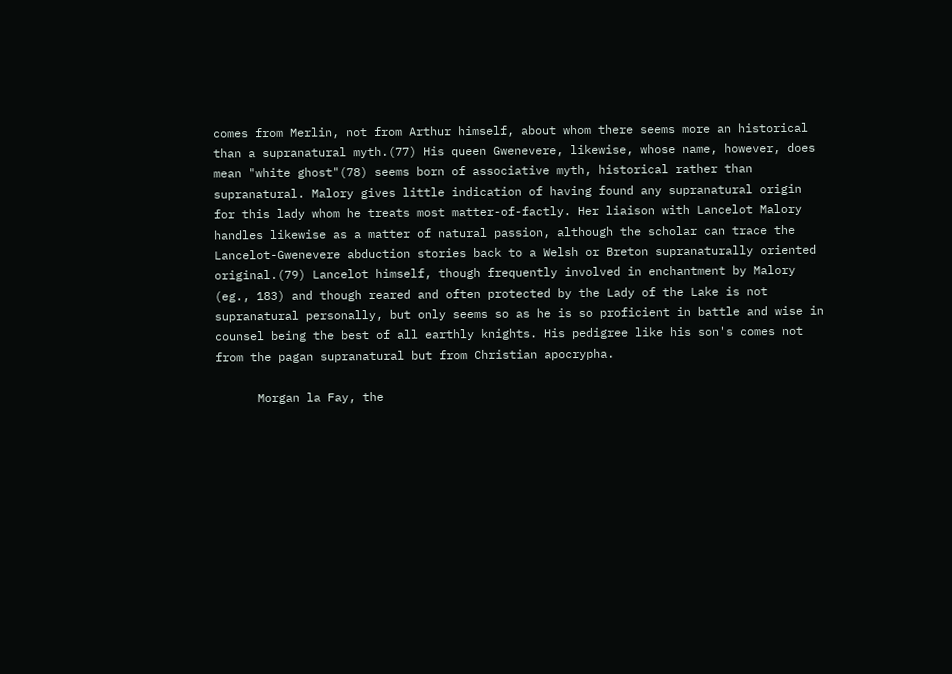comes from Merlin, not from Arthur himself, about whom there seems more an historical than a supranatural myth.(77) His queen Gwenevere, likewise, whose name, however, does mean "white ghost"(78) seems born of associative myth, historical rather than supranatural. Malory gives little indication of having found any supranatural origin for this lady whom he treats most matter-of-factly. Her liaison with Lancelot Malory handles likewise as a matter of natural passion, although the scholar can trace the Lancelot-Gwenevere abduction stories back to a Welsh or Breton supranaturally oriented original.(79) Lancelot himself, though frequently involved in enchantment by Malory (eg., 183) and though reared and often protected by the Lady of the Lake is not supranatural personally, but only seems so as he is so proficient in battle and wise in counsel being the best of all earthly knights. His pedigree like his son's comes not from the pagan supranatural but from Christian apocrypha.

      Morgan la Fay, the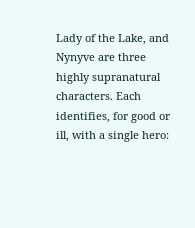Lady of the Lake, and Nynyve are three highly supranatural characters. Each identifies, for good or ill, with a single hero: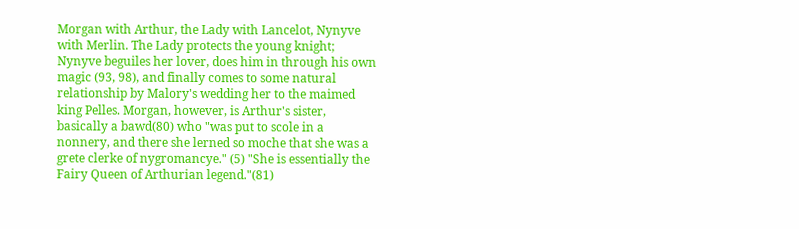Morgan with Arthur, the Lady with Lancelot, Nynyve with Merlin. The Lady protects the young knight; Nynyve beguiles her lover, does him in through his own magic (93, 98), and finally comes to some natural relationship by Malory's wedding her to the maimed king Pelles. Morgan, however, is Arthur's sister, basically a bawd(80) who "was put to scole in a nonnery, and there she lerned so moche that she was a grete clerke of nygromancye." (5) "She is essentially the Fairy Queen of Arthurian legend."(81)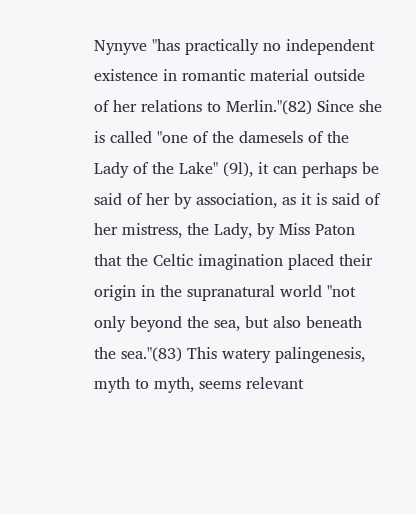Nynyve "has practically no independent existence in romantic material outside of her relations to Merlin."(82) Since she is called "one of the damesels of the Lady of the Lake" (9l), it can perhaps be said of her by association, as it is said of her mistress, the Lady, by Miss Paton that the Celtic imagination placed their origin in the supranatural world "not only beyond the sea, but also beneath the sea."(83) This watery palingenesis, myth to myth, seems relevant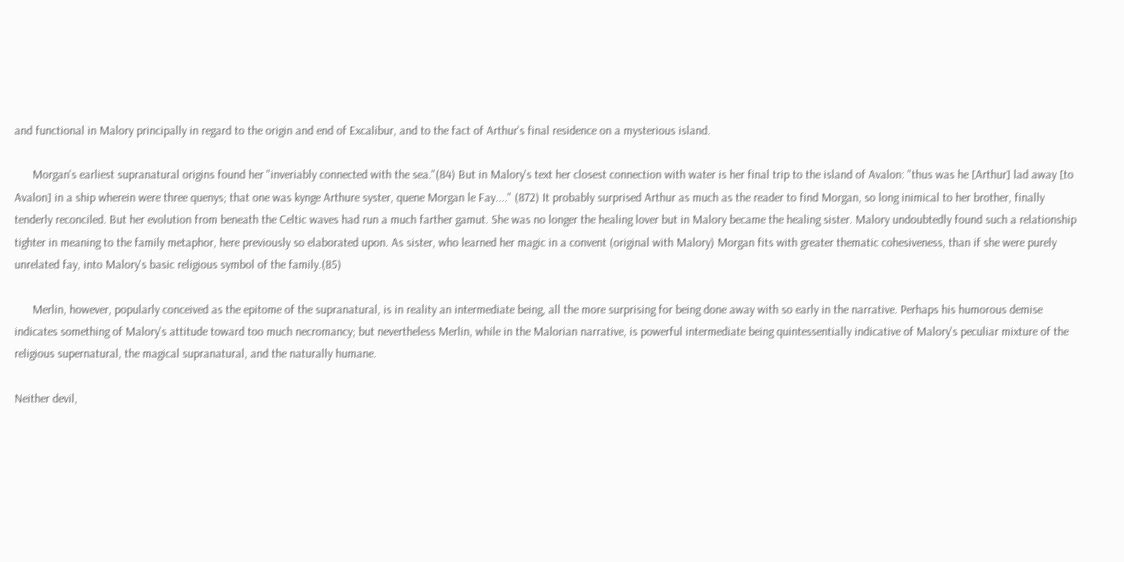and functional in Malory principally in regard to the origin and end of Excalibur, and to the fact of Arthur's final residence on a mysterious island.

      Morgan's earliest supranatural origins found her "inveriably connected with the sea."(84) But in Malory's text her closest connection with water is her final trip to the island of Avalon: "thus was he [Arthur] lad away [to Avalon] in a ship wherein were three quenys; that one was kynge Arthure syster, quene Morgan le Fay...." (872) It probably surprised Arthur as much as the reader to find Morgan, so long inimical to her brother, finally tenderly reconciled. But her evolution from beneath the Celtic waves had run a much farther gamut. She was no longer the healing lover but in Malory became the healing sister. Malory undoubtedly found such a relationship tighter in meaning to the family metaphor, here previously so elaborated upon. As sister, who learned her magic in a convent (original with Malory) Morgan fits with greater thematic cohesiveness, than if she were purely unrelated fay, into Malory's basic religious symbol of the family.(85)

      Merlin, however, popularly conceived as the epitome of the supranatural, is in reality an intermediate being, all the more surprising for being done away with so early in the narrative. Perhaps his humorous demise indicates something of Malory's attitude toward too much necromancy; but nevertheless Merlin, while in the Malorian narrative, is powerful intermediate being quintessentially indicative of Malory's peculiar mixture of the religious supernatural, the magical supranatural, and the naturally humane.

Neither devil,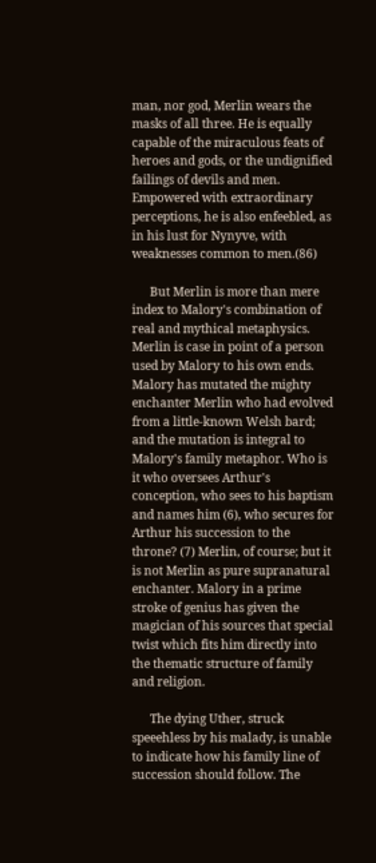man, nor god, Merlin wears the masks of all three. He is equally capable of the miraculous feats of heroes and gods, or the undignified failings of devils and men. Empowered with extraordinary perceptions, he is also enfeebled, as in his lust for Nynyve, with weaknesses common to men.(86)

      But Merlin is more than mere index to Malory's combination of real and mythical metaphysics. Merlin is case in point of a person used by Malory to his own ends. Malory has mutated the mighty enchanter Merlin who had evolved from a little-known Welsh bard; and the mutation is integral to Malory's family metaphor. Who is it who oversees Arthur's conception, who sees to his baptism and names him (6), who secures for Arthur his succession to the throne? (7) Merlin, of course; but it is not Merlin as pure supranatural enchanter. Malory in a prime stroke of genius has given the magician of his sources that special twist which fits him directly into the thematic structure of family and religion.

      The dying Uther, struck speeehless by his malady, is unable to indicate how his family line of succession should follow. The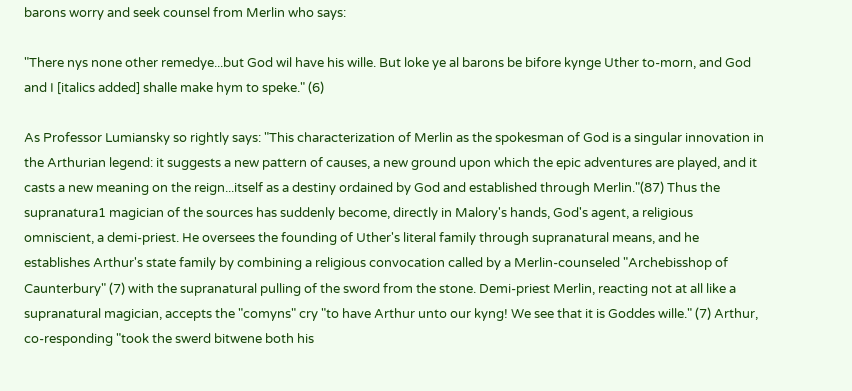barons worry and seek counsel from Merlin who says:

"There nys none other remedye...but God wil have his wille. But loke ye al barons be bifore kynge Uther to-morn, and God and I [italics added] shalle make hym to speke." (6)

As Professor Lumiansky so rightly says: "This characterization of Merlin as the spokesman of God is a singular innovation in the Arthurian legend: it suggests a new pattern of causes, a new ground upon which the epic adventures are played, and it casts a new meaning on the reign...itself as a destiny ordained by God and established through Merlin."(87) Thus the supranatura1 magician of the sources has suddenly become, directly in Malory's hands, God's agent, a religious omniscient, a demi-priest. He oversees the founding of Uther's literal family through supranatural means, and he establishes Arthur's state family by combining a religious convocation called by a Merlin-counseled "Archebisshop of Caunterbury" (7) with the supranatural pulling of the sword from the stone. Demi-priest Merlin, reacting not at all like a supranatural magician, accepts the "comyns" cry "to have Arthur unto our kyng! We see that it is Goddes wille." (7) Arthur, co-responding "took the swerd bitwene both his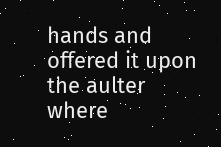hands and offered it upon the aulter where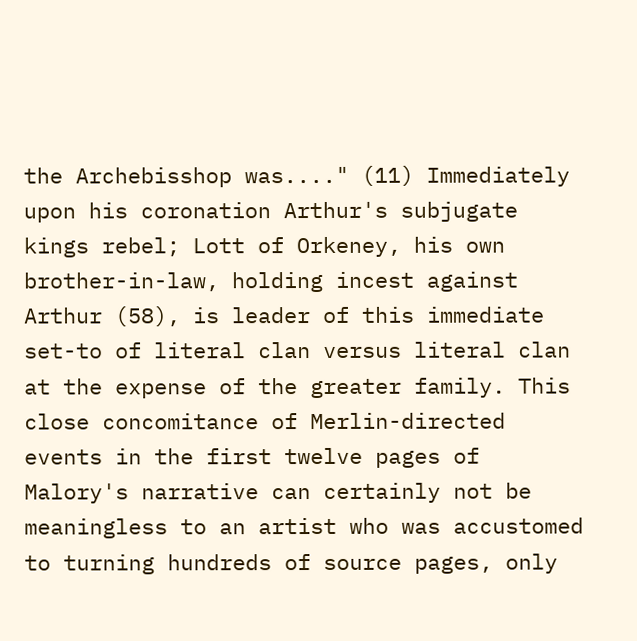the Archebisshop was...." (11) Immediately upon his coronation Arthur's subjugate kings rebel; Lott of Orkeney, his own brother-in-law, holding incest against Arthur (58), is leader of this immediate set-to of literal clan versus literal clan at the expense of the greater family. This close concomitance of Merlin-directed events in the first twelve pages of Malory's narrative can certainly not be meaningless to an artist who was accustomed to turning hundreds of source pages, only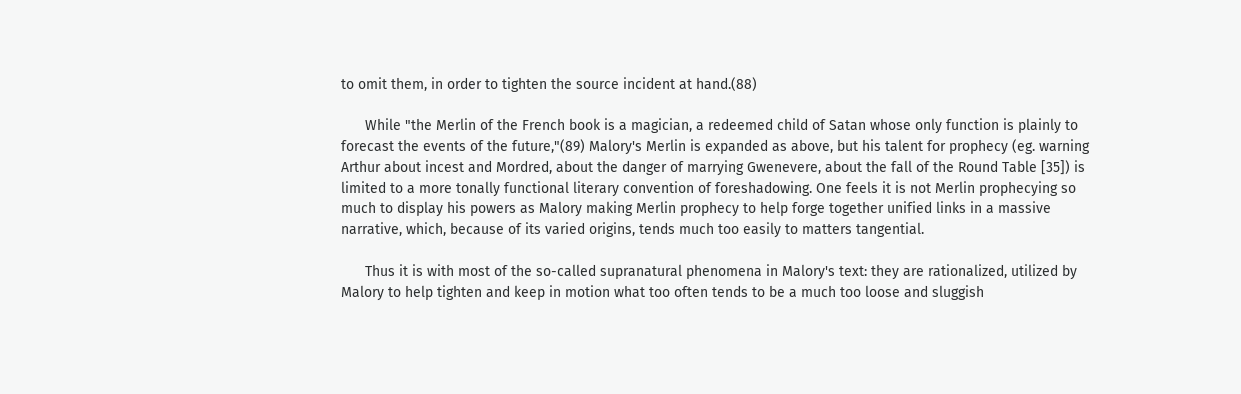to omit them, in order to tighten the source incident at hand.(88)

      While "the Merlin of the French book is a magician, a redeemed child of Satan whose only function is plainly to forecast the events of the future,"(89) Malory's Merlin is expanded as above, but his talent for prophecy (eg. warning Arthur about incest and Mordred, about the danger of marrying Gwenevere, about the fall of the Round Table [35]) is limited to a more tonally functional literary convention of foreshadowing. One feels it is not Merlin prophecying so much to display his powers as Malory making Merlin prophecy to help forge together unified links in a massive narrative, which, because of its varied origins, tends much too easily to matters tangential.

      Thus it is with most of the so-called supranatural phenomena in Malory's text: they are rationalized, utilized by Malory to help tighten and keep in motion what too often tends to be a much too loose and sluggish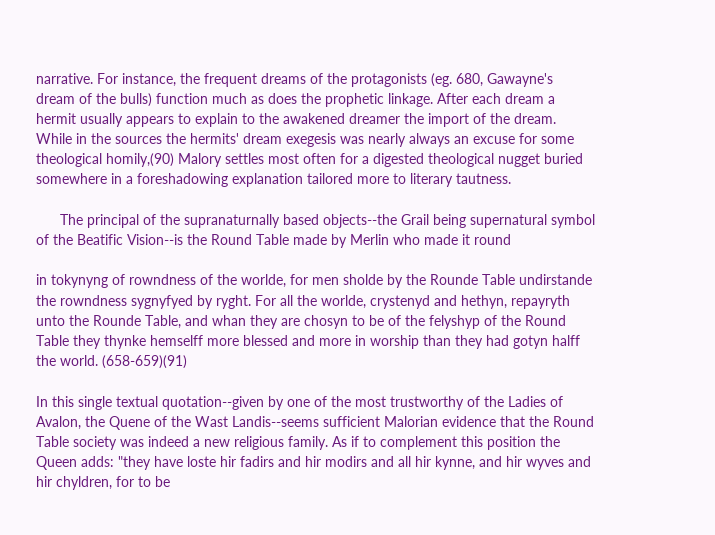narrative. For instance, the frequent dreams of the protagonists (eg. 680, Gawayne's dream of the bulls) function much as does the prophetic linkage. After each dream a hermit usually appears to explain to the awakened dreamer the import of the dream. While in the sources the hermits' dream exegesis was nearly always an excuse for some theological homily,(90) Malory settles most often for a digested theological nugget buried somewhere in a foreshadowing explanation tailored more to literary tautness.

      The principal of the supranaturnally based objects--the Grail being supernatural symbol of the Beatific Vision--is the Round Table made by Merlin who made it round

in tokynyng of rowndness of the worlde, for men sholde by the Rounde Table undirstande the rowndness sygnyfyed by ryght. For all the worlde, crystenyd and hethyn, repayryth unto the Rounde Table, and whan they are chosyn to be of the felyshyp of the Round Table they thynke hemselff more blessed and more in worship than they had gotyn halff the world. (658-659)(91)

In this single textual quotation--given by one of the most trustworthy of the Ladies of Avalon, the Quene of the Wast Landis--seems sufficient Malorian evidence that the Round Table society was indeed a new religious family. As if to complement this position the Queen adds: "they have loste hir fadirs and hir modirs and all hir kynne, and hir wyves and hir chyldren, for to be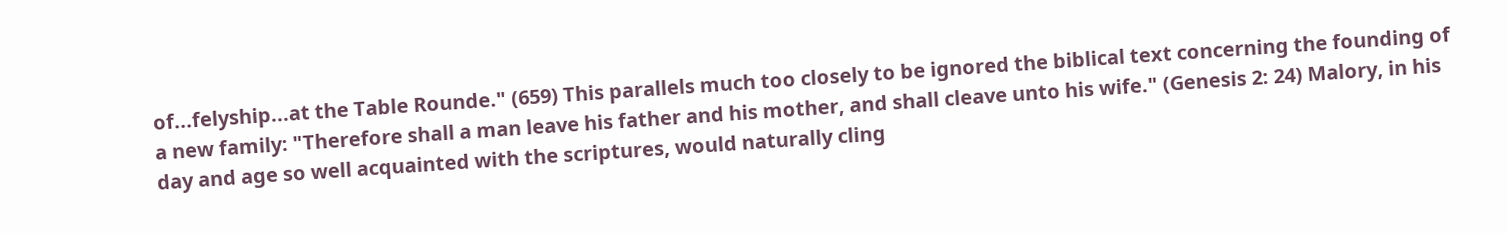of...felyship...at the Table Rounde." (659) This parallels much too closely to be ignored the biblical text concerning the founding of a new family: "Therefore shall a man leave his father and his mother, and shall cleave unto his wife." (Genesis 2: 24) Malory, in his day and age so well acquainted with the scriptures, would naturally cling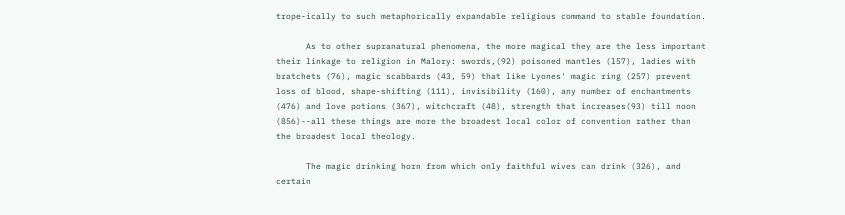trope-ically to such metaphorically expandable religious command to stable foundation.

      As to other supranatural phenomena, the more magical they are the less important their linkage to religion in Malory: swords,(92) poisoned mantles (l57), ladies with bratchets (76), magic scabbards (43, 59) that like Lyones' magic ring (257) prevent loss of blood, shape-shifting (111), invisibility (160), any number of enchantments (476) and love potions (367), witchcraft (48), strength that increases(93) till noon (856)--all these things are more the broadest local color of convention rather than the broadest local theology.

      The magic drinking horn from which only faithful wives can drink (326), and certain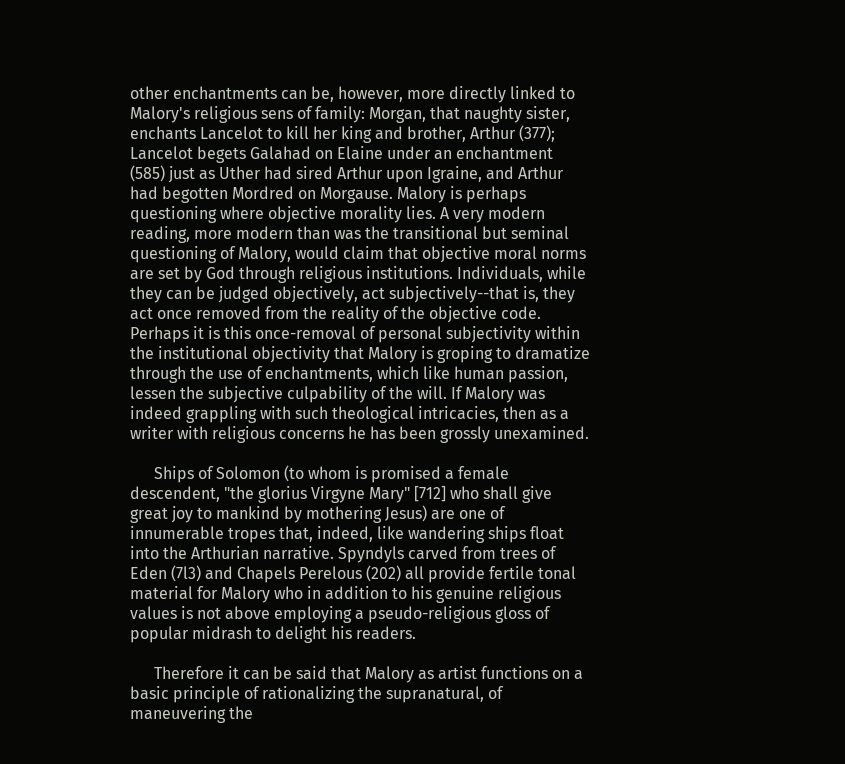other enchantments can be, however, more directly linked to Malory's religious sens of family: Morgan, that naughty sister, enchants Lancelot to kill her king and brother, Arthur (377); Lancelot begets Galahad on Elaine under an enchantment (585) just as Uther had sired Arthur upon Igraine, and Arthur had begotten Mordred on Morgause. Malory is perhaps questioning where objective morality lies. A very modern reading, more modern than was the transitional but seminal questioning of Malory, would claim that objective moral norms are set by God through religious institutions. Individuals, while they can be judged objectively, act subjectively--that is, they act once removed from the reality of the objective code. Perhaps it is this once-removal of personal subjectivity within the institutional objectivity that Malory is groping to dramatize through the use of enchantments, which like human passion, lessen the subjective culpability of the will. If Malory was indeed grappling with such theological intricacies, then as a writer with religious concerns he has been grossly unexamined.

      Ships of Solomon (to whom is promised a female descendent, "the glorius Virgyne Mary" [712] who shall give great joy to mankind by mothering Jesus) are one of innumerable tropes that, indeed, like wandering ships float into the Arthurian narrative. Spyndyls carved from trees of Eden (7l3) and Chapels Perelous (202) all provide fertile tonal material for Malory who in addition to his genuine religious values is not above employing a pseudo-religious gloss of popular midrash to delight his readers.

      Therefore it can be said that Malory as artist functions on a basic principle of rationalizing the supranatural, of maneuvering the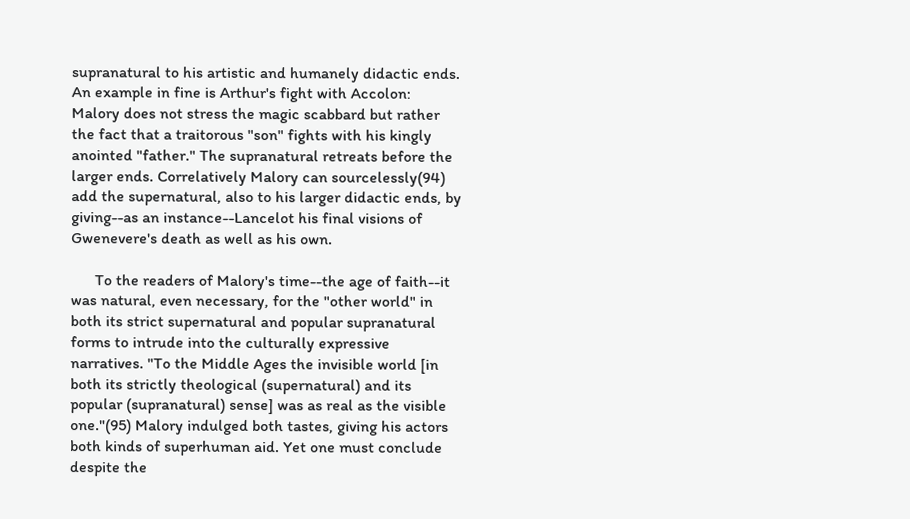supranatural to his artistic and humanely didactic ends. An example in fine is Arthur's fight with Accolon: Malory does not stress the magic scabbard but rather the fact that a traitorous "son" fights with his kingly anointed "father." The supranatural retreats before the larger ends. Correlatively Malory can sourcelessly(94) add the supernatural, also to his larger didactic ends, by giving--as an instance--Lancelot his final visions of Gwenevere's death as well as his own.

      To the readers of Malory's time--the age of faith--it was natural, even necessary, for the "other world" in both its strict supernatural and popular supranatural forms to intrude into the culturally expressive narratives. "To the Middle Ages the invisible world [in both its strictly theological (supernatural) and its popular (supranatural) sense] was as real as the visible one."(95) Malory indulged both tastes, giving his actors both kinds of superhuman aid. Yet one must conclude despite the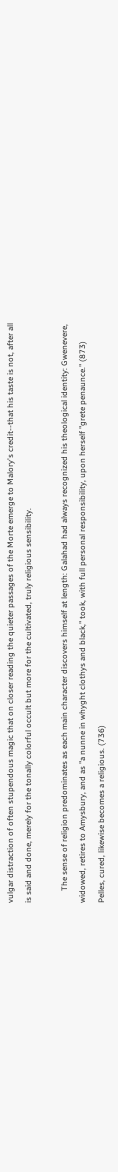vulgar distraction of often stupendous magic that on closer reading the quieter passages of the Morte emerge to Malory's credit--that his taste is not, after all is said and done, merely for the tonally colorful occult but more for the cultivated, truly religious sensibility.

      The sense of religion predominates as each main character discovers himself at length: Galahad had always recognized his theological identity: Gwenevere, widowed, retires to Amysbury, and as "a nunne in whyght clothys and black," took, with full personal responsibility, upon herself "grete penaunce." (873) Pelles, cured, likewise becomes a religious. (736)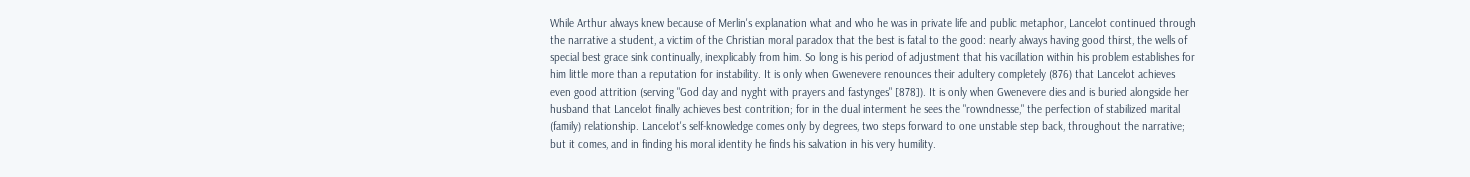While Arthur always knew because of Merlin's explanation what and who he was in private life and public metaphor, Lancelot continued through the narrative a student, a victim of the Christian moral paradox that the best is fatal to the good: nearly always having good thirst, the wells of special best grace sink continually, inexplicably from him. So long is his period of adjustment that his vacillation within his problem establishes for him little more than a reputation for instability. It is only when Gwenevere renounces their adultery completely (876) that Lancelot achieves even good attrition (serving "God day and nyght with prayers and fastynges" [878]). It is only when Gwenevere dies and is buried alongside her husband that Lancelot finally achieves best contrition; for in the dual interment he sees the "rowndnesse," the perfection of stabilized marital (family) relationship. Lancelot's self-knowledge comes only by degrees, two steps forward to one unstable step back, throughout the narrative; but it comes, and in finding his moral identity he finds his salvation in his very humility.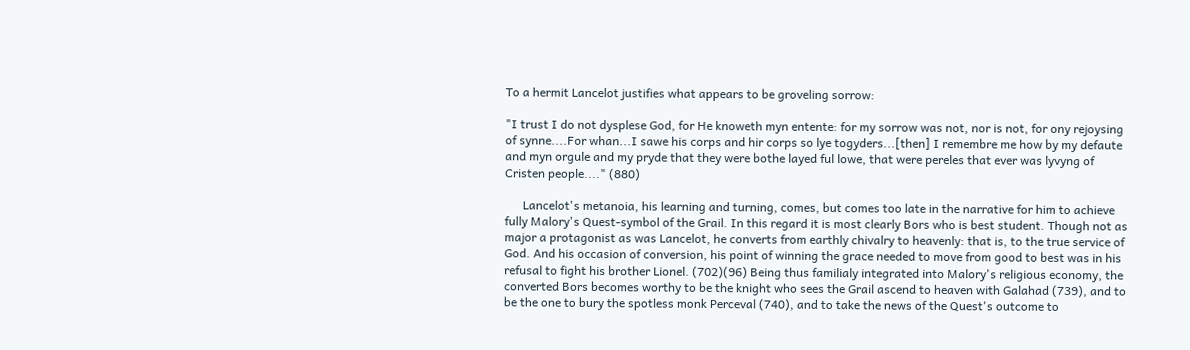To a hermit Lancelot justifies what appears to be groveling sorrow:

"I trust I do not dysplese God, for He knoweth myn entente: for my sorrow was not, nor is not, for ony rejoysing of synne....For whan...I sawe his corps and hir corps so lye togyders...[then] I remembre me how by my defaute and myn orgule and my pryde that they were bothe layed ful lowe, that were pereles that ever was lyvyng of Cristen people...." (880)

      Lancelot's metanoia, his learning and turning, comes, but comes too late in the narrative for him to achieve fully Malory's Quest-symbol of the Grail. In this regard it is most clearly Bors who is best student. Though not as major a protagonist as was Lancelot, he converts from earthly chivalry to heavenly: that is, to the true service of God. And his occasion of conversion, his point of winning the grace needed to move from good to best was in his refusal to fight his brother Lionel. (702)(96) Being thus familialy integrated into Malory's religious economy, the converted Bors becomes worthy to be the knight who sees the Grail ascend to heaven with Galahad (739), and to be the one to bury the spotless monk Perceval (740), and to take the news of the Quest's outcome to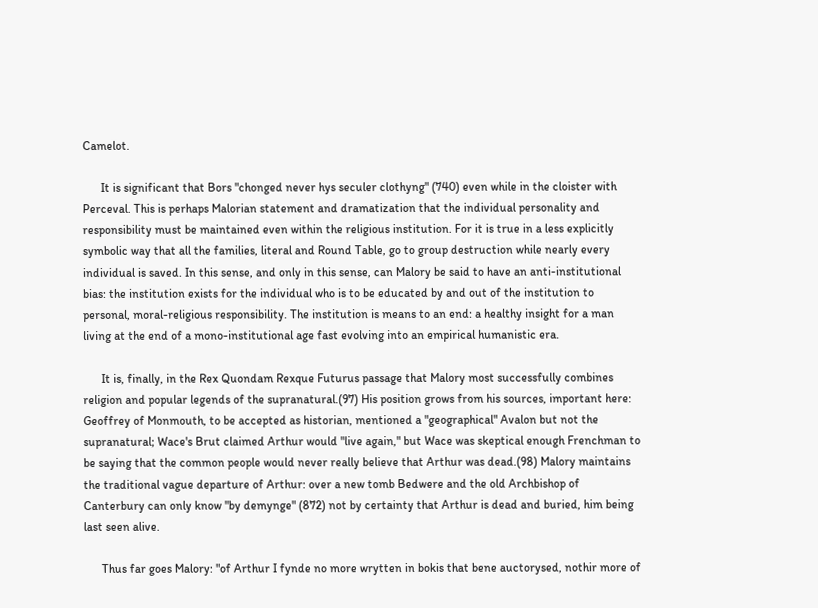Camelot.

      It is significant that Bors "chonged never hys seculer clothyng" (740) even while in the cloister with Perceval. This is perhaps Malorian statement and dramatization that the individual personality and responsibility must be maintained even within the religious institution. For it is true in a less explicitly symbolic way that all the families, literal and Round Table, go to group destruction while nearly every individual is saved. In this sense, and only in this sense, can Malory be said to have an anti-institutional bias: the institution exists for the individual who is to be educated by and out of the institution to personal, moral-religious responsibility. The institution is means to an end: a healthy insight for a man living at the end of a mono-institutional age fast evolving into an empirical humanistic era.

      It is, finally, in the Rex Quondam Rexque Futurus passage that Malory most successfully combines religion and popular legends of the supranatural.(97) His position grows from his sources, important here: Geoffrey of Monmouth, to be accepted as historian, mentioned a "geographical" Avalon but not the supranatural; Wace's Brut claimed Arthur would "live again," but Wace was skeptical enough Frenchman to be saying that the common people would never really believe that Arthur was dead.(98) Malory maintains the traditional vague departure of Arthur: over a new tomb Bedwere and the old Archbishop of Canterbury can only know "by demynge" (872) not by certainty that Arthur is dead and buried, him being last seen alive.

      Thus far goes Malory: "of Arthur I fynde no more wrytten in bokis that bene auctorysed, nothir more of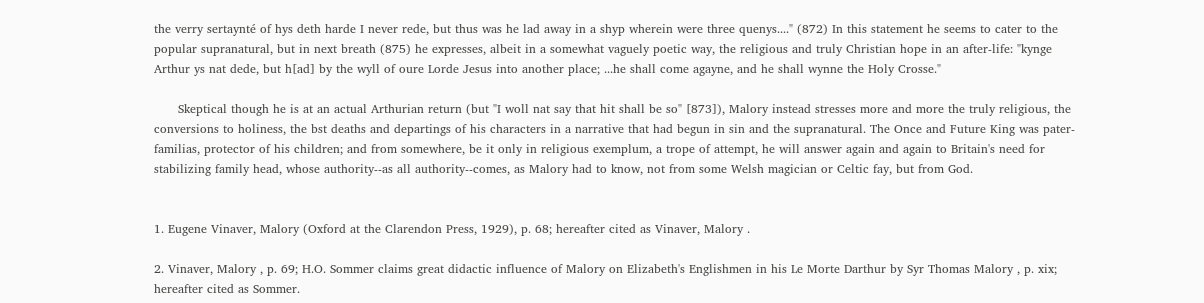the verry sertaynté of hys deth harde I never rede, but thus was he lad away in a shyp wherein were three quenys...." (872) In this statement he seems to cater to the popular supranatural, but in next breath (875) he expresses, albeit in a somewhat vaguely poetic way, the religious and truly Christian hope in an after-life: "kynge Arthur ys nat dede, but h[ad] by the wyll of oure Lorde Jesus into another place; ...he shall come agayne, and he shall wynne the Holy Crosse."

      Skeptical though he is at an actual Arthurian return (but "I woll nat say that hit shall be so" [873]), Malory instead stresses more and more the truly religious, the conversions to holiness, the bst deaths and departings of his characters in a narrative that had begun in sin and the supranatural. The Once and Future King was pater-familias, protector of his children; and from somewhere, be it only in religious exemplum, a trope of attempt, he will answer again and again to Britain's need for stabilizing family head, whose authority--as all authority--comes, as Malory had to know, not from some Welsh magician or Celtic fay, but from God.


1. Eugene Vinaver, Malory (Oxford at the Clarendon Press, 1929), p. 68; hereafter cited as Vinaver, Malory .

2. Vinaver, Malory , p. 69; H.O. Sommer claims great didactic influence of Malory on Elizabeth's Englishmen in his Le Morte Darthur by Syr Thomas Malory , p. xix; hereafter cited as Sommer.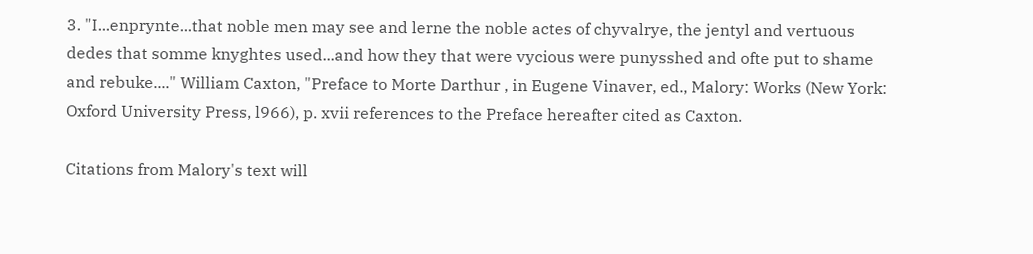3. "I...enprynte...that noble men may see and lerne the noble actes of chyvalrye, the jentyl and vertuous dedes that somme knyghtes used...and how they that were vycious were punysshed and ofte put to shame and rebuke...." William Caxton, "Preface to Morte Darthur , in Eugene Vinaver, ed., Malory: Works (New York: Oxford University Press, l966), p. xvii references to the Preface hereafter cited as Caxton.

Citations from Malory's text will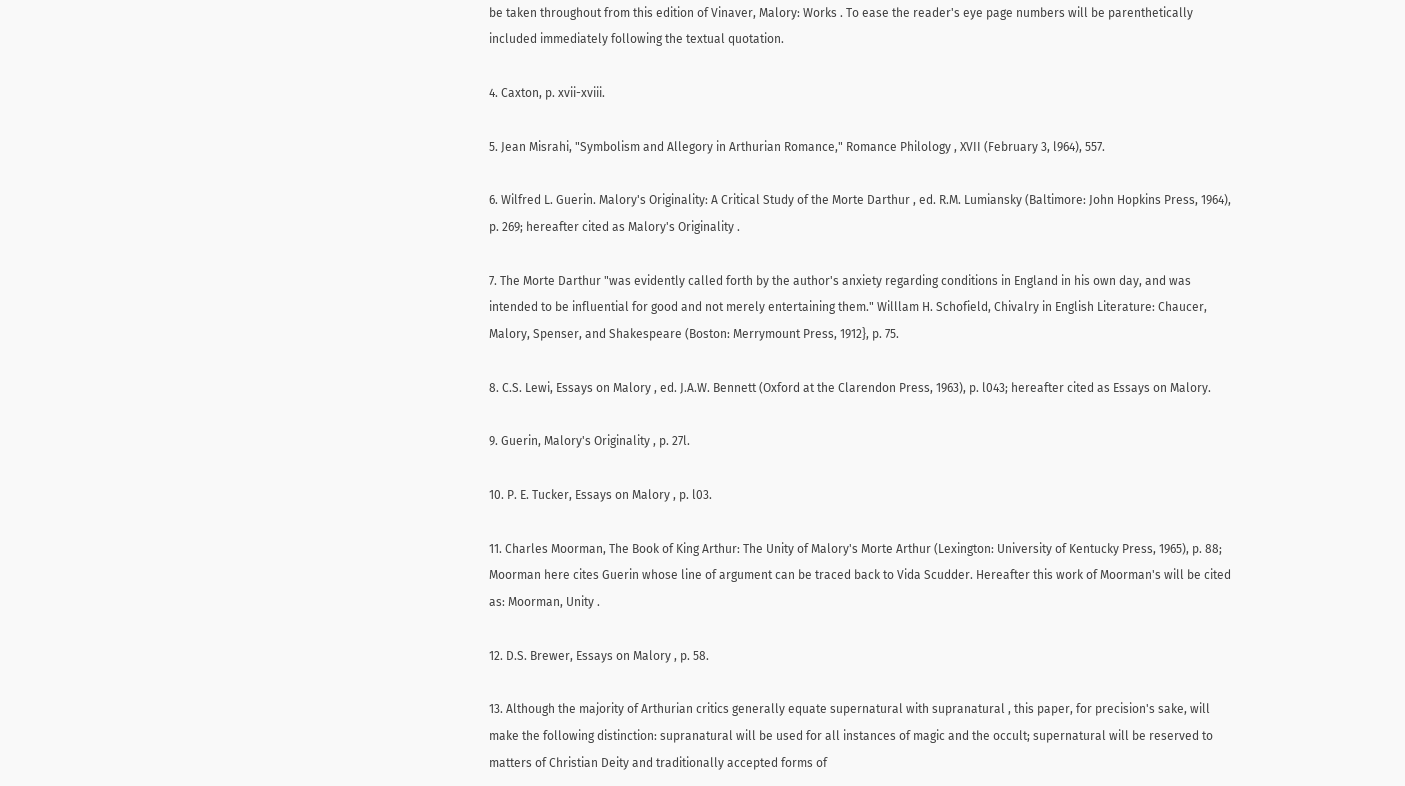be taken throughout from this edition of Vinaver, Malory: Works . To ease the reader's eye page numbers will be parenthetically included immediately following the textual quotation.

4. Caxton, p. xvii-xviii.

5. Jean Misrahi, "Symbolism and Allegory in Arthurian Romance," Romance Philology , XVII (February 3, l964), 557.

6. Wilfred L. Guerin. Malory's Originality: A Critical Study of the Morte Darthur , ed. R.M. Lumiansky (Baltimore: John Hopkins Press, 1964), p. 269; hereafter cited as Malory's Originality .

7. The Morte Darthur "was evidently called forth by the author's anxiety regarding conditions in England in his own day, and was intended to be influential for good and not merely entertaining them." Willlam H. Schofield, Chivalry in English Literature: Chaucer, Malory, Spenser, and Shakespeare (Boston: Merrymount Press, 1912}, p. 75.

8. C.S. Lewi, Essays on Malory , ed. J.A.W. Bennett (Oxford at the Clarendon Press, 1963), p. l043; hereafter cited as Essays on Malory.

9. Guerin, Malory's Originality , p. 27l.

10. P. E. Tucker, Essays on Malory , p. l03.

11. Charles Moorman, The Book of King Arthur: The Unity of Malory's Morte Arthur (Lexington: University of Kentucky Press, 1965), p. 88; Moorman here cites Guerin whose line of argument can be traced back to Vida Scudder. Hereafter this work of Moorman's will be cited as: Moorman, Unity .

12. D.S. Brewer, Essays on Malory , p. 58.

13. Although the majority of Arthurian critics generally equate supernatural with supranatural , this paper, for precision's sake, will make the following distinction: supranatural will be used for all instances of magic and the occult; supernatural will be reserved to matters of Christian Deity and traditionally accepted forms of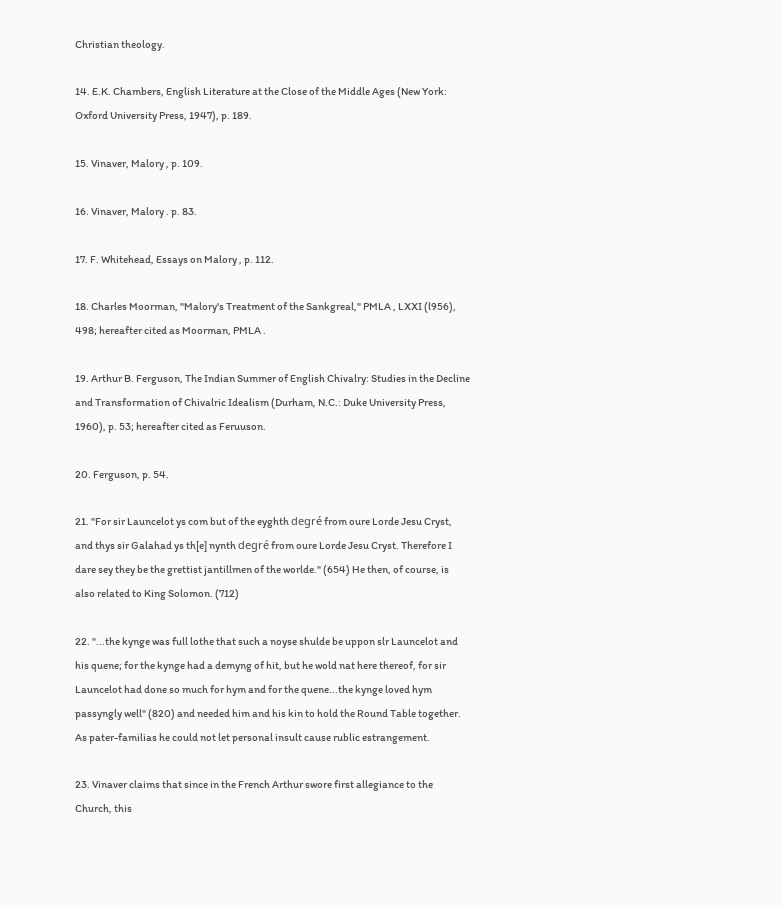Christian theology.

14. E.K. Chambers, English Literature at the Close of the Middle Ages (New York: Oxford University Press, 1947), p. 189.

15. Vinaver, Malory , p. 109.

16. Vinaver, Malory . p. 83.

17. F. Whitehead, Essays on Malory , p. 112.

18. Charles Moorman, "Malory's Treatment of the Sankgreal," PMLA , LXXI (l956), 498; hereafter cited as Moorman, PMLA .

19. Arthur B. Ferguson, The Indian Summer of English Chivalry: Studies in the Decline and Transformation of Chivalric Idealism (Durham, N.C.: Duke University Press, 1960), p. 53; hereafter cited as Feruuson.

20. Ferguson, p. 54.

21. "For sir Launcelot ys com but of the eyghth degré from oure Lorde Jesu Cryst, and thys sir Galahad ys th[e] nynth degré from oure Lorde Jesu Cryst. Therefore I dare sey they be the grettist jantillmen of the worlde." (654) He then, of course, is also related to King Solomon. (712)

22. "...the kynge was full lothe that such a noyse shulde be uppon slr Launcelot and his quene; for the kynge had a demyng of hit, but he wold nat here thereof, for sir Launcelot had done so much for hym and for the quene...the kynge loved hym passyngly well" (820) and needed him and his kin to hold the Round Table together. As pater-familias he could not let personal insult cause rublic estrangement.

23. Vinaver claims that since in the French Arthur swore first allegiance to the Church, this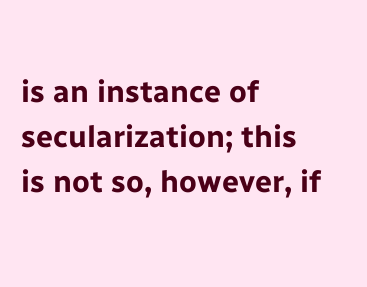is an instance of secularization; this is not so, however, if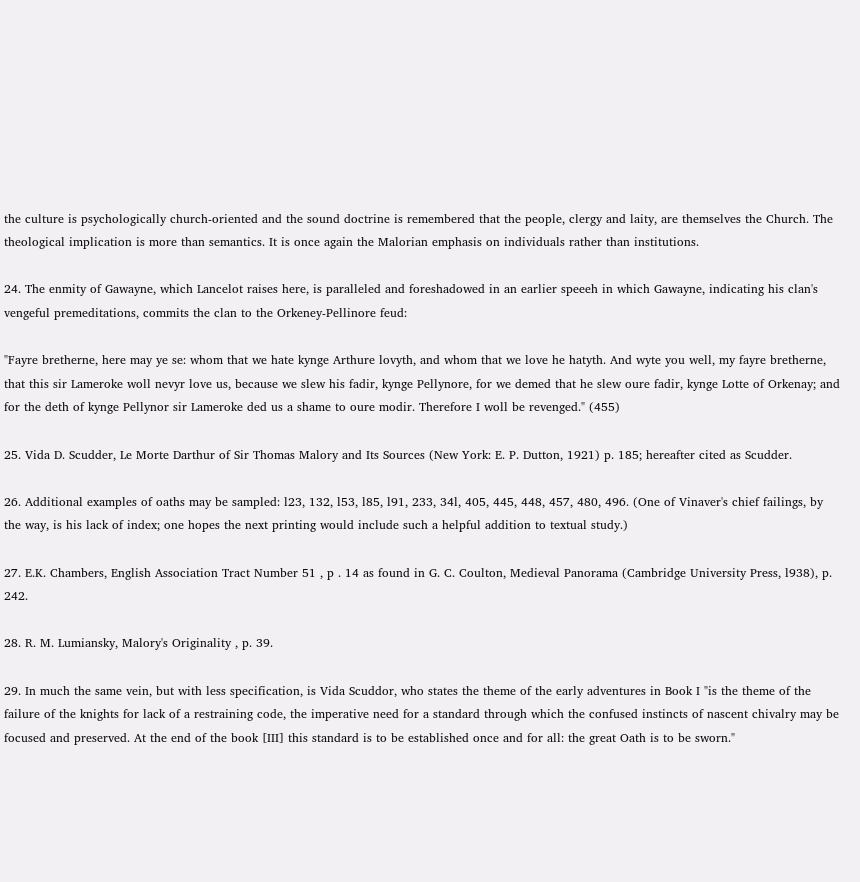the culture is psychologically church-oriented and the sound doctrine is remembered that the people, clergy and laity, are themselves the Church. The theological implication is more than semantics. It is once again the Malorian emphasis on individuals rather than institutions.

24. The enmity of Gawayne, which Lancelot raises here, is paralleled and foreshadowed in an earlier speeeh in which Gawayne, indicating his clan's vengeful premeditations, commits the clan to the Orkeney-Pellinore feud:

"Fayre bretherne, here may ye se: whom that we hate kynge Arthure lovyth, and whom that we love he hatyth. And wyte you well, my fayre bretherne, that this sir Lameroke woll nevyr love us, because we slew his fadir, kynge Pellynore, for we demed that he slew oure fadir, kynge Lotte of Orkenay; and for the deth of kynge Pellynor sir Lameroke ded us a shame to oure modir. Therefore I woll be revenged." (455)

25. Vida D. Scudder, Le Morte Darthur of Sir Thomas Malory and Its Sources (New York: E. P. Dutton, 1921) p. 185; hereafter cited as Scudder.

26. Additional examples of oaths may be sampled: l23, 132, l53, l85, l91, 233, 34l, 405, 445, 448, 457, 480, 496. (One of Vinaver's chief failings, by the way, is his lack of index; one hopes the next printing would include such a helpful addition to textual study.)

27. E.K. Chambers, English Association Tract Number 51 , p . 14 as found in G. C. Coulton, Medieval Panorama (Cambridge University Press, l938), p. 242.

28. R. M. Lumiansky, Malory's Originality , p. 39.

29. In much the same vein, but with less specification, is Vida Scuddor, who states the theme of the early adventures in Book I "is the theme of the failure of the knights for lack of a restraining code, the imperative need for a standard through which the confused instincts of nascent chivalry may be focused and preserved. At the end of the book [III] this standard is to be established once and for all: the great Oath is to be sworn."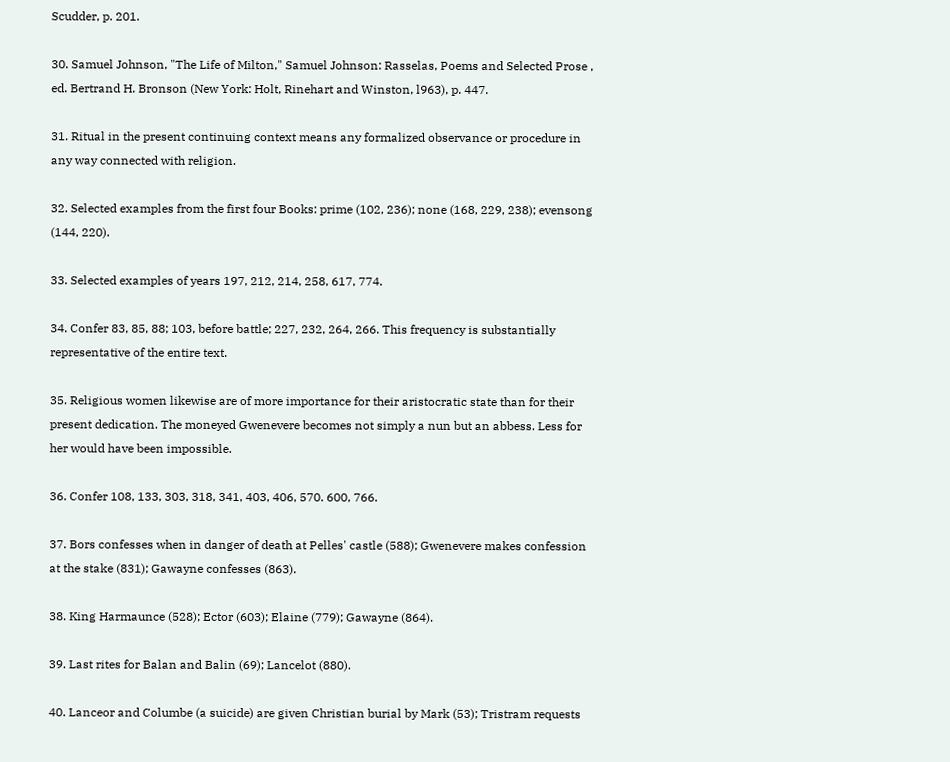Scudder, p. 201.

30. Samuel Johnson, "The Life of Milton," Samuel Johnson: Rasselas, Poems and Selected Prose , ed. Bertrand H. Bronson (New York: Holt, Rinehart and Winston, l963), p. 447.

31. Ritual in the present continuing context means any formalized observance or procedure in any way connected with religion.

32. Selected examples from the first four Books: prime (102, 236); none (168, 229, 238); evensong (144, 220).

33. Selected examples of years 197, 212, 214, 258, 617, 774.

34. Confer 83, 85, 88; 103, before battle; 227, 232, 264, 266. This frequency is substantially representative of the entire text.

35. Religious women likewise are of more importance for their aristocratic state than for their present dedication. The moneyed Gwenevere becomes not simply a nun but an abbess. Less for her would have been impossible.

36. Confer 108, 133, 303, 318, 341, 403, 406, 570. 600, 766.

37. Bors confesses when in danger of death at Pelles' castle (588); Gwenevere makes confession at the stake (831); Gawayne confesses (863).

38. King Harmaunce (528); Ector (603); Elaine (779); Gawayne (864).

39. Last rites for Balan and Balin (69); Lancelot (880).

40. Lanceor and Columbe (a suicide) are given Christian burial by Mark (53); Tristram requests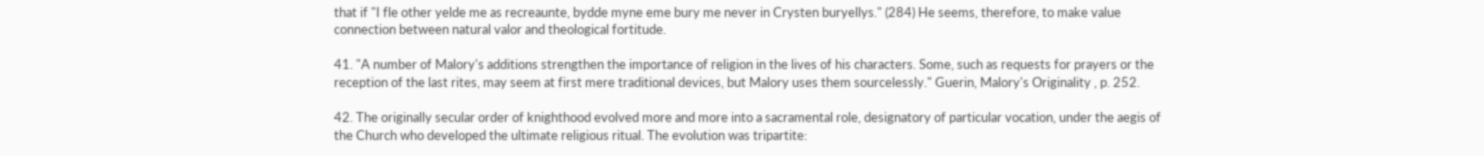that if "I fle other yelde me as recreaunte, bydde myne eme bury me never in Crysten buryellys." (284) He seems, therefore, to make value connection between natural valor and theological fortitude.

41. "A number of Malory's additions strengthen the importance of religion in the lives of his characters. Some, such as requests for prayers or the reception of the last rites, may seem at first mere traditional devices, but Malory uses them sourcelessly." Guerin, Malory's Originality , p. 252.

42. The originally secular order of knighthood evolved more and more into a sacramental role, designatory of particular vocation, under the aegis of the Church who developed the ultimate religious ritual. The evolution was tripartite: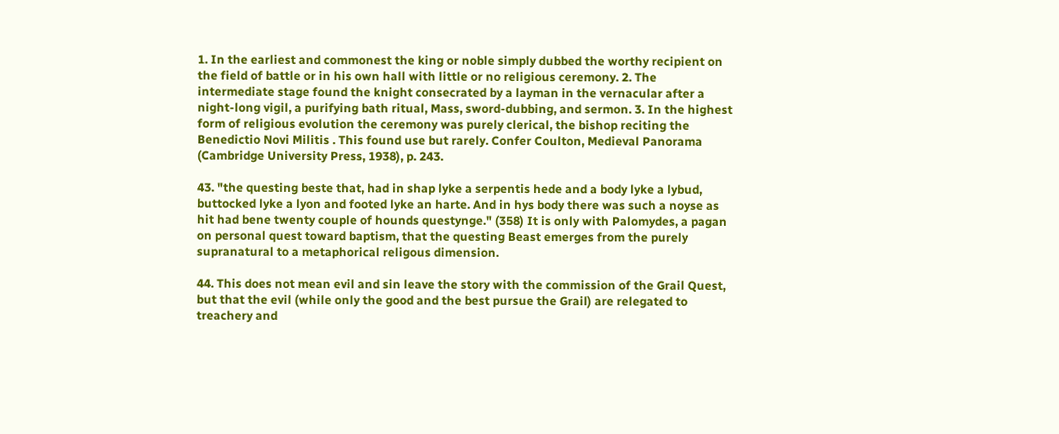1. In the earliest and commonest the king or noble simply dubbed the worthy recipient on the field of battle or in his own hall with little or no religious ceremony. 2. The intermediate stage found the knight consecrated by a layman in the vernacular after a night-long vigil, a purifying bath ritual, Mass, sword-dubbing, and sermon. 3. In the highest form of religious evolution the ceremony was purely clerical, the bishop reciting the Benedictio Novi Militis . This found use but rarely. Confer Coulton, Medieval Panorama (Cambridge University Press, 1938), p. 243.

43. "the questing beste that, had in shap lyke a serpentis hede and a body lyke a lybud, buttocked lyke a lyon and footed lyke an harte. And in hys body there was such a noyse as hit had bene twenty couple of hounds questynge." (358) It is only with Palomydes, a pagan on personal quest toward baptism, that the questing Beast emerges from the purely supranatural to a metaphorical religous dimension.

44. This does not mean evil and sin leave the story with the commission of the Grail Quest, but that the evil (while only the good and the best pursue the Grail) are relegated to treachery and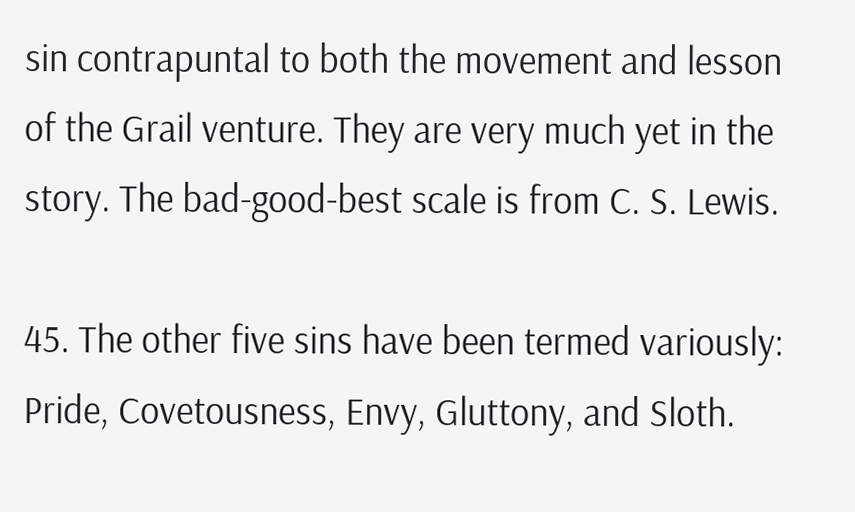sin contrapuntal to both the movement and lesson of the Grail venture. They are very much yet in the story. The bad-good-best scale is from C. S. Lewis.

45. The other five sins have been termed variously: Pride, Covetousness, Envy, Gluttony, and Sloth.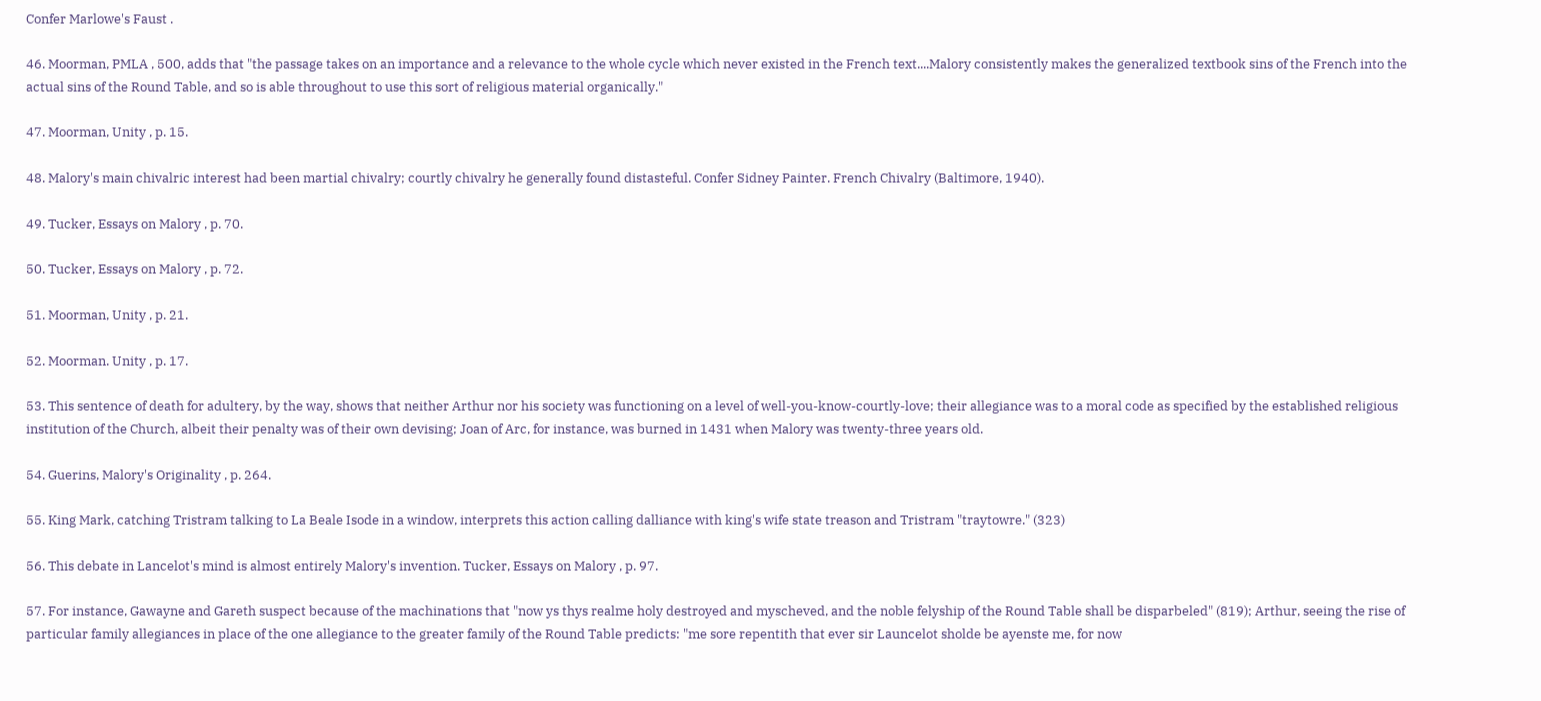Confer Marlowe's Faust .

46. Moorman, PMLA , 500, adds that "the passage takes on an importance and a relevance to the whole cycle which never existed in the French text....Malory consistently makes the generalized textbook sins of the French into the actual sins of the Round Table, and so is able throughout to use this sort of religious material organically."

47. Moorman, Unity , p. 15.

48. Malory's main chivalric interest had been martial chivalry; courtly chivalry he generally found distasteful. Confer Sidney Painter. French Chivalry (Baltimore, 1940).

49. Tucker, Essays on Malory , p. 70.

50. Tucker, Essays on Malory , p. 72.

51. Moorman, Unity , p. 21.

52. Moorman. Unity , p. 17.

53. This sentence of death for adultery, by the way, shows that neither Arthur nor his society was functioning on a level of well-you-know-courtly-love; their allegiance was to a moral code as specified by the established religious institution of the Church, albeit their penalty was of their own devising; Joan of Arc, for instance, was burned in 1431 when Malory was twenty-three years old.

54. Guerins, Malory's Originality , p. 264.

55. King Mark, catching Tristram talking to La Beale Isode in a window, interprets this action calling dalliance with king's wife state treason and Tristram "traytowre." (323)

56. This debate in Lancelot's mind is almost entirely Malory's invention. Tucker, Essays on Malory , p. 97.

57. For instance, Gawayne and Gareth suspect because of the machinations that "now ys thys realme holy destroyed and myscheved, and the noble felyship of the Round Table shall be disparbeled" (819); Arthur, seeing the rise of particular family allegiances in place of the one allegiance to the greater family of the Round Table predicts: "me sore repentith that ever sir Launcelot sholde be ayenste me, for now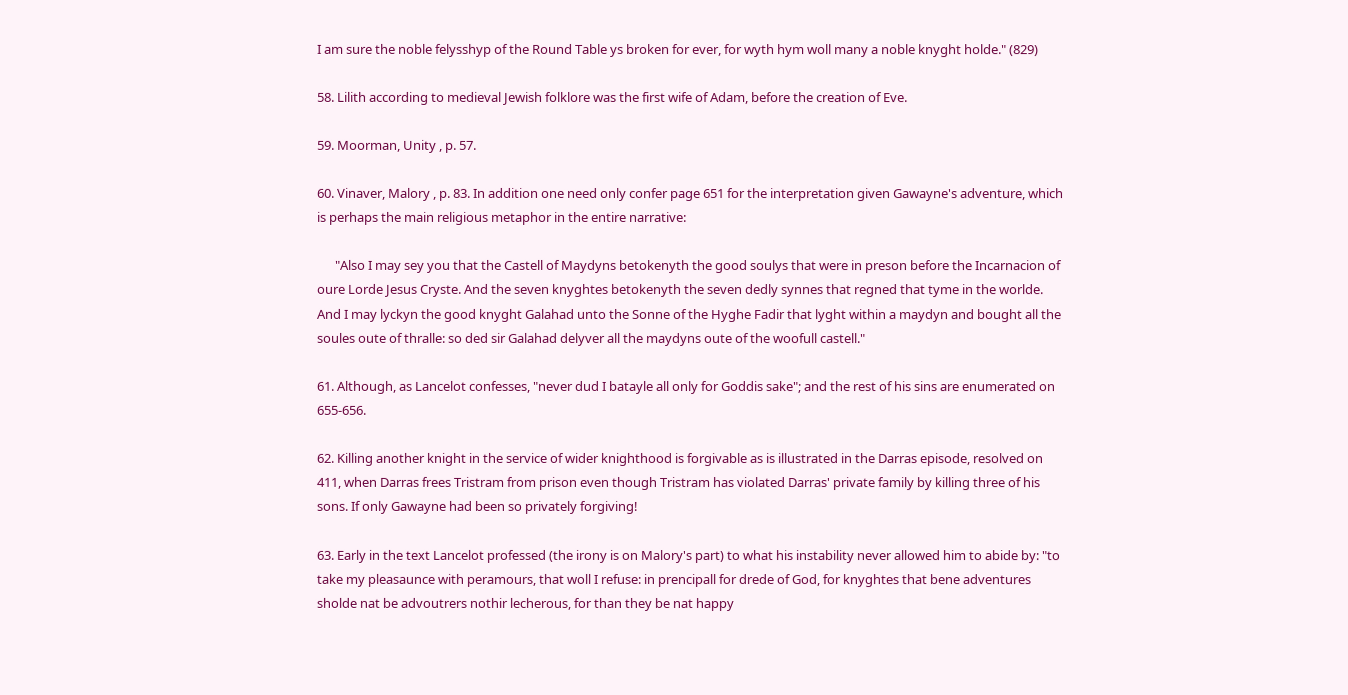I am sure the noble felysshyp of the Round Table ys broken for ever, for wyth hym woll many a noble knyght holde." (829)

58. Lilith according to medieval Jewish folklore was the first wife of Adam, before the creation of Eve.

59. Moorman, Unity , p. 57.

60. Vinaver, Malory , p. 83. In addition one need only confer page 651 for the interpretation given Gawayne's adventure, which is perhaps the main religious metaphor in the entire narrative:

      "Also I may sey you that the Castell of Maydyns betokenyth the good soulys that were in preson before the Incarnacion of oure Lorde Jesus Cryste. And the seven knyghtes betokenyth the seven dedly synnes that regned that tyme in the worlde. And I may lyckyn the good knyght Galahad unto the Sonne of the Hyghe Fadir that lyght within a maydyn and bought all the soules oute of thralle: so ded sir Galahad delyver all the maydyns oute of the woofull castell."

61. Although, as Lancelot confesses, "never dud I batayle all only for Goddis sake"; and the rest of his sins are enumerated on 655-656.

62. Killing another knight in the service of wider knighthood is forgivable as is illustrated in the Darras episode, resolved on 411, when Darras frees Tristram from prison even though Tristram has violated Darras' private family by killing three of his sons. If only Gawayne had been so privately forgiving!

63. Early in the text Lancelot professed (the irony is on Malory's part) to what his instability never allowed him to abide by: "to take my pleasaunce with peramours, that woll I refuse: in prencipall for drede of God, for knyghtes that bene adventures sholde nat be advoutrers nothir lecherous, for than they be nat happy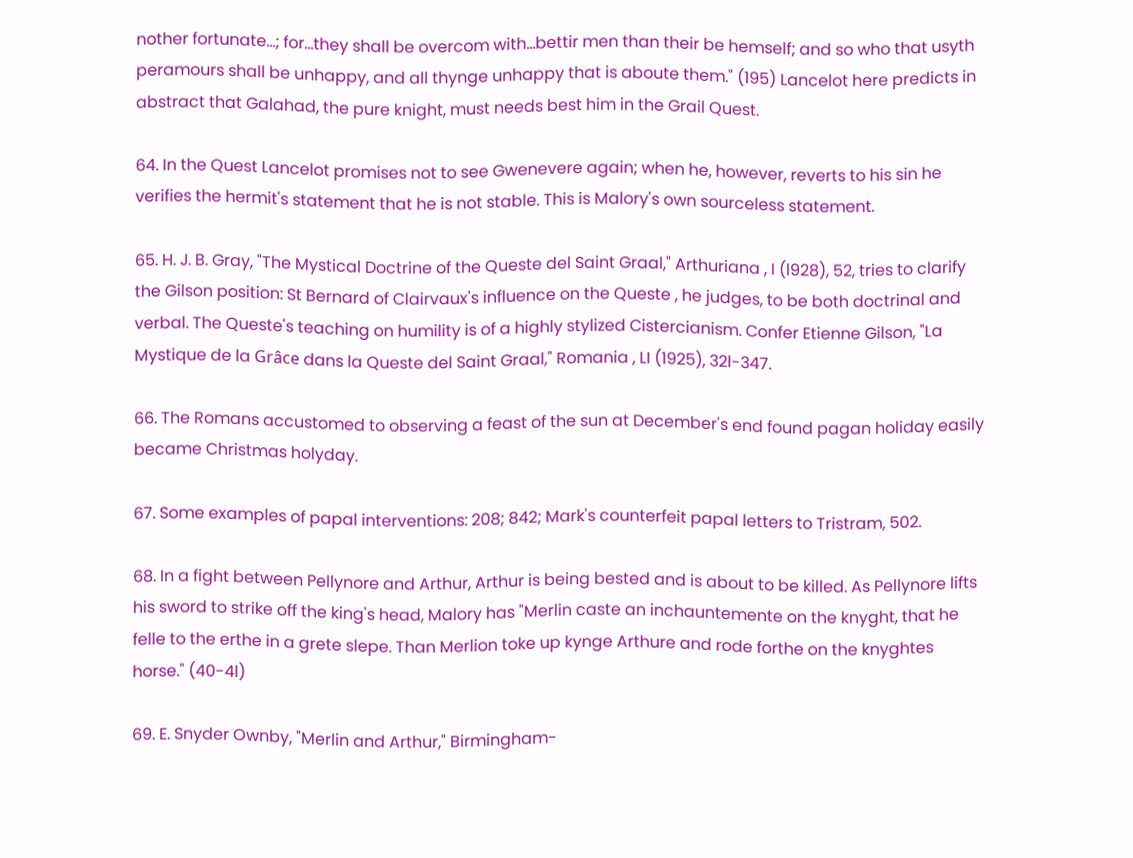nother fortunate...; for...they shall be overcom with...bettir men than their be hemself; and so who that usyth peramours shall be unhappy, and all thynge unhappy that is aboute them." (195) Lancelot here predicts in abstract that Galahad, the pure knight, must needs best him in the Grail Quest.

64. In the Quest Lancelot promises not to see Gwenevere again; when he, however, reverts to his sin he verifies the hermit's statement that he is not stable. This is Malory's own sourceless statement.

65. H. J. B. Gray, "The Mystical Doctrine of the Queste del Saint Graal," Arthuriana , I (l928), 52, tries to clarify the Gilson position: St Bernard of Clairvaux's influence on the Queste , he judges, to be both doctrinal and verbal. The Queste's teaching on humility is of a highly stylized Cistercianism. Confer Etienne Gilson, "La Mystique de la Grâce dans la Queste del Saint Graal," Romania , LI (1925), 32l-347.

66. The Romans accustomed to observing a feast of the sun at December's end found pagan holiday easily became Christmas holyday.

67. Some examples of papal interventions: 208; 842; Mark's counterfeit papal letters to Tristram, 502.

68. In a fight between Pellynore and Arthur, Arthur is being bested and is about to be killed. As Pellynore lifts his sword to strike off the king's head, Malory has "Merlin caste an inchauntemente on the knyght, that he felle to the erthe in a grete slepe. Than Merlion toke up kynge Arthure and rode forthe on the knyghtes horse." (40-4l)

69. E. Snyder Ownby, "Merlin and Arthur," Birmingham-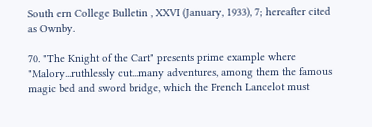South ern College Bulletin , XXVI (January, 1933), 7; hereafter cited as Ownby.

70. "The Knight of the Cart" presents prime example where "Malory...ruthlessly cut...many adventures, among them the famous magic bed and sword bridge, which the French Lancelot must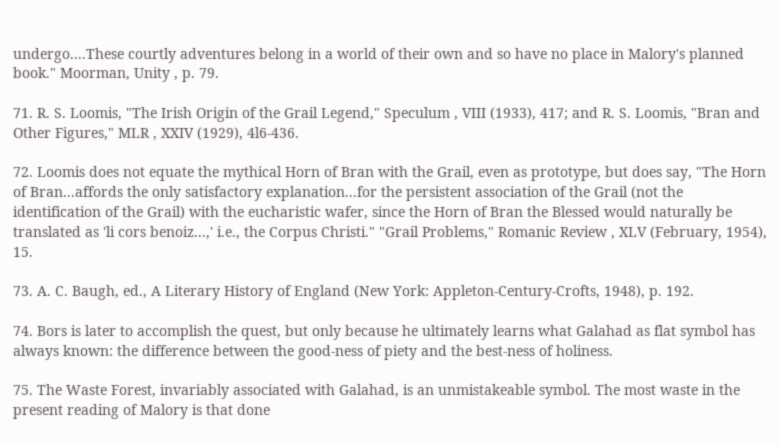undergo....These courtly adventures belong in a world of their own and so have no place in Malory's planned book." Moorman, Unity , p. 79.

71. R. S. Loomis, "The Irish Origin of the Grail Legend," Speculum , VIII (1933), 417; and R. S. Loomis, "Bran and Other Figures," MLR , XXIV (1929), 4l6-436.

72. Loomis does not equate the mythical Horn of Bran with the Grail, even as prototype, but does say, "The Horn of Bran...affords the only satisfactory explanation...for the persistent association of the Grail (not the identification of the Grail) with the eucharistic wafer, since the Horn of Bran the Blessed would naturally be translated as 'li cors benoiz...,' i.e., the Corpus Christi." "Grail Problems," Romanic Review , XLV (February, 1954), 15.

73. A. C. Baugh, ed., A Literary History of England (New York: Appleton-Century-Crofts, 1948), p. 192.

74. Bors is later to accomplish the quest, but only because he ultimately learns what Galahad as flat symbol has always known: the difference between the good-ness of piety and the best-ness of holiness.

75. The Waste Forest, invariably associated with Galahad, is an unmistakeable symbol. The most waste in the present reading of Malory is that done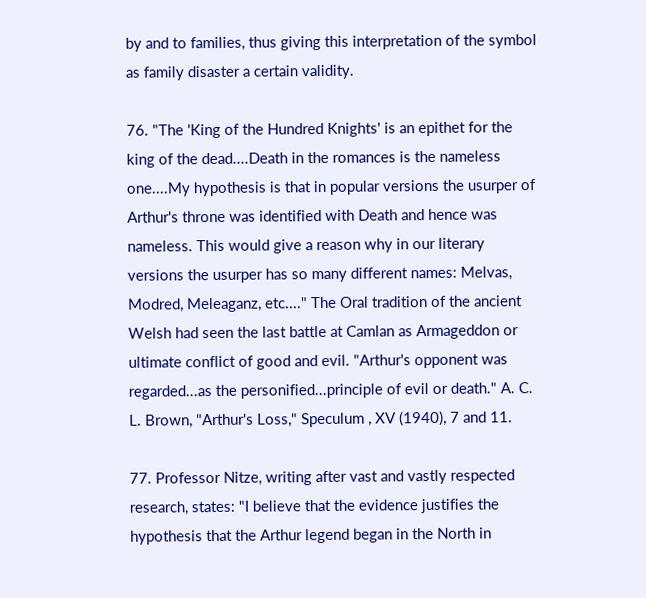by and to families, thus giving this interpretation of the symbol as family disaster a certain validity.

76. "The 'King of the Hundred Knights' is an epithet for the king of the dead....Death in the romances is the nameless one....My hypothesis is that in popular versions the usurper of Arthur's throne was identified with Death and hence was nameless. This would give a reason why in our literary versions the usurper has so many different names: Melvas, Modred, Meleaganz, etc...." The Oral tradition of the ancient Welsh had seen the last battle at Camlan as Armageddon or ultimate conflict of good and evil. "Arthur's opponent was regarded...as the personified...principle of evil or death." A. C. L. Brown, "Arthur's Loss," Speculum , XV (1940), 7 and 11.

77. Professor Nitze, writing after vast and vastly respected research, states: "I believe that the evidence justifies the hypothesis that the Arthur legend began in the North in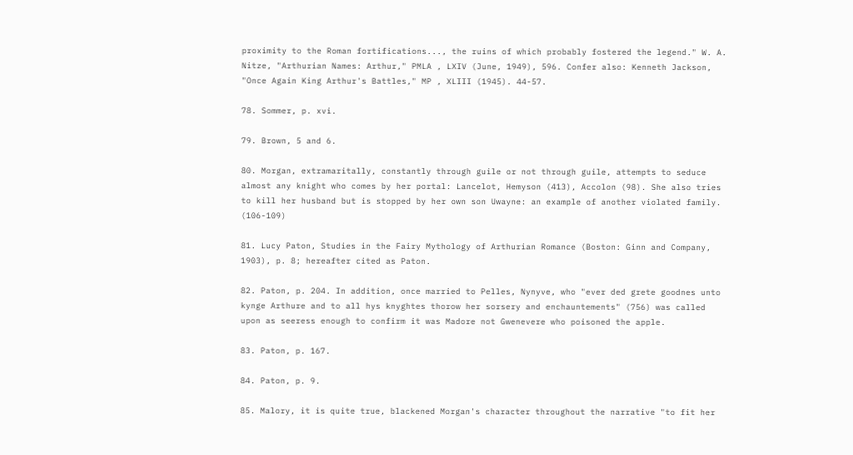proximity to the Roman fortifications..., the ruins of which probably fostered the legend." W. A. Nitze, "Arthurian Names: Arthur," PMLA , LXIV (June, 1949), 596. Confer also: Kenneth Jackson, "Once Again King Arthur's Battles," MP , XLIII (1945). 44-57.

78. Sommer, p. xvi.

79. Brown, 5 and 6.

80. Morgan, extramaritally, constantly through guile or not through guile, attempts to seduce almost any knight who comes by her portal: Lancelot, Hemyson (413), Accolon (98). She also tries to kill her husband but is stopped by her own son Uwayne: an example of another violated family. (106-109)

81. Lucy Paton, Studies in the Fairy Mythology of Arthurian Romance (Boston: Ginn and Company, 1903), p. 8; hereafter cited as Paton.

82. Paton, p. 204. In addition, once married to Pelles, Nynyve, who "ever ded grete goodnes unto kynge Arthure and to all hys knyghtes thorow her sorsery and enchauntements" (756) was called upon as seeress enough to confirm it was Madore not Gwenevere who poisoned the apple.

83. Paton, p. 167.

84. Paton, p. 9.

85. Malory, it is quite true, blackened Morgan's character throughout the narrative "to fit her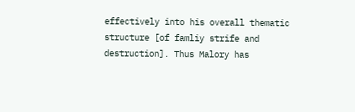effectively into his overall thematic structure [of famliy strife and destruction]. Thus Malory has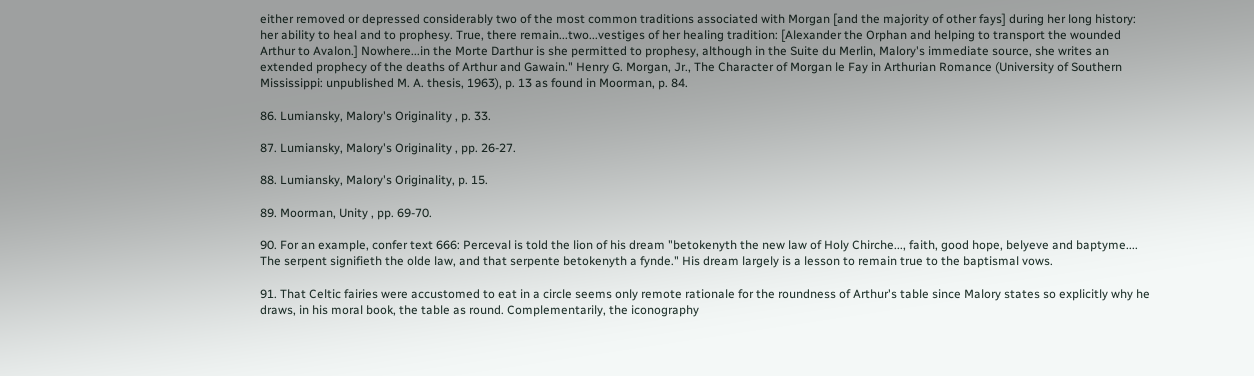either removed or depressed considerably two of the most common traditions associated with Morgan [and the majority of other fays] during her long history: her ability to heal and to prophesy. True, there remain...two...vestiges of her healing tradition: [Alexander the Orphan and helping to transport the wounded Arthur to Avalon.] Nowhere...in the Morte Darthur is she permitted to prophesy, although in the Suite du Merlin, Malory's immediate source, she writes an extended prophecy of the deaths of Arthur and Gawain." Henry G. Morgan, Jr., The Character of Morgan le Fay in Arthurian Romance (University of Southern Mississippi: unpublished M. A. thesis, 1963), p. 13 as found in Moorman, p. 84.

86. Lumiansky, Malory's Originality , p. 33.

87. Lumiansky, Malory's Originality , pp. 26-27.

88. Lumiansky, Malory's Originality, p. 15.

89. Moorman, Unity , pp. 69-70.

90. For an example, confer text 666: Perceval is told the lion of his dream "betokenyth the new law of Holy Chirche..., faith, good hope, belyeve and baptyme.... The serpent signifieth the olde law, and that serpente betokenyth a fynde." His dream largely is a lesson to remain true to the baptismal vows.

91. That Celtic fairies were accustomed to eat in a circle seems only remote rationale for the roundness of Arthur's table since Malory states so explicitly why he draws, in his moral book, the table as round. Complementarily, the iconography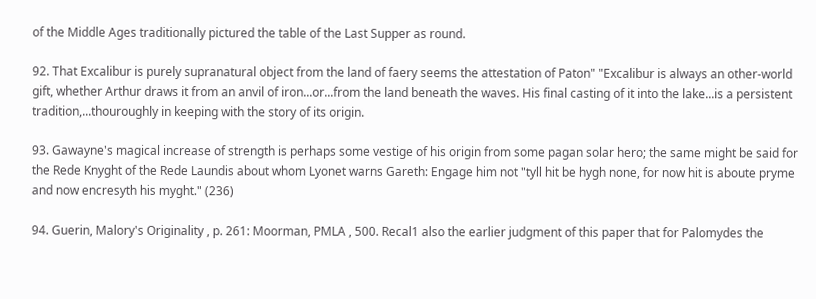of the Middle Ages traditionally pictured the table of the Last Supper as round.

92. That Excalibur is purely supranatural object from the land of faery seems the attestation of Paton" "Excalibur is always an other-world gift, whether Arthur draws it from an anvil of iron...or...from the land beneath the waves. His final casting of it into the lake...is a persistent tradition,...thouroughly in keeping with the story of its origin.

93. Gawayne's magical increase of strength is perhaps some vestige of his origin from some pagan solar hero; the same might be said for the Rede Knyght of the Rede Laundis about whom Lyonet warns Gareth: Engage him not "tyll hit be hygh none, for now hit is aboute pryme and now encresyth his myght." (236)

94. Guerin, Malory's Originality , p. 261: Moorman, PMLA , 500. Recal1 also the earlier judgment of this paper that for Palomydes the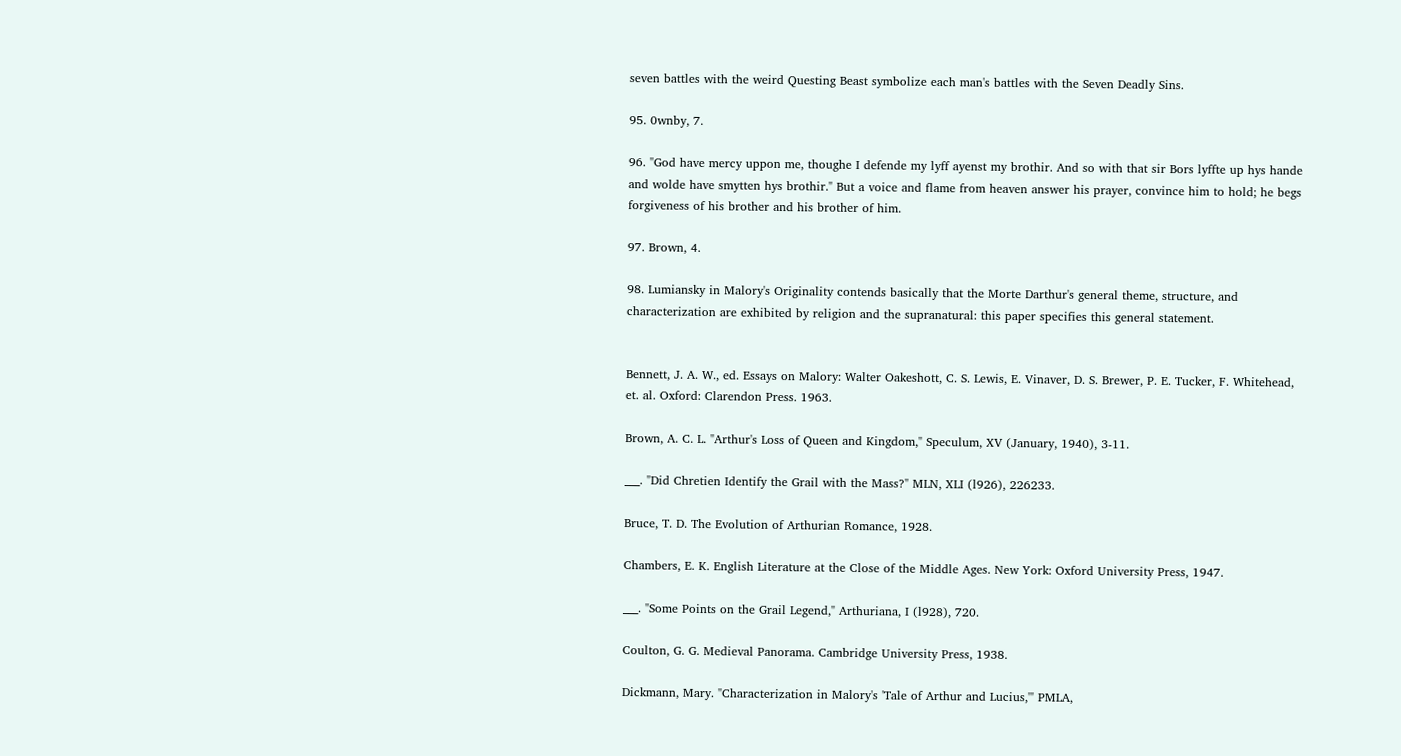seven battles with the weird Questing Beast symbolize each man's battles with the Seven Deadly Sins.

95. 0wnby, 7.

96. "God have mercy uppon me, thoughe I defende my lyff ayenst my brothir. And so with that sir Bors lyffte up hys hande and wolde have smytten hys brothir." But a voice and flame from heaven answer his prayer, convince him to hold; he begs forgiveness of his brother and his brother of him.

97. Brown, 4.

98. Lumiansky in Malory's Originality contends basically that the Morte Darthur's general theme, structure, and characterization are exhibited by religion and the supranatural: this paper specifies this general statement.


Bennett, J. A. W., ed. Essays on Malory: Walter Oakeshott, C. S. Lewis, E. Vinaver, D. S. Brewer, P. E. Tucker, F. Whitehead, et. al. Oxford: Clarendon Press. 1963.

Brown, A. C. L. "Arthur's Loss of Queen and Kingdom," Speculum, XV (January, 1940), 3-11.

___. "Did Chretien Identify the Grail with the Mass?" MLN, XLI (l926), 226233.

Bruce, T. D. The Evolution of Arthurian Romance, 1928.

Chambers, E. K. English Literature at the Close of the Middle Ages. New York: Oxford University Press, 1947.

___. "Some Points on the Grail Legend," Arthuriana, I (l928), 720.

Coulton, G. G. Medieval Panorama. Cambridge University Press, 1938.

Dickmann, Mary. "Characterization in Malory's 'Tale of Arthur and Lucius,'" PMLA,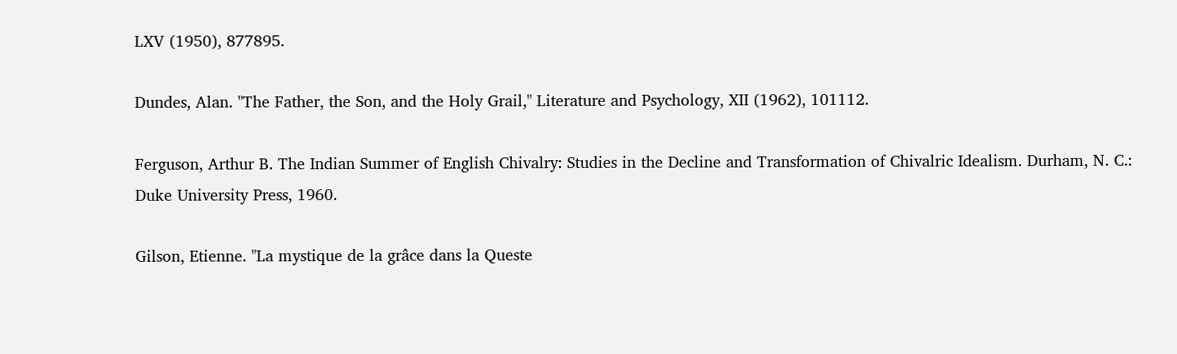LXV (1950), 877895.

Dundes, Alan. "The Father, the Son, and the Holy Grail," Literature and Psychology, XII (1962), 101112.

Ferguson, Arthur B. The Indian Summer of English Chivalry: Studies in the Decline and Transformation of Chivalric Idealism. Durham, N. C.: Duke University Press, 1960.

Gilson, Etienne. "La mystique de la grâce dans la Queste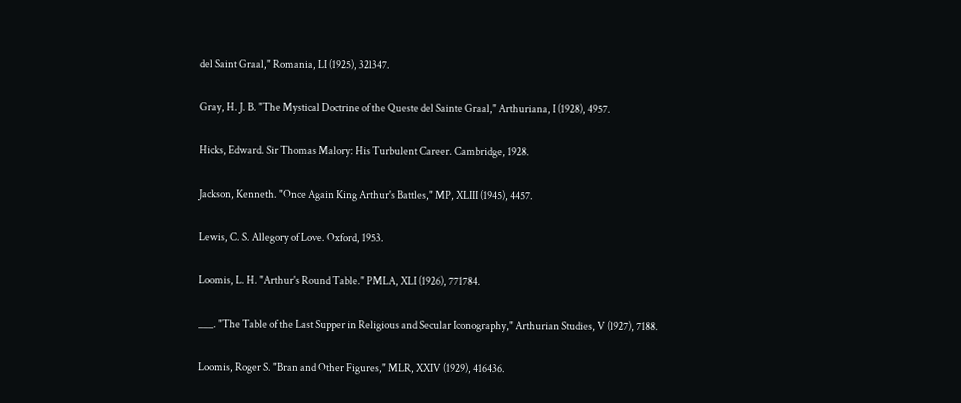del Saint Graal," Romania, LI (1925), 32l347.

Gray, H. J. B. "The Mystical Doctrine of the Queste del Sainte Graal," Arthuriana, I (1928), 4957.

Hicks, Edward. Sir Thomas Malory: His Turbulent Career. Cambridge, 1928.

Jackson, Kenneth. "Once Again King Arthur's Battles," MP, XLIII (1945), 4457.

Lewis, C. S. Allegory of Love. Oxford, 1953.

Loomis, L. H. "Arthur's Round Table." PMLA, XLI (1926), 771784.

___. "The Table of the Last Supper in Religious and Secular Iconography," Arthurian Studies, V (l927), 7188.

Loomis, Roger S. "Bran and Other Figures," MLR, XXIV (1929), 416436.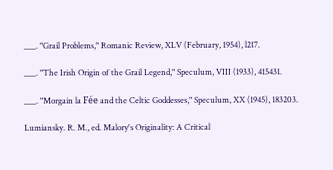___. "Grail Problems," Romanic Review, XLV (February, 1954), l217.

___. "The Irish Origin of the Grail Legend," Speculum, VIII (1933), 415431.

___. "Morgain la Fée and the Celtic Goddesses," Speculum, XX (1945), 183203.

Lumiansky. R. M., ed. Malory's Originality: A Critical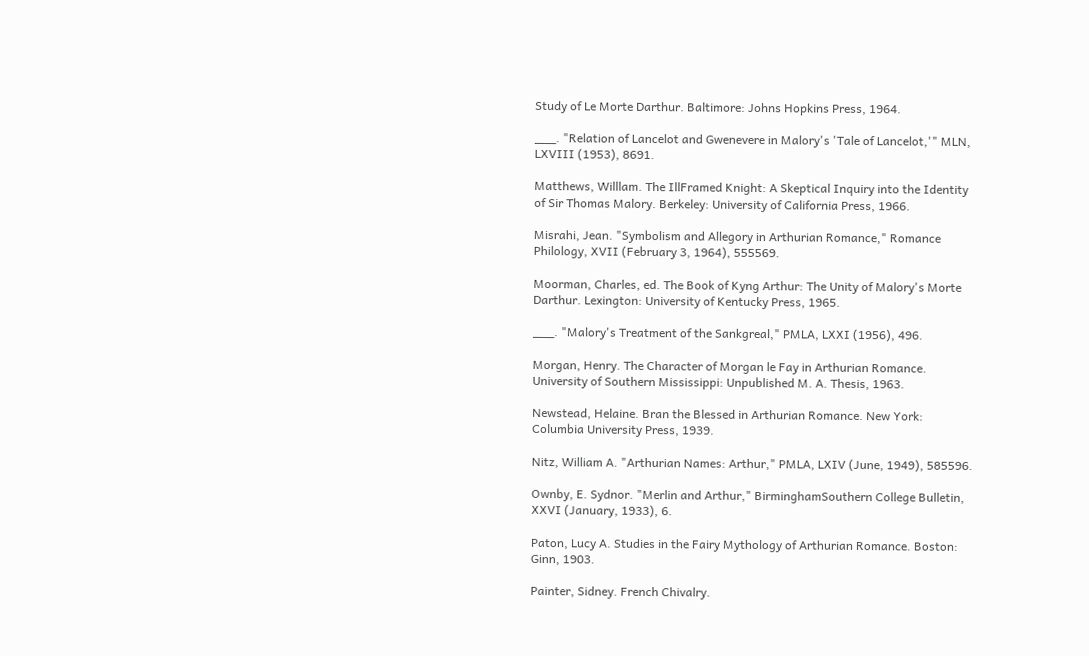Study of Le Morte Darthur. Baltimore: Johns Hopkins Press, 1964.

___. "Relation of Lancelot and Gwenevere in Malory's 'Tale of Lancelot,'" MLN, LXVIII (1953), 8691.

Matthews, Willlam. The IllFramed Knight: A Skeptical Inquiry into the Identity of Sir Thomas Malory. Berkeley: University of California Press, 1966.

Misrahi, Jean. "Symbolism and Allegory in Arthurian Romance," Romance Philology, XVII (February 3, 1964), 555569.

Moorman, Charles, ed. The Book of Kyng Arthur: The Unity of Malory's Morte Darthur. Lexington: University of Kentucky Press, 1965.

___. "Malory's Treatment of the Sankgreal," PMLA, LXXI (1956), 496.

Morgan, Henry. The Character of Morgan le Fay in Arthurian Romance. University of Southern Mississippi: Unpublished M. A. Thesis, 1963.

Newstead, Helaine. Bran the Blessed in Arthurian Romance. New York: Columbia University Press, 1939.

Nitz, William A. "Arthurian Names: Arthur," PMLA, LXIV (June, 1949), 585596.

Ownby, E. Sydnor. "Merlin and Arthur," BirminghamSouthern College Bulletin, XXVI (January, 1933), 6.

Paton, Lucy A. Studies in the Fairy Mythology of Arthurian Romance. Boston: Ginn, 1903.

Painter, Sidney. French Chivalry.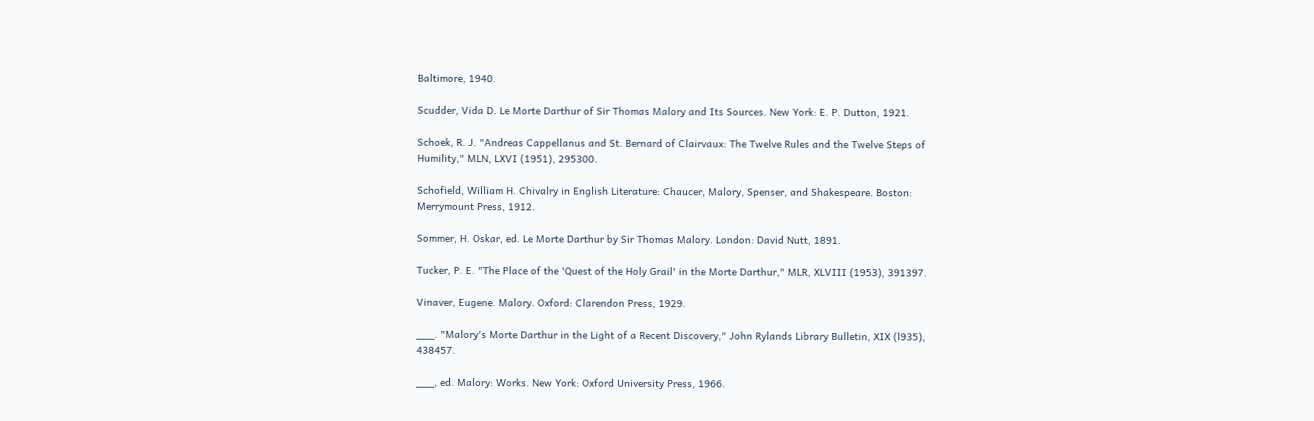Baltimore, 1940.

Scudder, Vida D. Le Morte Darthur of Sir Thomas Malory and Its Sources. New York: E. P. Dutton, 1921.

Schoek, R. J. "Andreas Cappellanus and St. Bernard of Clairvaux: The Twelve Rules and the Twelve Steps of Humility," MLN, LXVI (1951), 295300.

Schofield, William H. Chivalry in English Literature: Chaucer, Malory, Spenser, and Shakespeare. Boston: Merrymount Press, 1912.

Sommer, H. Oskar, ed. Le Morte Darthur by Sir Thomas Malory. London: David Nutt, 1891.

Tucker, P. E. "The Place of the 'Quest of the Holy Grail' in the Morte Darthur," MLR, XLVIII (1953), 391397.

Vinaver, Eugene. Malory. Oxford: Clarendon Press, 1929.

___. "Malory's Morte Darthur in the Light of a Recent Discovery," John Rylands Library Bulletin, XIX (l935), 438457.

___, ed. Malory: Works. New York: Oxford University Press, 1966.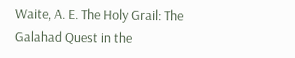Waite, A. E. The Holy Grail: The Galahad Quest in the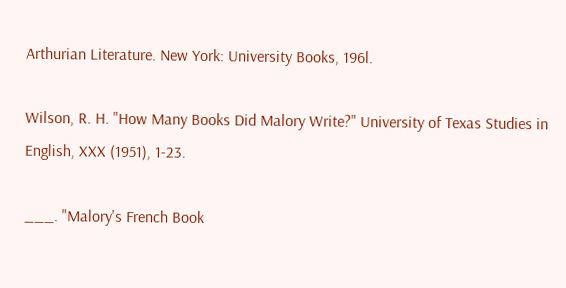Arthurian Literature. New York: University Books, 196l.

Wilson, R. H. "How Many Books Did Malory Write?" University of Texas Studies in English, XXX (1951), 1-23.

___. "Malory's French Book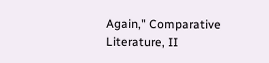Again," Comparative Literature, II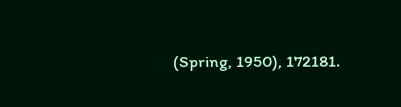(Spring, 1950), 172181.